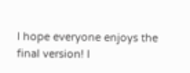I hope everyone enjoys the final version! I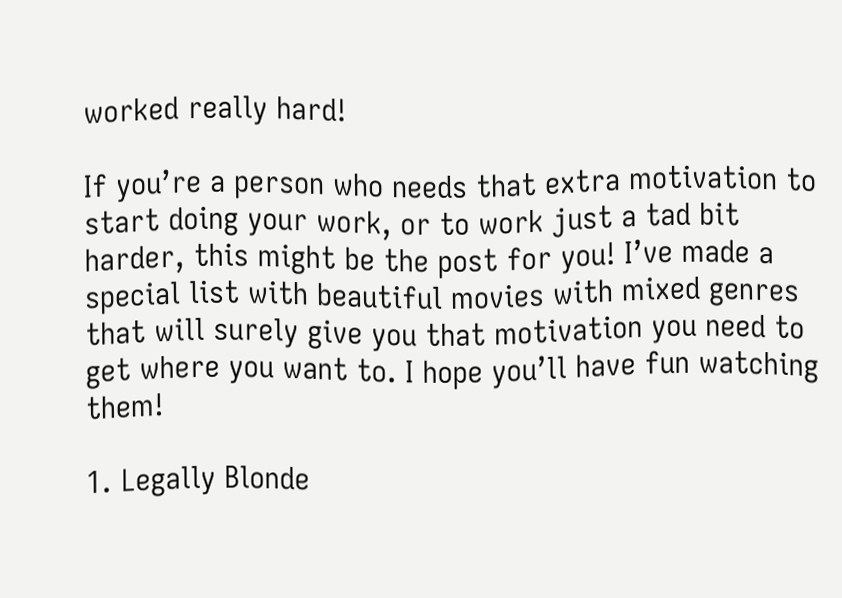worked really hard!

If you’re a person who needs that extra motivation to start doing your work, or to work just a tad bit harder, this might be the post for you! I’ve made a special list with beautiful movies with mixed genres that will surely give you that motivation you need to get where you want to. I hope you’ll have fun watching them!

1. Legally Blonde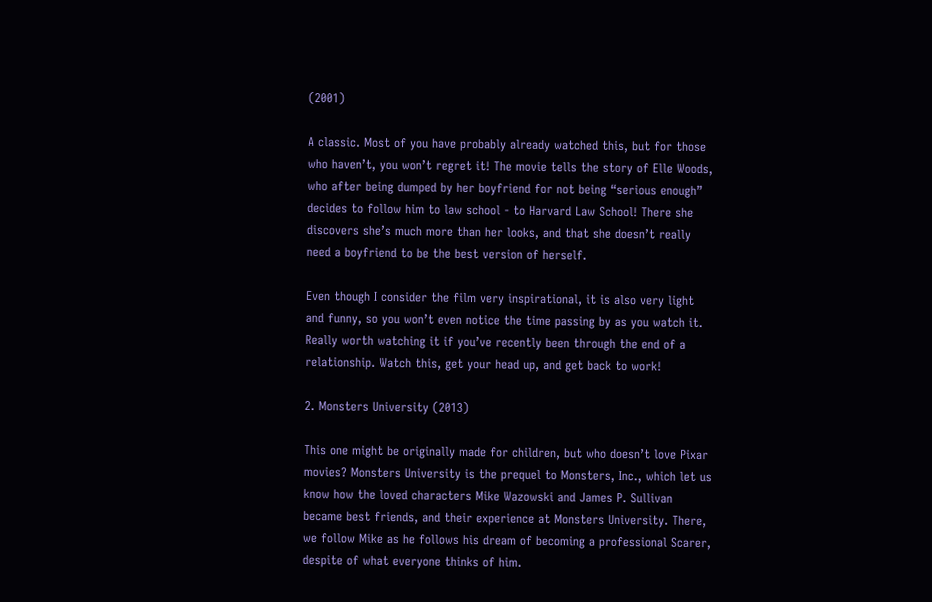(2001)

A classic. Most of you have probably already watched this, but for those who haven’t, you won’t regret it! The movie tells the story of Elle Woods, who after being dumped by her boyfriend for not being “serious enough” decides to follow him to law school - to Harvard Law School! There she discovers she’s much more than her looks, and that she doesn’t really need a boyfriend to be the best version of herself.

Even though I consider the film very inspirational, it is also very light and funny, so you won’t even notice the time passing by as you watch it. Really worth watching it if you’ve recently been through the end of a relationship. Watch this, get your head up, and get back to work!

2. Monsters University (2013)

This one might be originally made for children, but who doesn’t love Pixar movies? Monsters University is the prequel to Monsters, Inc., which let us know how the loved characters Mike Wazowski and James P. Sullivan became best friends, and their experience at Monsters University. There, we follow Mike as he follows his dream of becoming a professional Scarer, despite of what everyone thinks of him.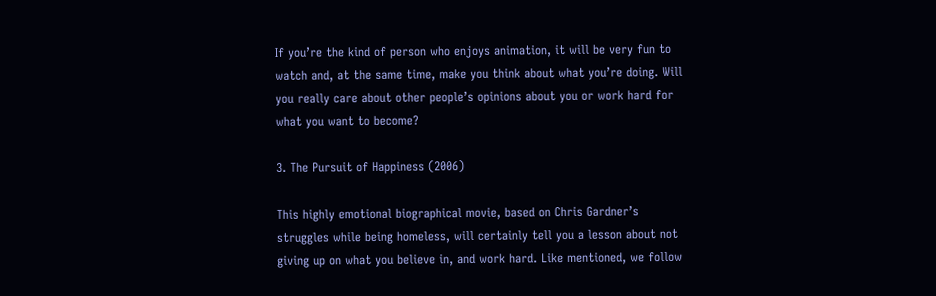If you’re the kind of person who enjoys animation, it will be very fun to watch and, at the same time, make you think about what you’re doing. Will you really care about other people’s opinions about you or work hard for what you want to become?

3. The Pursuit of Happiness (2006)

This highly emotional biographical movie, based on Chris Gardner’s struggles while being homeless, will certainly tell you a lesson about not giving up on what you believe in, and work hard. Like mentioned, we follow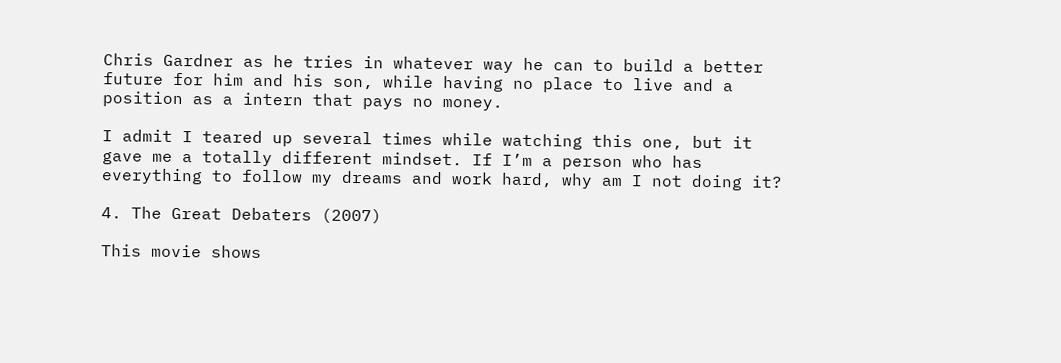Chris Gardner as he tries in whatever way he can to build a better future for him and his son, while having no place to live and a position as a intern that pays no money.

I admit I teared up several times while watching this one, but it gave me a totally different mindset. If I’m a person who has everything to follow my dreams and work hard, why am I not doing it?

4. The Great Debaters (2007)

This movie shows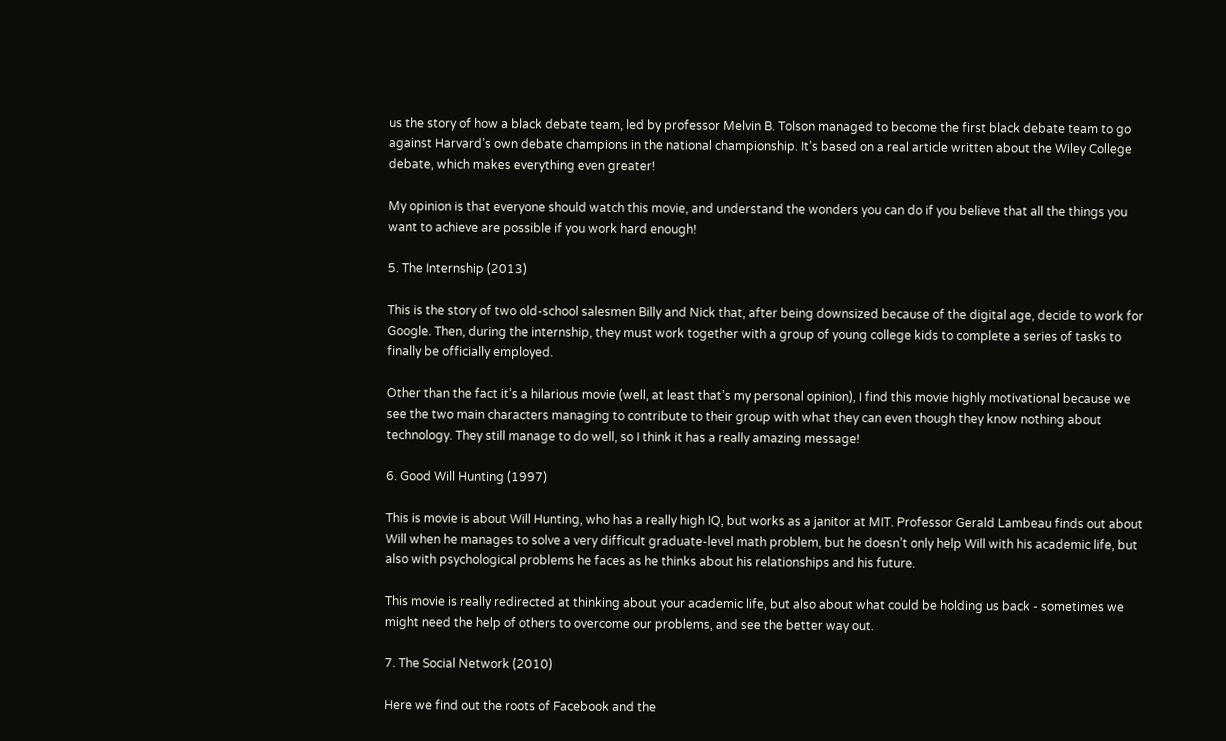us the story of how a black debate team, led by professor Melvin B. Tolson managed to become the first black debate team to go against Harvard’s own debate champions in the national championship. It’s based on a real article written about the Wiley College debate, which makes everything even greater!

My opinion is that everyone should watch this movie, and understand the wonders you can do if you believe that all the things you want to achieve are possible if you work hard enough!

5. The Internship (2013)

This is the story of two old-school salesmen Billy and Nick that, after being downsized because of the digital age, decide to work for Google. Then, during the internship, they must work together with a group of young college kids to complete a series of tasks to finally be officially employed.

Other than the fact it’s a hilarious movie (well, at least that’s my personal opinion), I find this movie highly motivational because we see the two main characters managing to contribute to their group with what they can even though they know nothing about technology. They still manage to do well, so I think it has a really amazing message!

6. Good Will Hunting (1997)

This is movie is about Will Hunting, who has a really high IQ, but works as a janitor at MIT. Professor Gerald Lambeau finds out about Will when he manages to solve a very difficult graduate-level math problem, but he doesn’t only help Will with his academic life, but also with psychological problems he faces as he thinks about his relationships and his future.

This movie is really redirected at thinking about your academic life, but also about what could be holding us back - sometimes we might need the help of others to overcome our problems, and see the better way out.

7. The Social Network (2010)

Here we find out the roots of Facebook and the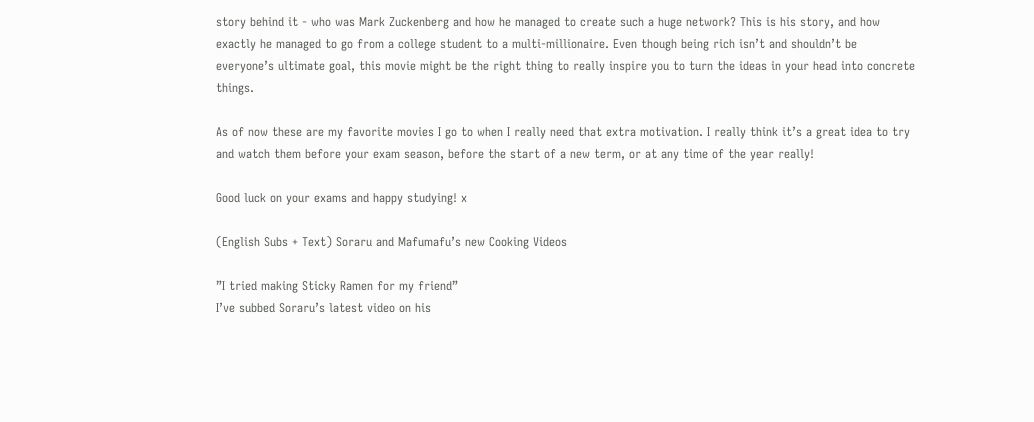story behind it - who was Mark Zuckenberg and how he managed to create such a huge network? This is his story, and how exactly he managed to go from a college student to a multi-millionaire. Even though being rich isn’t and shouldn’t be everyone’s ultimate goal, this movie might be the right thing to really inspire you to turn the ideas in your head into concrete things.

As of now these are my favorite movies I go to when I really need that extra motivation. I really think it’s a great idea to try and watch them before your exam season, before the start of a new term, or at any time of the year really!

Good luck on your exams and happy studying! x

(English Subs + Text) Soraru and Mafumafu’s new Cooking Videos

”I tried making Sticky Ramen for my friend”
I’ve subbed Soraru’s latest video on his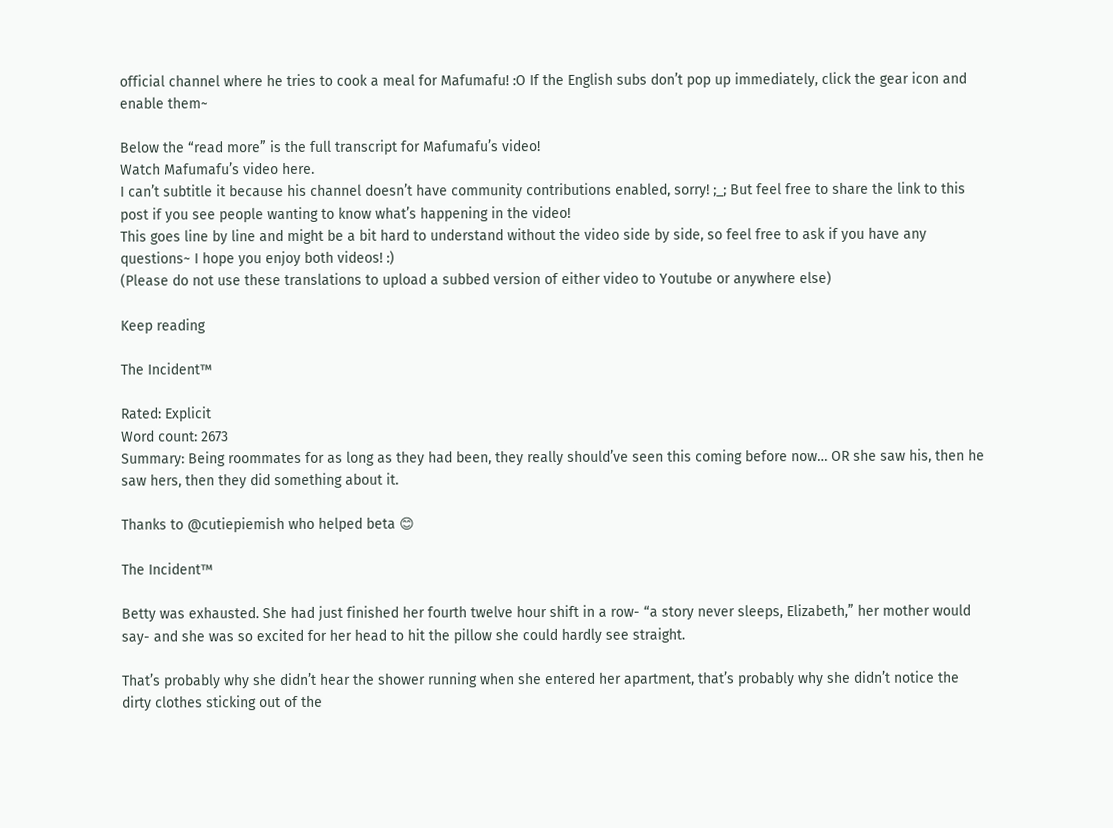official channel where he tries to cook a meal for Mafumafu! :O If the English subs don’t pop up immediately, click the gear icon and enable them~

Below the “read more” is the full transcript for Mafumafu’s video!
Watch Mafumafu’s video here.
I can’t subtitle it because his channel doesn’t have community contributions enabled, sorry! ;_; But feel free to share the link to this post if you see people wanting to know what’s happening in the video!
This goes line by line and might be a bit hard to understand without the video side by side, so feel free to ask if you have any questions~ I hope you enjoy both videos! :)
(Please do not use these translations to upload a subbed version of either video to Youtube or anywhere else)

Keep reading

The Incident™

Rated: Explicit
Word count: 2673
Summary: Being roommates for as long as they had been, they really should’ve seen this coming before now… OR she saw his, then he saw hers, then they did something about it.

Thanks to @cutiepiemish who helped beta 😊

The Incident™

Betty was exhausted. She had just finished her fourth twelve hour shift in a row- “a story never sleeps, Elizabeth,” her mother would say- and she was so excited for her head to hit the pillow she could hardly see straight.

That’s probably why she didn’t hear the shower running when she entered her apartment, that’s probably why she didn’t notice the dirty clothes sticking out of the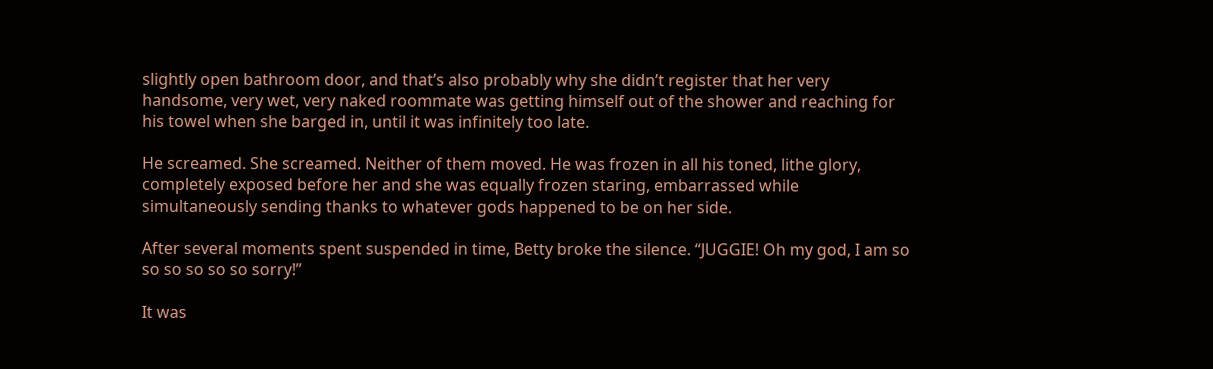slightly open bathroom door, and that’s also probably why she didn’t register that her very handsome, very wet, very naked roommate was getting himself out of the shower and reaching for his towel when she barged in, until it was infinitely too late.

He screamed. She screamed. Neither of them moved. He was frozen in all his toned, lithe glory, completely exposed before her and she was equally frozen staring, embarrassed while simultaneously sending thanks to whatever gods happened to be on her side.

After several moments spent suspended in time, Betty broke the silence. “JUGGIE! Oh my god, I am so so so so so so sorry!”

It was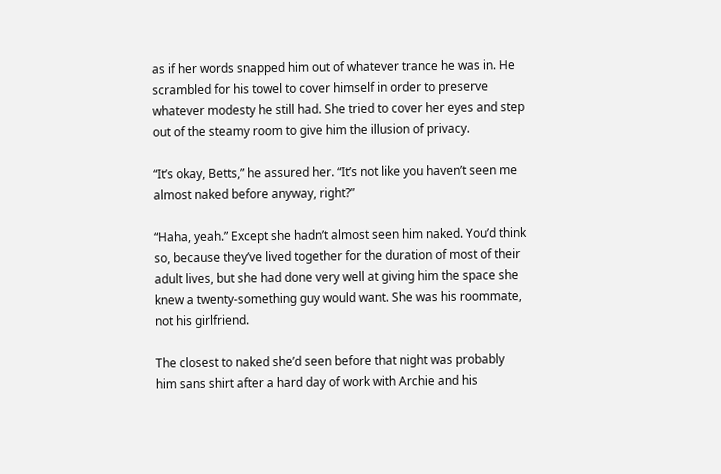as if her words snapped him out of whatever trance he was in. He scrambled for his towel to cover himself in order to preserve whatever modesty he still had. She tried to cover her eyes and step out of the steamy room to give him the illusion of privacy.

“It’s okay, Betts,” he assured her. “It’s not like you haven’t seen me almost naked before anyway, right?”

“Haha, yeah.” Except she hadn’t almost seen him naked. You’d think so, because they’ve lived together for the duration of most of their adult lives, but she had done very well at giving him the space she knew a twenty-something guy would want. She was his roommate, not his girlfriend.

The closest to naked she’d seen before that night was probably him sans shirt after a hard day of work with Archie and his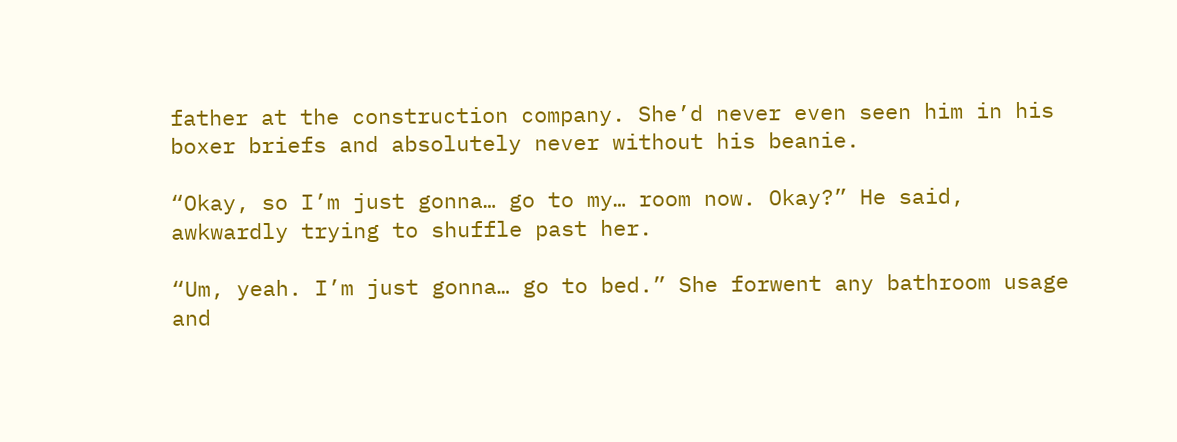father at the construction company. She’d never even seen him in his boxer briefs and absolutely never without his beanie.

“Okay, so I’m just gonna… go to my… room now. Okay?” He said, awkwardly trying to shuffle past her.

“Um, yeah. I’m just gonna… go to bed.” She forwent any bathroom usage and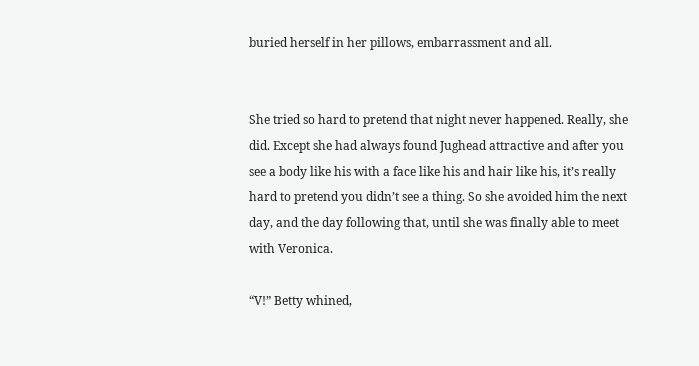buried herself in her pillows, embarrassment and all.


She tried so hard to pretend that night never happened. Really, she did. Except she had always found Jughead attractive and after you see a body like his with a face like his and hair like his, it’s really hard to pretend you didn’t see a thing. So she avoided him the next day, and the day following that, until she was finally able to meet with Veronica.

“V!” Betty whined,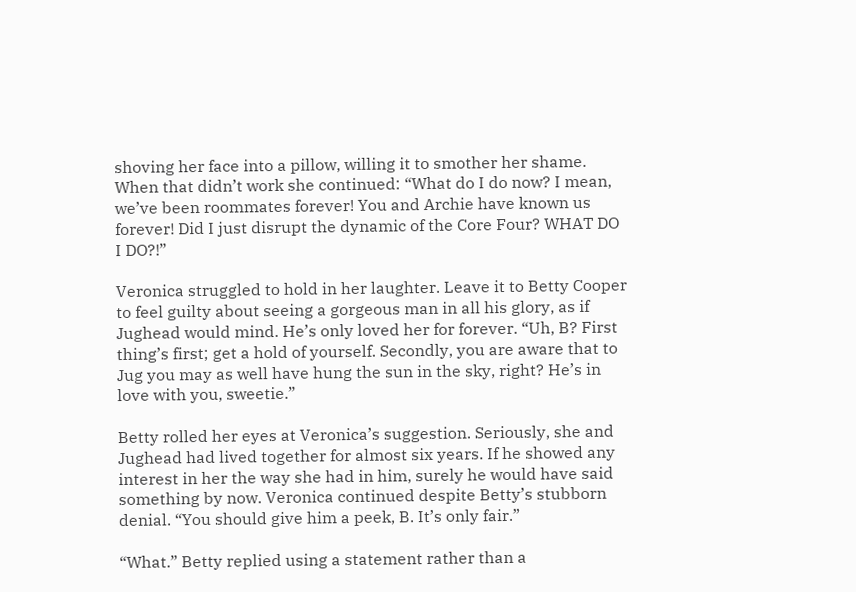shoving her face into a pillow, willing it to smother her shame. When that didn’t work she continued: “What do I do now? I mean, we’ve been roommates forever! You and Archie have known us forever! Did I just disrupt the dynamic of the Core Four? WHAT DO I DO?!”

Veronica struggled to hold in her laughter. Leave it to Betty Cooper to feel guilty about seeing a gorgeous man in all his glory, as if Jughead would mind. He’s only loved her for forever. “Uh, B? First thing’s first; get a hold of yourself. Secondly, you are aware that to Jug you may as well have hung the sun in the sky, right? He’s in love with you, sweetie.”

Betty rolled her eyes at Veronica’s suggestion. Seriously, she and Jughead had lived together for almost six years. If he showed any interest in her the way she had in him, surely he would have said something by now. Veronica continued despite Betty’s stubborn denial. “You should give him a peek, B. It’s only fair.”

“What.” Betty replied using a statement rather than a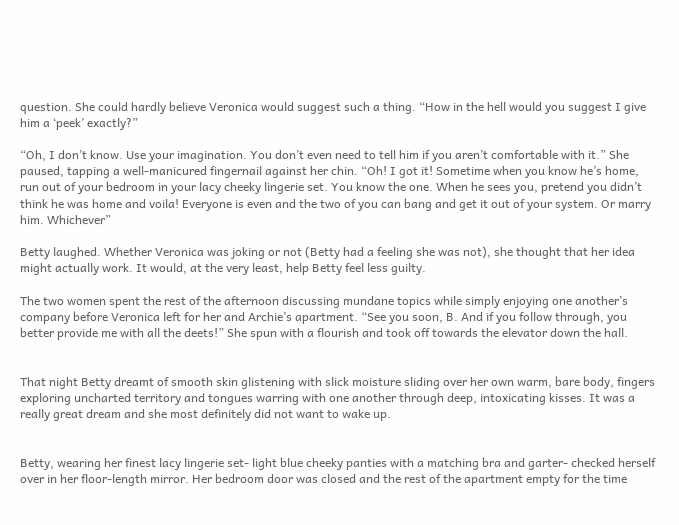question. She could hardly believe Veronica would suggest such a thing. “How in the hell would you suggest I give him a ‘peek’ exactly?”

“Oh, I don’t know. Use your imagination. You don’t even need to tell him if you aren’t comfortable with it.” She paused, tapping a well-manicured fingernail against her chin. “Oh! I got it! Sometime when you know he’s home, run out of your bedroom in your lacy cheeky lingerie set. You know the one. When he sees you, pretend you didn’t think he was home and voila! Everyone is even and the two of you can bang and get it out of your system. Or marry him. Whichever”

Betty laughed. Whether Veronica was joking or not (Betty had a feeling she was not), she thought that her idea might actually work. It would, at the very least, help Betty feel less guilty.

The two women spent the rest of the afternoon discussing mundane topics while simply enjoying one another’s company before Veronica left for her and Archie’s apartment. “See you soon, B. And if you follow through, you better provide me with all the deets!” She spun with a flourish and took off towards the elevator down the hall.


That night Betty dreamt of smooth skin glistening with slick moisture sliding over her own warm, bare body, fingers exploring uncharted territory and tongues warring with one another through deep, intoxicating kisses. It was a really great dream and she most definitely did not want to wake up.


Betty, wearing her finest lacy lingerie set- light blue cheeky panties with a matching bra and garter- checked herself over in her floor-length mirror. Her bedroom door was closed and the rest of the apartment empty for the time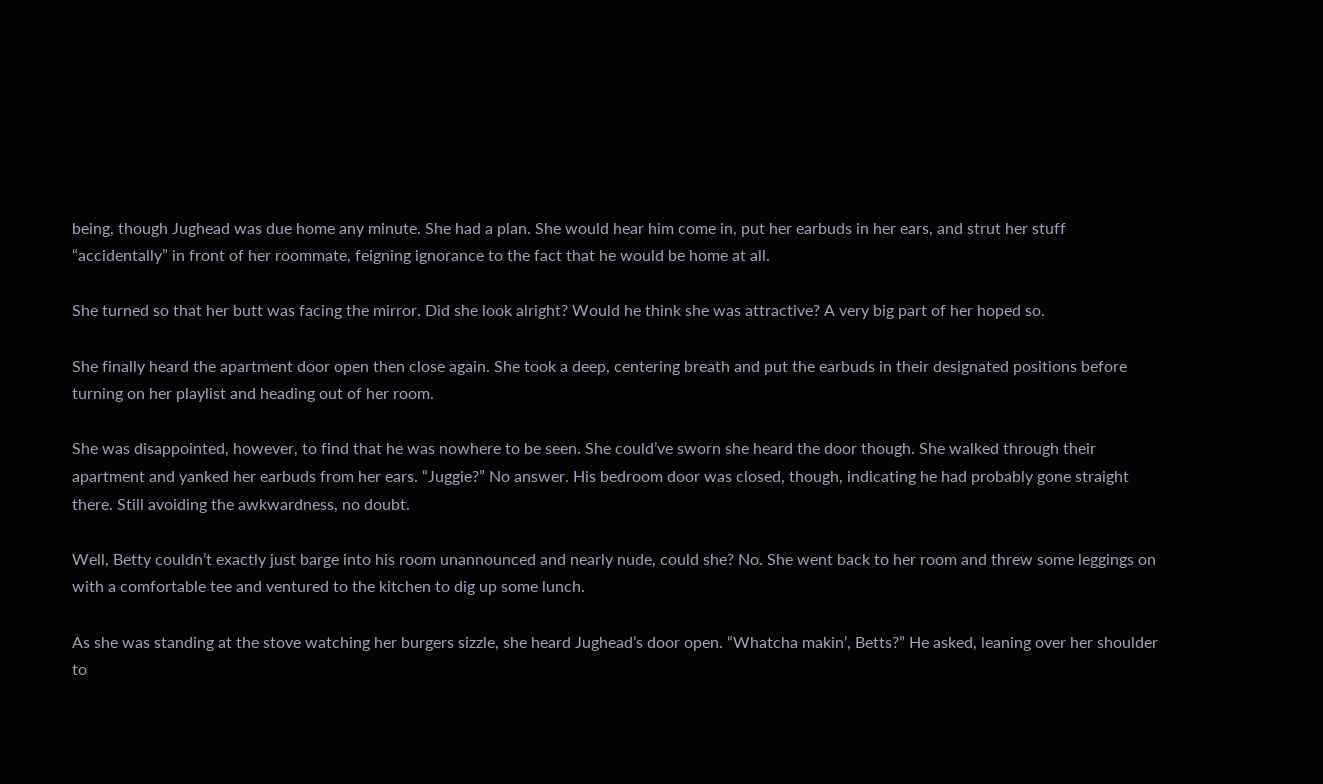being, though Jughead was due home any minute. She had a plan. She would hear him come in, put her earbuds in her ears, and strut her stuff “accidentally” in front of her roommate, feigning ignorance to the fact that he would be home at all.

She turned so that her butt was facing the mirror. Did she look alright? Would he think she was attractive? A very big part of her hoped so.

She finally heard the apartment door open then close again. She took a deep, centering breath and put the earbuds in their designated positions before turning on her playlist and heading out of her room.

She was disappointed, however, to find that he was nowhere to be seen. She could’ve sworn she heard the door though. She walked through their apartment and yanked her earbuds from her ears. “Juggie?” No answer. His bedroom door was closed, though, indicating he had probably gone straight there. Still avoiding the awkwardness, no doubt.

Well, Betty couldn’t exactly just barge into his room unannounced and nearly nude, could she? No. She went back to her room and threw some leggings on with a comfortable tee and ventured to the kitchen to dig up some lunch.

As she was standing at the stove watching her burgers sizzle, she heard Jughead’s door open. “Whatcha makin’, Betts?” He asked, leaning over her shoulder to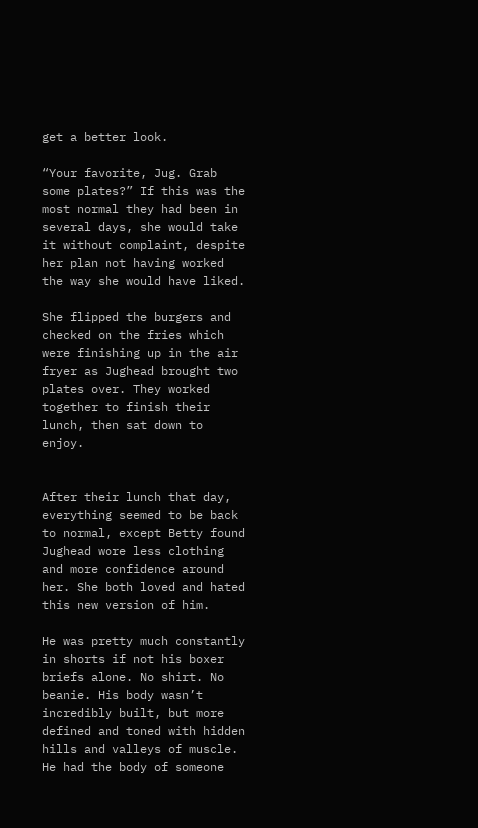get a better look.

“Your favorite, Jug. Grab some plates?” If this was the most normal they had been in several days, she would take it without complaint, despite her plan not having worked the way she would have liked.

She flipped the burgers and checked on the fries which were finishing up in the air fryer as Jughead brought two plates over. They worked together to finish their lunch, then sat down to enjoy.


After their lunch that day, everything seemed to be back to normal, except Betty found Jughead wore less clothing and more confidence around her. She both loved and hated this new version of him.

He was pretty much constantly in shorts if not his boxer briefs alone. No shirt. No beanie. His body wasn’t incredibly built, but more defined and toned with hidden hills and valleys of muscle. He had the body of someone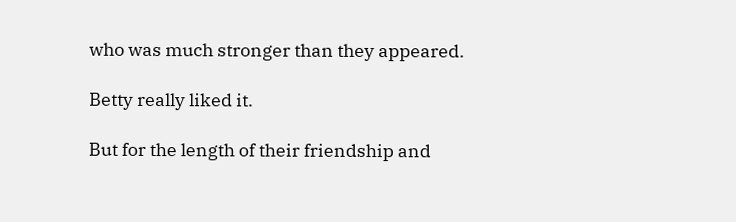who was much stronger than they appeared.

Betty really liked it.

But for the length of their friendship and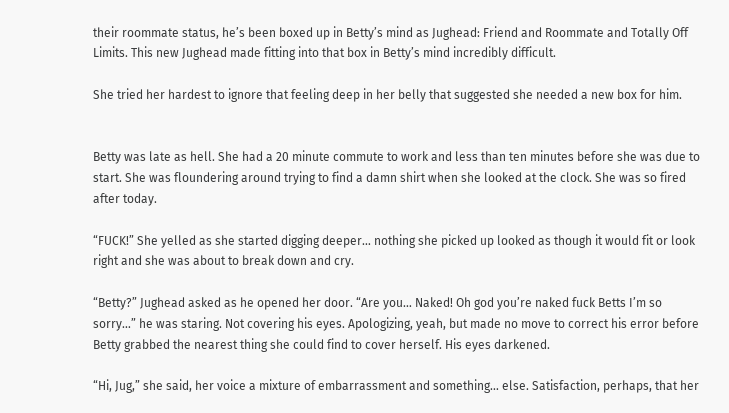their roommate status, he’s been boxed up in Betty’s mind as Jughead: Friend and Roommate and Totally Off Limits. This new Jughead made fitting into that box in Betty’s mind incredibly difficult.

She tried her hardest to ignore that feeling deep in her belly that suggested she needed a new box for him.


Betty was late as hell. She had a 20 minute commute to work and less than ten minutes before she was due to start. She was floundering around trying to find a damn shirt when she looked at the clock. She was so fired after today.

“FUCK!” She yelled as she started digging deeper… nothing she picked up looked as though it would fit or look right and she was about to break down and cry.

“Betty?” Jughead asked as he opened her door. “Are you… Naked! Oh god you’re naked fuck Betts I’m so sorry…” he was staring. Not covering his eyes. Apologizing, yeah, but made no move to correct his error before Betty grabbed the nearest thing she could find to cover herself. His eyes darkened.

“Hi, Jug,” she said, her voice a mixture of embarrassment and something… else. Satisfaction, perhaps, that her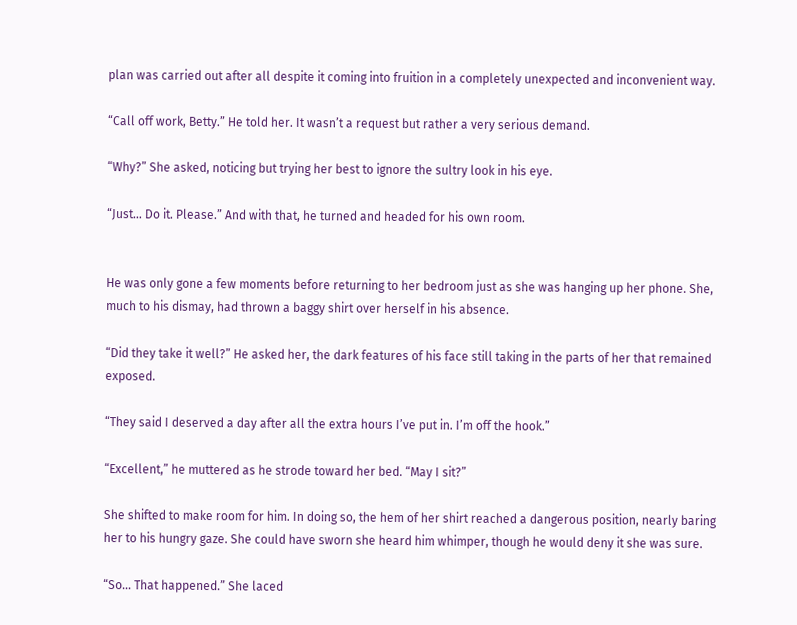plan was carried out after all despite it coming into fruition in a completely unexpected and inconvenient way.

“Call off work, Betty.” He told her. It wasn’t a request but rather a very serious demand.

“Why?” She asked, noticing but trying her best to ignore the sultry look in his eye.

“Just… Do it. Please.” And with that, he turned and headed for his own room.


He was only gone a few moments before returning to her bedroom just as she was hanging up her phone. She, much to his dismay, had thrown a baggy shirt over herself in his absence.

“Did they take it well?” He asked her, the dark features of his face still taking in the parts of her that remained exposed.

“They said I deserved a day after all the extra hours I’ve put in. I’m off the hook.”

“Excellent,” he muttered as he strode toward her bed. “May I sit?”

She shifted to make room for him. In doing so, the hem of her shirt reached a dangerous position, nearly baring her to his hungry gaze. She could have sworn she heard him whimper, though he would deny it she was sure.

“So… That happened.” She laced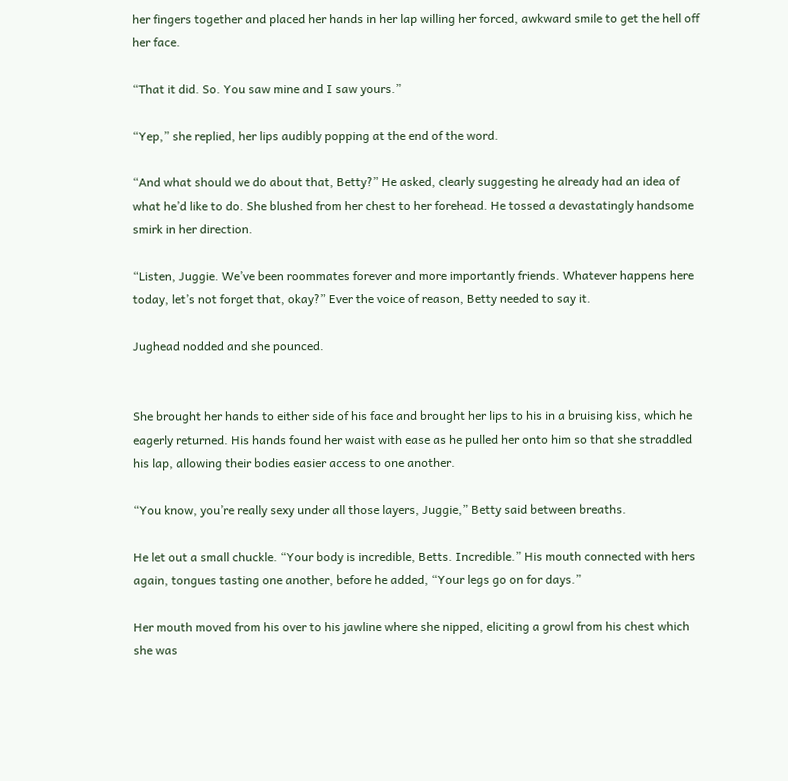her fingers together and placed her hands in her lap willing her forced, awkward smile to get the hell off her face.

“That it did. So. You saw mine and I saw yours.”

“Yep,” she replied, her lips audibly popping at the end of the word.

“And what should we do about that, Betty?” He asked, clearly suggesting he already had an idea of what he’d like to do. She blushed from her chest to her forehead. He tossed a devastatingly handsome smirk in her direction.

“Listen, Juggie. We’ve been roommates forever and more importantly friends. Whatever happens here today, let’s not forget that, okay?” Ever the voice of reason, Betty needed to say it.

Jughead nodded and she pounced.


She brought her hands to either side of his face and brought her lips to his in a bruising kiss, which he eagerly returned. His hands found her waist with ease as he pulled her onto him so that she straddled his lap, allowing their bodies easier access to one another.

“You know, you’re really sexy under all those layers, Juggie,” Betty said between breaths.

He let out a small chuckle. “Your body is incredible, Betts. Incredible.” His mouth connected with hers again, tongues tasting one another, before he added, “Your legs go on for days.”

Her mouth moved from his over to his jawline where she nipped, eliciting a growl from his chest which she was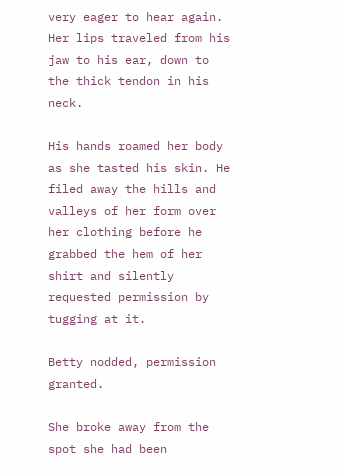very eager to hear again. Her lips traveled from his jaw to his ear, down to the thick tendon in his neck.

His hands roamed her body as she tasted his skin. He filed away the hills and valleys of her form over her clothing before he grabbed the hem of her shirt and silently requested permission by tugging at it.

Betty nodded, permission granted.

She broke away from the spot she had been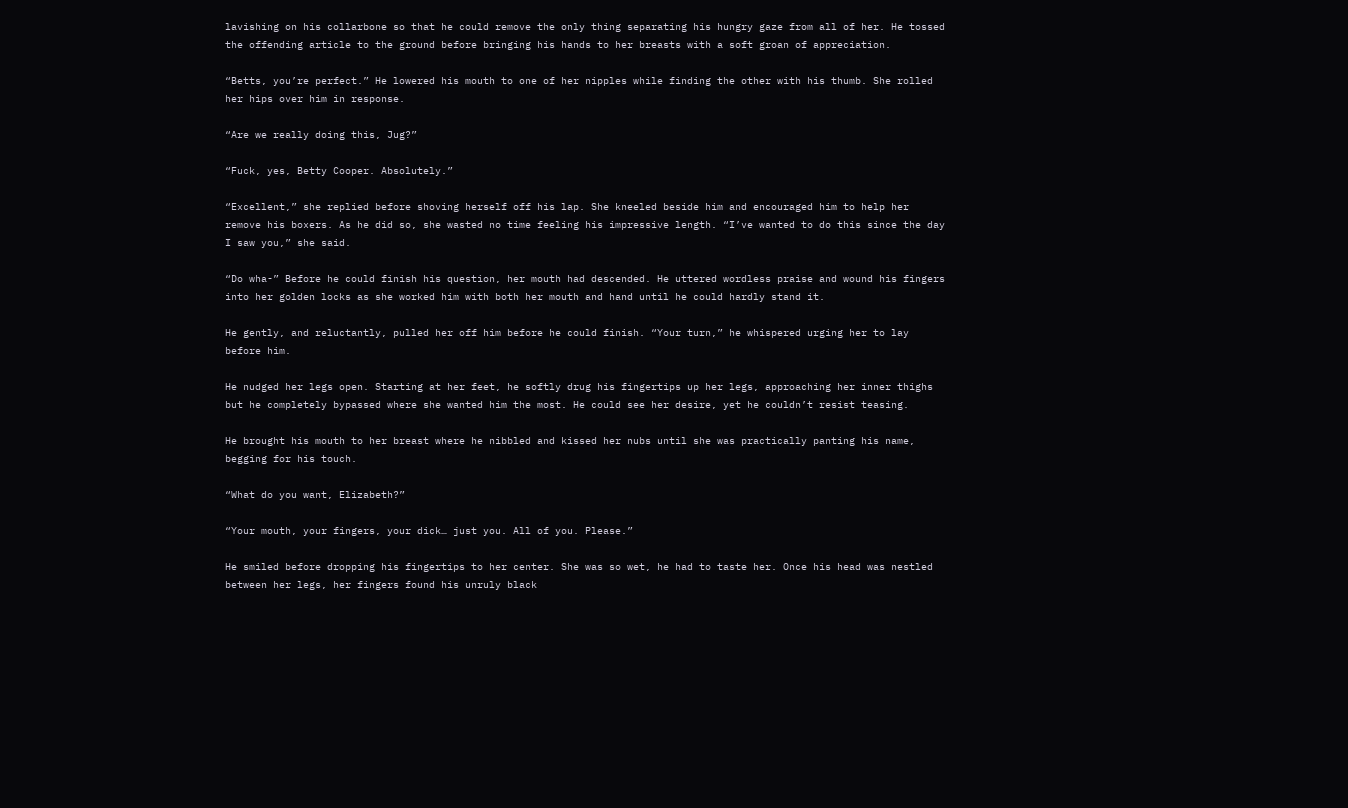lavishing on his collarbone so that he could remove the only thing separating his hungry gaze from all of her. He tossed the offending article to the ground before bringing his hands to her breasts with a soft groan of appreciation.

“Betts, you’re perfect.” He lowered his mouth to one of her nipples while finding the other with his thumb. She rolled her hips over him in response.

“Are we really doing this, Jug?”

“Fuck, yes, Betty Cooper. Absolutely.”

“Excellent,” she replied before shoving herself off his lap. She kneeled beside him and encouraged him to help her remove his boxers. As he did so, she wasted no time feeling his impressive length. “I’ve wanted to do this since the day I saw you,” she said.

“Do wha-” Before he could finish his question, her mouth had descended. He uttered wordless praise and wound his fingers into her golden locks as she worked him with both her mouth and hand until he could hardly stand it.

He gently, and reluctantly, pulled her off him before he could finish. “Your turn,” he whispered urging her to lay before him.

He nudged her legs open. Starting at her feet, he softly drug his fingertips up her legs, approaching her inner thighs but he completely bypassed where she wanted him the most. He could see her desire, yet he couldn’t resist teasing.

He brought his mouth to her breast where he nibbled and kissed her nubs until she was practically panting his name, begging for his touch.

“What do you want, Elizabeth?”

“Your mouth, your fingers, your dick… just you. All of you. Please.”

He smiled before dropping his fingertips to her center. She was so wet, he had to taste her. Once his head was nestled between her legs, her fingers found his unruly black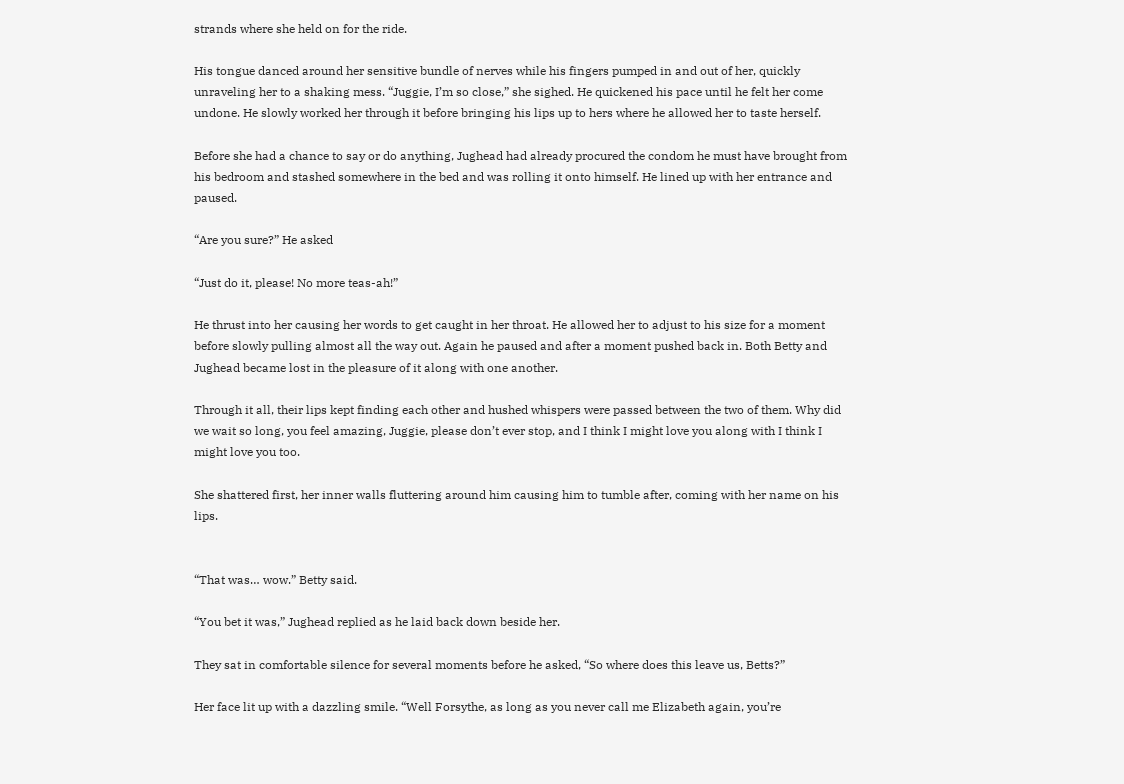strands where she held on for the ride.

His tongue danced around her sensitive bundle of nerves while his fingers pumped in and out of her, quickly unraveling her to a shaking mess. “Juggie, I’m so close,” she sighed. He quickened his pace until he felt her come undone. He slowly worked her through it before bringing his lips up to hers where he allowed her to taste herself.

Before she had a chance to say or do anything, Jughead had already procured the condom he must have brought from his bedroom and stashed somewhere in the bed and was rolling it onto himself. He lined up with her entrance and paused.

“Are you sure?” He asked

“Just do it, please! No more teas-ah!”

He thrust into her causing her words to get caught in her throat. He allowed her to adjust to his size for a moment before slowly pulling almost all the way out. Again he paused and after a moment pushed back in. Both Betty and Jughead became lost in the pleasure of it along with one another.

Through it all, their lips kept finding each other and hushed whispers were passed between the two of them. Why did we wait so long, you feel amazing, Juggie, please don’t ever stop, and I think I might love you along with I think I might love you too.

She shattered first, her inner walls fluttering around him causing him to tumble after, coming with her name on his lips.


“That was… wow.” Betty said.

“You bet it was,” Jughead replied as he laid back down beside her.

They sat in comfortable silence for several moments before he asked, “So where does this leave us, Betts?”

Her face lit up with a dazzling smile. “Well Forsythe, as long as you never call me Elizabeth again, you’re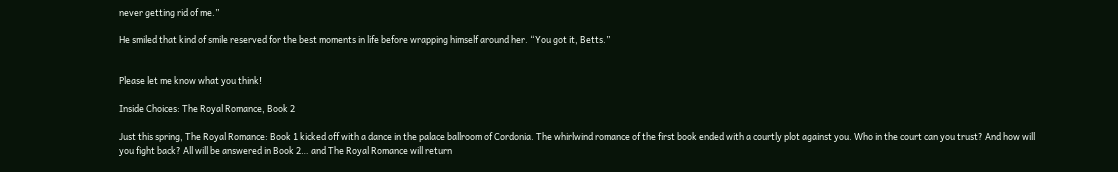never getting rid of me.”

He smiled that kind of smile reserved for the best moments in life before wrapping himself around her. “You got it, Betts.”


Please let me know what you think!

Inside Choices: The Royal Romance, Book 2

Just this spring, The Royal Romance: Book 1 kicked off with a dance in the palace ballroom of Cordonia. The whirlwind romance of the first book ended with a courtly plot against you. Who in the court can you trust? And how will you fight back? All will be answered in Book 2… and The Royal Romance will return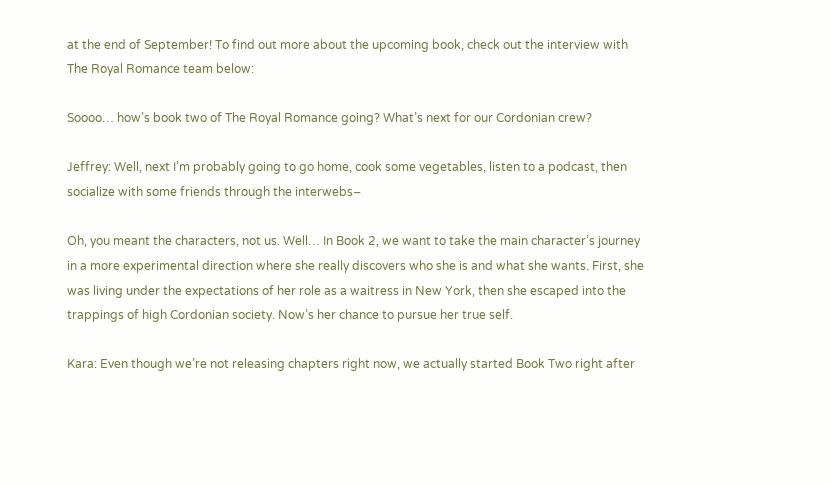at the end of September! To find out more about the upcoming book, check out the interview with The Royal Romance team below:

Soooo… how’s book two of The Royal Romance going? What’s next for our Cordonian crew?

Jeffrey: Well, next I’m probably going to go home, cook some vegetables, listen to a podcast, then socialize with some friends through the interwebs–

Oh, you meant the characters, not us. Well… In Book 2, we want to take the main character’s journey in a more experimental direction where she really discovers who she is and what she wants. First, she was living under the expectations of her role as a waitress in New York, then she escaped into the trappings of high Cordonian society. Now’s her chance to pursue her true self.

Kara: Even though we’re not releasing chapters right now, we actually started Book Two right after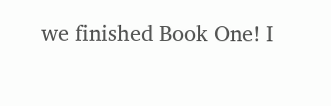we finished Book One! I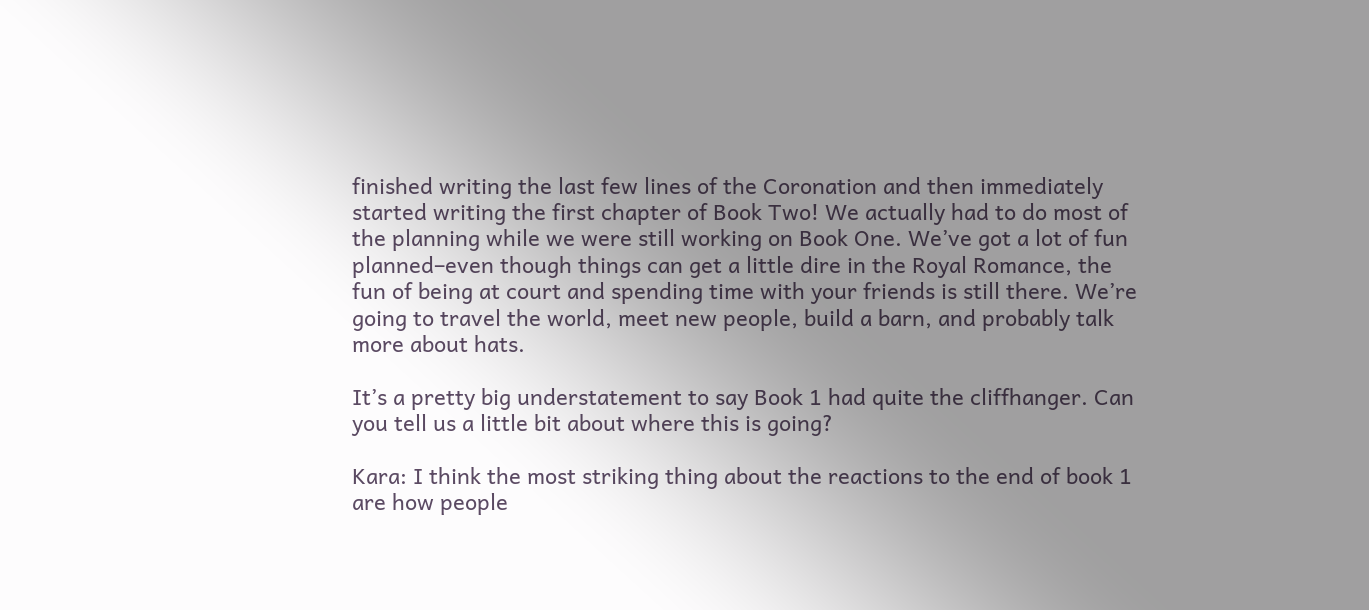finished writing the last few lines of the Coronation and then immediately started writing the first chapter of Book Two! We actually had to do most of the planning while we were still working on Book One. We’ve got a lot of fun planned–even though things can get a little dire in the Royal Romance, the fun of being at court and spending time with your friends is still there. We’re going to travel the world, meet new people, build a barn, and probably talk more about hats.

It’s a pretty big understatement to say Book 1 had quite the cliffhanger. Can you tell us a little bit about where this is going?

Kara: I think the most striking thing about the reactions to the end of book 1 are how people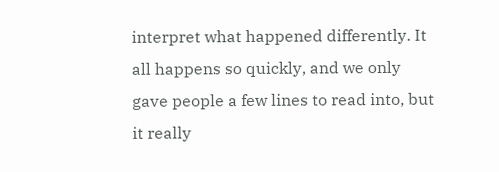interpret what happened differently. It all happens so quickly, and we only gave people a few lines to read into, but it really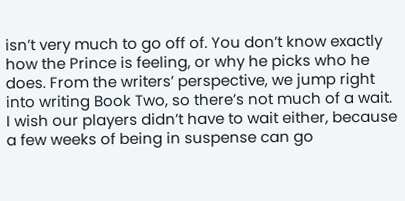isn’t very much to go off of. You don’t know exactly how the Prince is feeling, or why he picks who he does. From the writers’ perspective, we jump right into writing Book Two, so there’s not much of a wait. I wish our players didn’t have to wait either, because a few weeks of being in suspense can go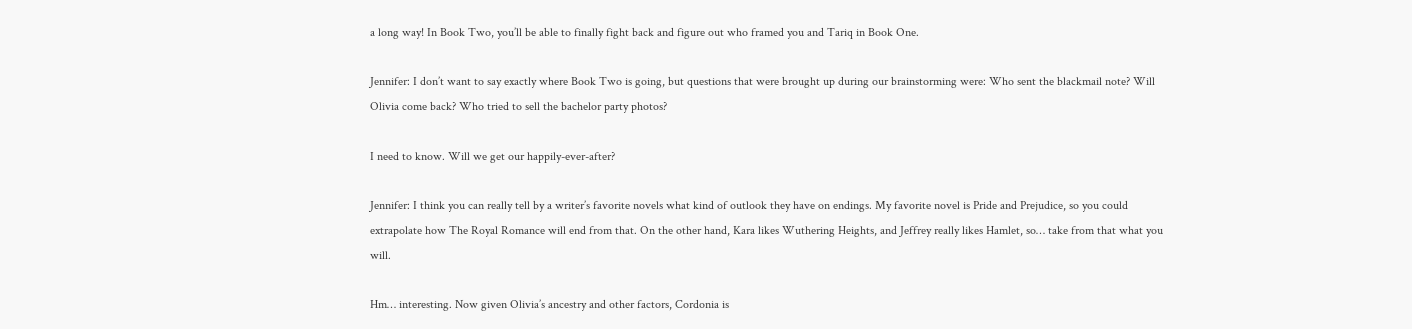a long way! In Book Two, you’ll be able to finally fight back and figure out who framed you and Tariq in Book One.

Jennifer: I don’t want to say exactly where Book Two is going, but questions that were brought up during our brainstorming were: Who sent the blackmail note? Will Olivia come back? Who tried to sell the bachelor party photos?

I need to know. Will we get our happily-ever-after?

Jennifer: I think you can really tell by a writer’s favorite novels what kind of outlook they have on endings. My favorite novel is Pride and Prejudice, so you could extrapolate how The Royal Romance will end from that. On the other hand, Kara likes Wuthering Heights, and Jeffrey really likes Hamlet, so… take from that what you will.

Hm… interesting. Now given Olivia’s ancestry and other factors, Cordonia is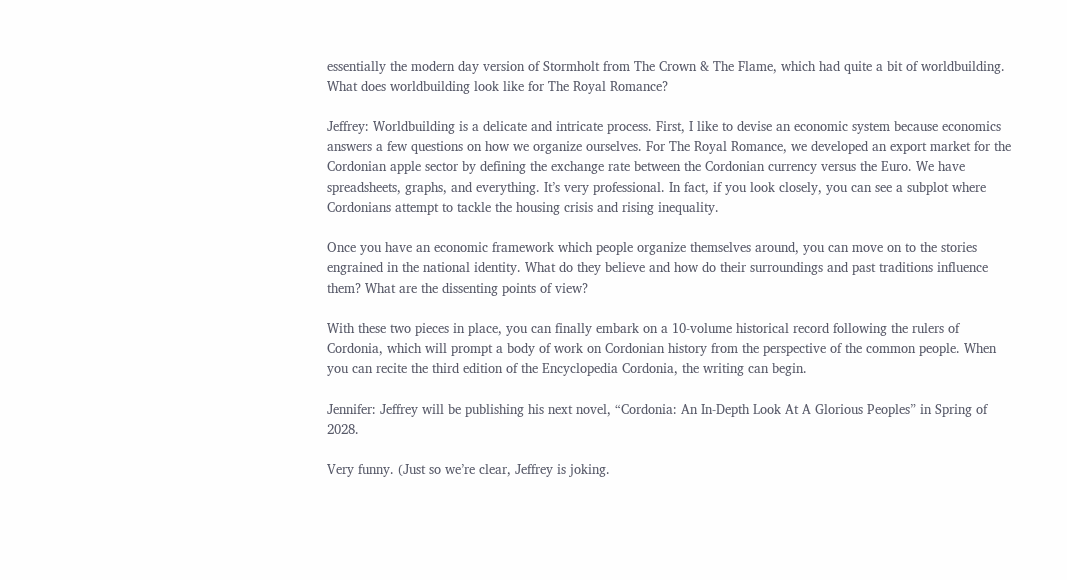essentially the modern day version of Stormholt from The Crown & The Flame, which had quite a bit of worldbuilding. What does worldbuilding look like for The Royal Romance?

Jeffrey: Worldbuilding is a delicate and intricate process. First, I like to devise an economic system because economics answers a few questions on how we organize ourselves. For The Royal Romance, we developed an export market for the Cordonian apple sector by defining the exchange rate between the Cordonian currency versus the Euro. We have spreadsheets, graphs, and everything. It’s very professional. In fact, if you look closely, you can see a subplot where Cordonians attempt to tackle the housing crisis and rising inequality.

Once you have an economic framework which people organize themselves around, you can move on to the stories engrained in the national identity. What do they believe and how do their surroundings and past traditions influence them? What are the dissenting points of view?

With these two pieces in place, you can finally embark on a 10-volume historical record following the rulers of Cordonia, which will prompt a body of work on Cordonian history from the perspective of the common people. When you can recite the third edition of the Encyclopedia Cordonia, the writing can begin.

Jennifer: Jeffrey will be publishing his next novel, “Cordonia: An In-Depth Look At A Glorious Peoples” in Spring of 2028.

Very funny. (Just so we’re clear, Jeffrey is joking.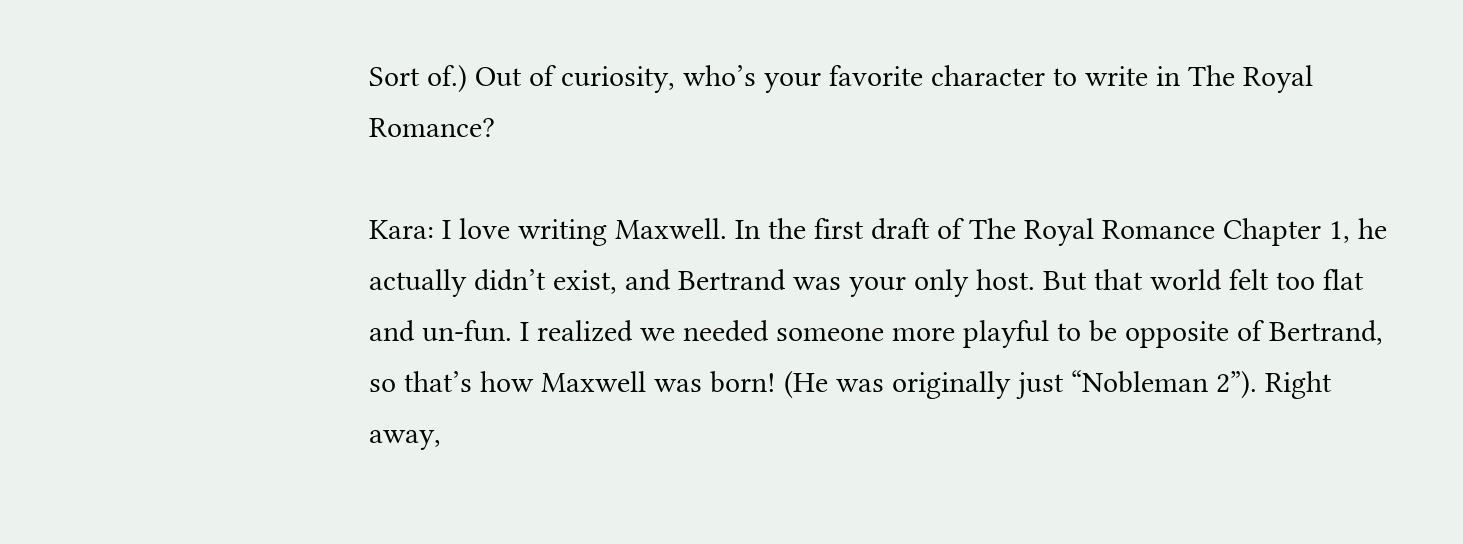Sort of.) Out of curiosity, who’s your favorite character to write in The Royal Romance?

Kara: I love writing Maxwell. In the first draft of The Royal Romance Chapter 1, he actually didn’t exist, and Bertrand was your only host. But that world felt too flat and un-fun. I realized we needed someone more playful to be opposite of Bertrand, so that’s how Maxwell was born! (He was originally just “Nobleman 2”). Right away,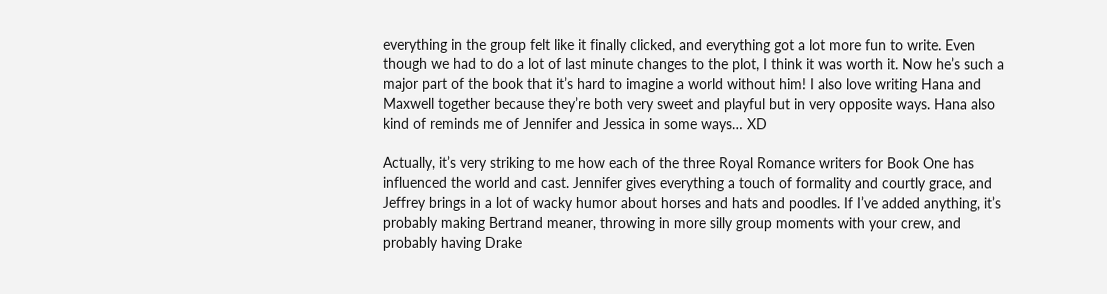everything in the group felt like it finally clicked, and everything got a lot more fun to write. Even though we had to do a lot of last minute changes to the plot, I think it was worth it. Now he’s such a major part of the book that it’s hard to imagine a world without him! I also love writing Hana and Maxwell together because they’re both very sweet and playful but in very opposite ways. Hana also kind of reminds me of Jennifer and Jessica in some ways… XD

Actually, it’s very striking to me how each of the three Royal Romance writers for Book One has influenced the world and cast. Jennifer gives everything a touch of formality and courtly grace, and Jeffrey brings in a lot of wacky humor about horses and hats and poodles. If I’ve added anything, it’s probably making Bertrand meaner, throwing in more silly group moments with your crew, and probably having Drake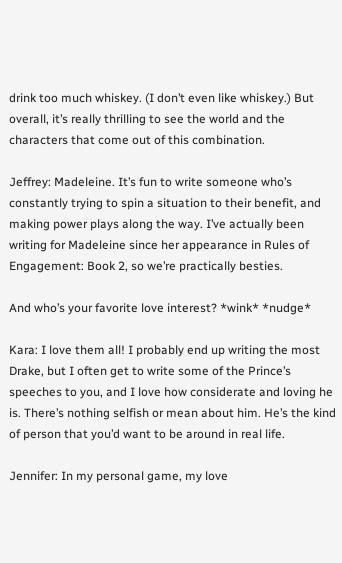drink too much whiskey. (I don’t even like whiskey.) But overall, it’s really thrilling to see the world and the characters that come out of this combination.

Jeffrey: Madeleine. It’s fun to write someone who’s constantly trying to spin a situation to their benefit, and making power plays along the way. I’ve actually been writing for Madeleine since her appearance in Rules of Engagement: Book 2, so we’re practically besties.

And who’s your favorite love interest? *wink* *nudge*

Kara: I love them all! I probably end up writing the most Drake, but I often get to write some of the Prince’s speeches to you, and I love how considerate and loving he is. There’s nothing selfish or mean about him. He’s the kind of person that you’d want to be around in real life.

Jennifer: In my personal game, my love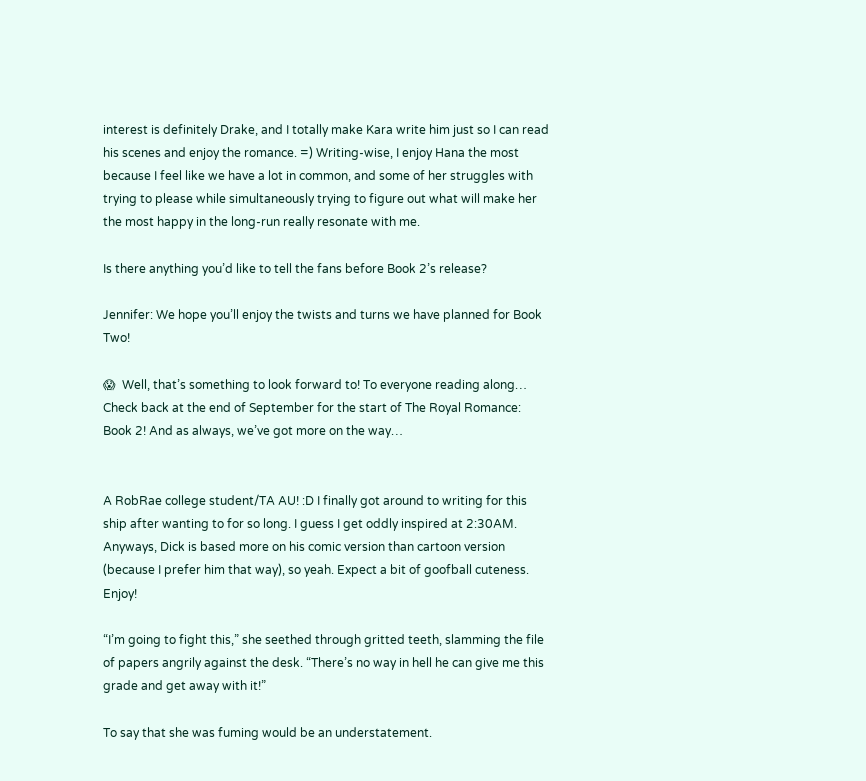interest is definitely Drake, and I totally make Kara write him just so I can read his scenes and enjoy the romance. =) Writing-wise, I enjoy Hana the most because I feel like we have a lot in common, and some of her struggles with trying to please while simultaneously trying to figure out what will make her the most happy in the long-run really resonate with me.

Is there anything you’d like to tell the fans before Book 2’s release?

Jennifer: We hope you’ll enjoy the twists and turns we have planned for Book Two!

😱  Well, that’s something to look forward to! To everyone reading along… Check back at the end of September for the start of The Royal Romance: Book 2! And as always, we’ve got more on the way…


A RobRae college student/TA AU! :D I finally got around to writing for this ship after wanting to for so long. I guess I get oddly inspired at 2:30AM. Anyways, Dick is based more on his comic version than cartoon version (because I prefer him that way), so yeah. Expect a bit of goofball cuteness. Enjoy!

“I’m going to fight this,” she seethed through gritted teeth, slamming the file of papers angrily against the desk. “There’s no way in hell he can give me this grade and get away with it!”

To say that she was fuming would be an understatement.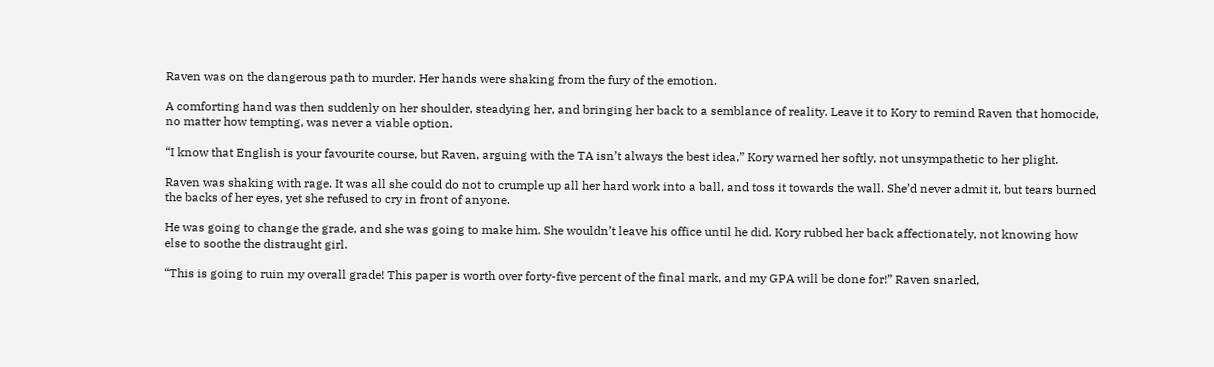Raven was on the dangerous path to murder. Her hands were shaking from the fury of the emotion.

A comforting hand was then suddenly on her shoulder, steadying her, and bringing her back to a semblance of reality. Leave it to Kory to remind Raven that homocide, no matter how tempting, was never a viable option.

“I know that English is your favourite course, but Raven, arguing with the TA isn’t always the best idea,” Kory warned her softly, not unsympathetic to her plight.

Raven was shaking with rage. It was all she could do not to crumple up all her hard work into a ball, and toss it towards the wall. She’d never admit it, but tears burned the backs of her eyes, yet she refused to cry in front of anyone.

He was going to change the grade, and she was going to make him. She wouldn’t leave his office until he did. Kory rubbed her back affectionately, not knowing how else to soothe the distraught girl.

“This is going to ruin my overall grade! This paper is worth over forty-five percent of the final mark, and my GPA will be done for!” Raven snarled,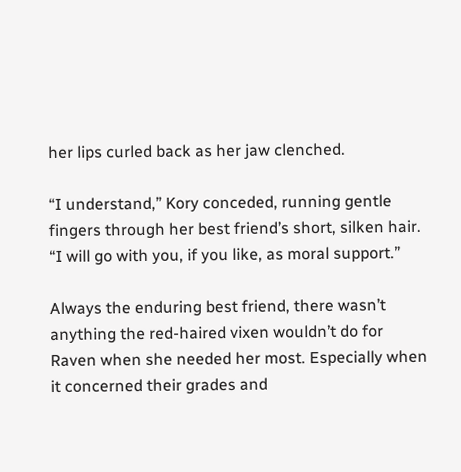her lips curled back as her jaw clenched.

“I understand,” Kory conceded, running gentle fingers through her best friend’s short, silken hair. “I will go with you, if you like, as moral support.”

Always the enduring best friend, there wasn’t anything the red-haired vixen wouldn’t do for Raven when she needed her most. Especially when it concerned their grades and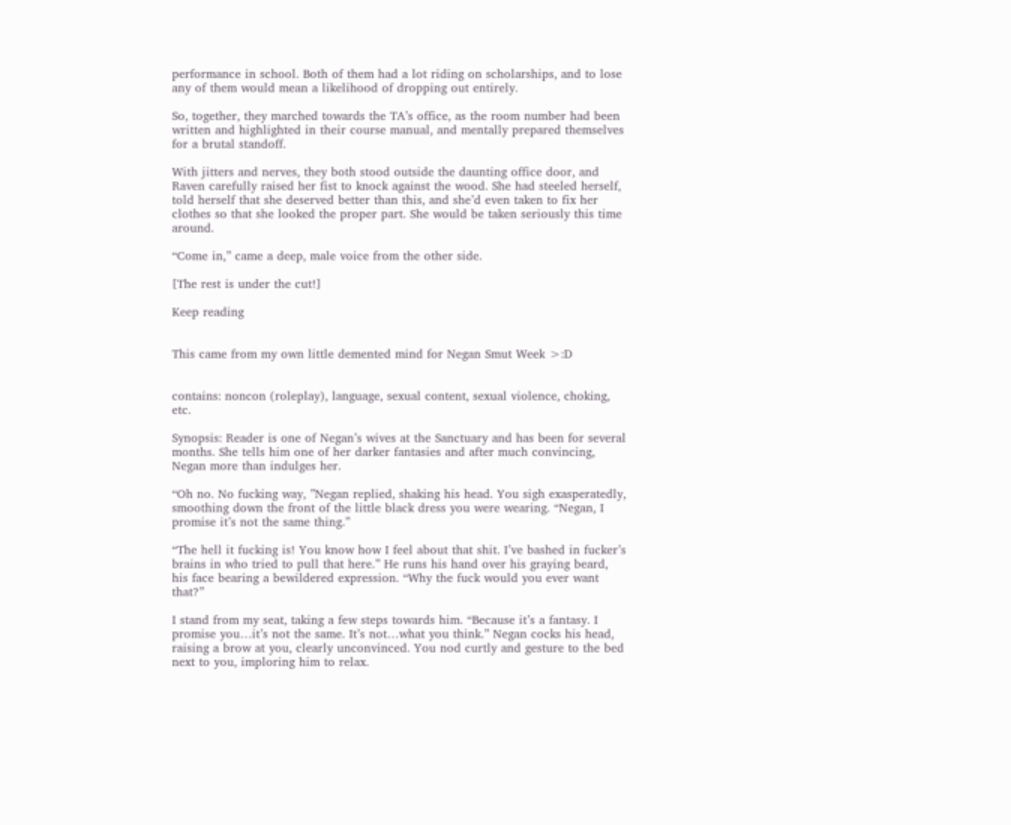performance in school. Both of them had a lot riding on scholarships, and to lose any of them would mean a likelihood of dropping out entirely.

So, together, they marched towards the TA’s office, as the room number had been written and highlighted in their course manual, and mentally prepared themselves for a brutal standoff.

With jitters and nerves, they both stood outside the daunting office door, and Raven carefully raised her fist to knock against the wood. She had steeled herself, told herself that she deserved better than this, and she’d even taken to fix her clothes so that she looked the proper part. She would be taken seriously this time around.

“Come in,” came a deep, male voice from the other side.

[The rest is under the cut!]

Keep reading


This came from my own little demented mind for Negan Smut Week >:D


contains: noncon (roleplay), language, sexual content, sexual violence, choking, etc.

Synopsis: Reader is one of Negan’s wives at the Sanctuary and has been for several months. She tells him one of her darker fantasies and after much convincing, Negan more than indulges her.

“Oh no. No fucking way, ”Negan replied, shaking his head. You sigh exasperatedly, smoothing down the front of the little black dress you were wearing. “Negan, I promise it’s not the same thing.”

“The hell it fucking is! You know how I feel about that shit. I’ve bashed in fucker’s brains in who tried to pull that here.” He runs his hand over his graying beard,  his face bearing a bewildered expression. “Why the fuck would you ever want that?”

I stand from my seat, taking a few steps towards him. “Because it’s a fantasy. I promise you…it’s not the same. It’s not…what you think.” Negan cocks his head, raising a brow at you, clearly unconvinced. You nod curtly and gesture to the bed next to you, imploring him to relax.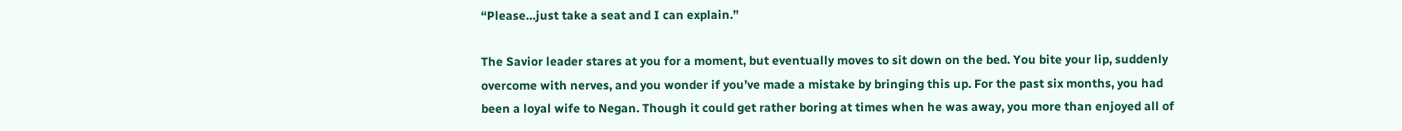“Please…just take a seat and I can explain.”

The Savior leader stares at you for a moment, but eventually moves to sit down on the bed. You bite your lip, suddenly overcome with nerves, and you wonder if you’ve made a mistake by bringing this up. For the past six months, you had been a loyal wife to Negan. Though it could get rather boring at times when he was away, you more than enjoyed all of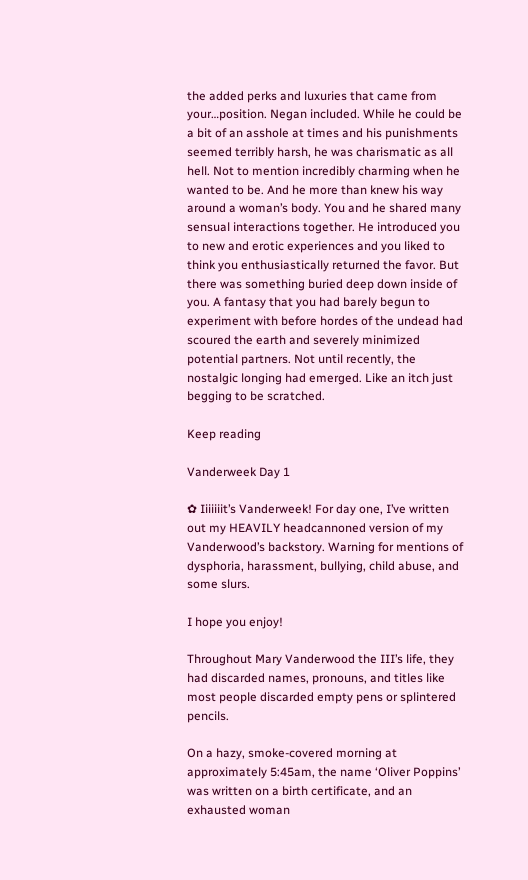the added perks and luxuries that came from your…position. Negan included. While he could be a bit of an asshole at times and his punishments seemed terribly harsh, he was charismatic as all hell. Not to mention incredibly charming when he wanted to be. And he more than knew his way around a woman’s body. You and he shared many sensual interactions together. He introduced you to new and erotic experiences and you liked to think you enthusiastically returned the favor. But there was something buried deep down inside of you. A fantasy that you had barely begun to experiment with before hordes of the undead had scoured the earth and severely minimized potential partners. Not until recently, the nostalgic longing had emerged. Like an itch just begging to be scratched.

Keep reading

Vanderweek Day 1

✿ Iiiiiiit’s Vanderweek! For day one, I’ve written out my HEAVILY headcannoned version of my Vanderwood’s backstory. Warning for mentions of dysphoria, harassment, bullying, child abuse, and some slurs.

I hope you enjoy!

Throughout Mary Vanderwood the III’s life, they had discarded names, pronouns, and titles like most people discarded empty pens or splintered pencils.

On a hazy, smoke-covered morning at approximately 5:45am, the name ‘Oliver Poppins’ was written on a birth certificate, and an exhausted woman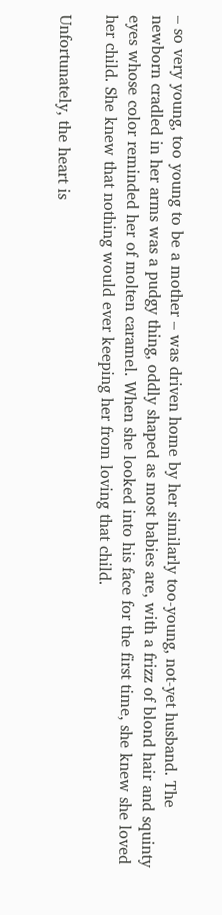– so very young, too young to be a mother – was driven home by her similarly too-young, not-yet husband. The newborn cradled in her arms was a pudgy thing, oddly shaped as most babies are, with a frizz of blond hair and squinty eyes whose color reminded her of molten caramel. When she looked into his face for the first time, she knew she loved her child. She knew that nothing would ever keeping her from loving that child.

Unfortunately, the heart is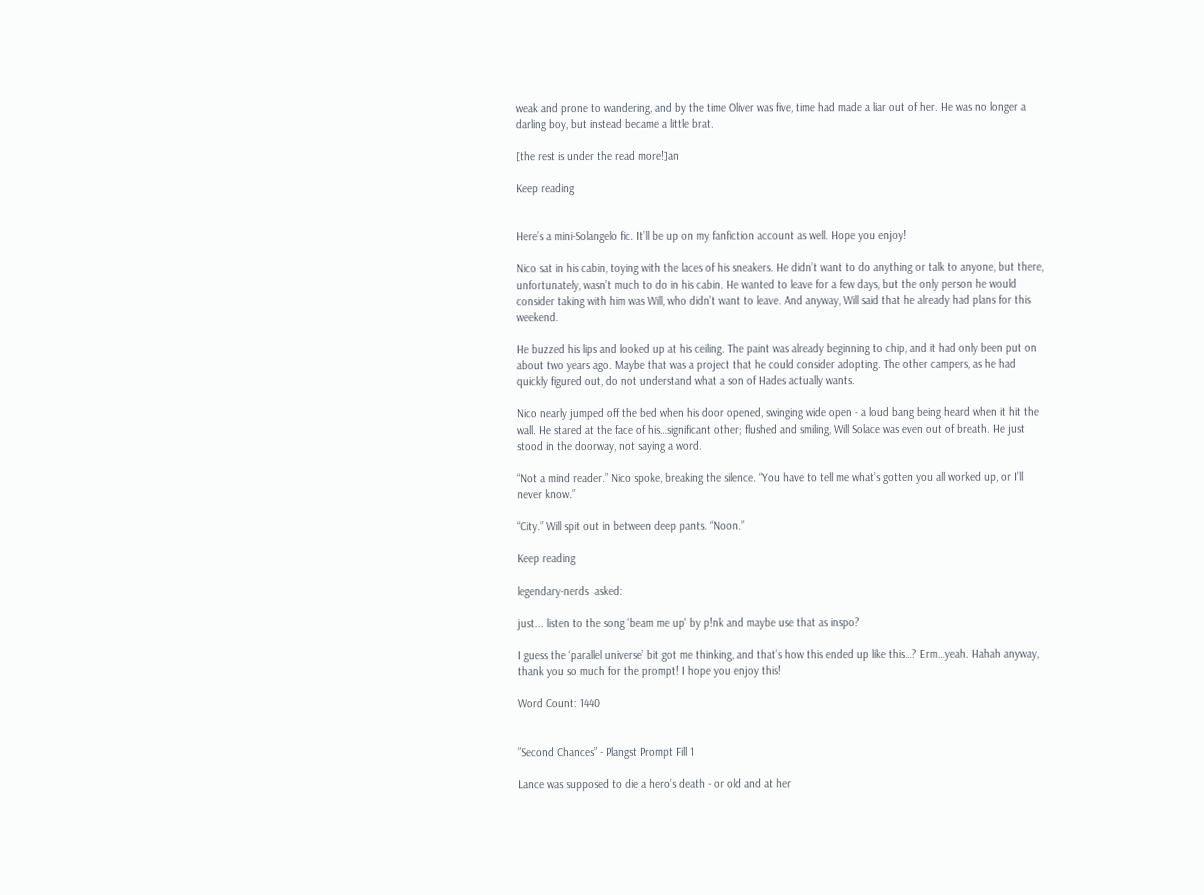weak and prone to wandering, and by the time Oliver was five, time had made a liar out of her. He was no longer a darling boy, but instead became a little brat.

[the rest is under the read more!]an

Keep reading


Here’s a mini-Solangelo fic. It’ll be up on my fanfiction account as well. Hope you enjoy!

Nico sat in his cabin, toying with the laces of his sneakers. He didn’t want to do anything or talk to anyone, but there, unfortunately, wasn’t much to do in his cabin. He wanted to leave for a few days, but the only person he would consider taking with him was Will, who didn’t want to leave. And anyway, Will said that he already had plans for this weekend.

He buzzed his lips and looked up at his ceiling. The paint was already beginning to chip, and it had only been put on about two years ago. Maybe that was a project that he could consider adopting. The other campers, as he had quickly figured out, do not understand what a son of Hades actually wants.

Nico nearly jumped off the bed when his door opened, swinging wide open - a loud bang being heard when it hit the wall. He stared at the face of his…significant other; flushed and smiling, Will Solace was even out of breath. He just stood in the doorway, not saying a word.

“Not a mind reader.” Nico spoke, breaking the silence. “You have to tell me what’s gotten you all worked up, or I’ll never know.”

“City.” Will spit out in between deep pants. “Noon.”

Keep reading

legendary-nerds  asked:

just... listen to the song 'beam me up' by p!nk and maybe use that as inspo?

I guess the ‘parallel universe’ bit got me thinking, and that’s how this ended up like this…? Erm…yeah. Hahah anyway, thank you so much for the prompt! I hope you enjoy this!

Word Count: 1440


”Second Chances” - Plangst Prompt Fill 1

Lance was supposed to die a hero’s death - or old and at her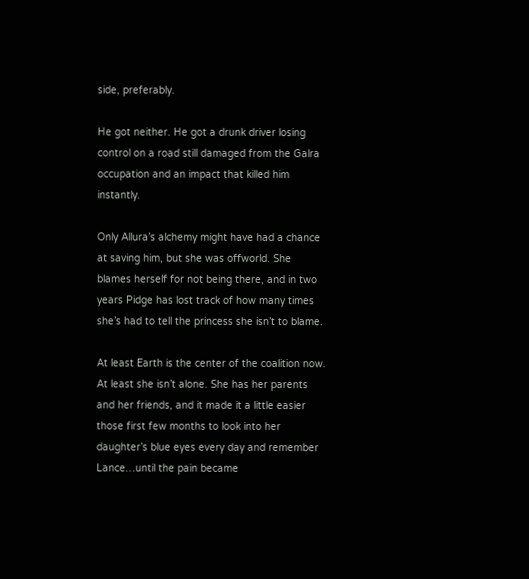side, preferably.

He got neither. He got a drunk driver losing control on a road still damaged from the Galra occupation and an impact that killed him instantly.

Only Allura’s alchemy might have had a chance at saving him, but she was offworld. She blames herself for not being there, and in two years Pidge has lost track of how many times she’s had to tell the princess she isn’t to blame.

At least Earth is the center of the coalition now. At least she isn’t alone. She has her parents and her friends, and it made it a little easier those first few months to look into her daughter’s blue eyes every day and remember Lance…until the pain became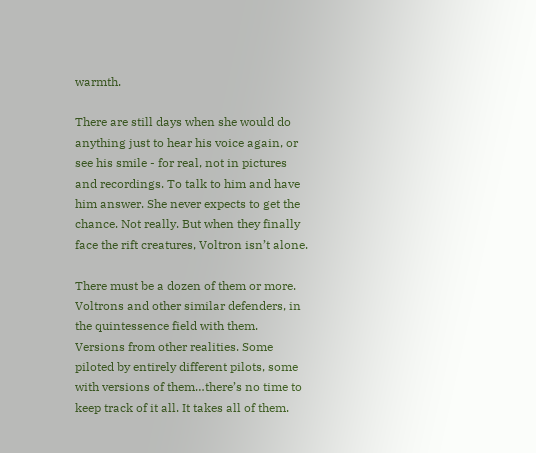warmth.

There are still days when she would do anything just to hear his voice again, or see his smile - for real, not in pictures and recordings. To talk to him and have him answer. She never expects to get the chance. Not really. But when they finally face the rift creatures, Voltron isn’t alone.

There must be a dozen of them or more. Voltrons and other similar defenders, in the quintessence field with them. Versions from other realities. Some piloted by entirely different pilots, some with versions of them…there’s no time to keep track of it all. It takes all of them.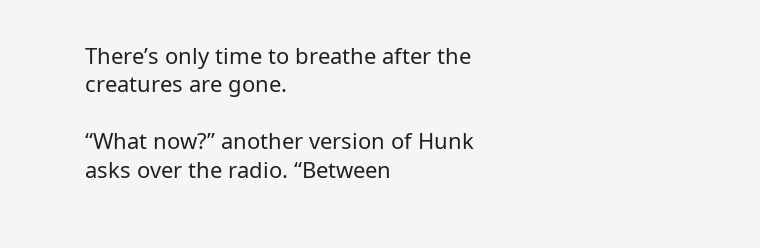There’s only time to breathe after the creatures are gone.

“What now?” another version of Hunk asks over the radio. “Between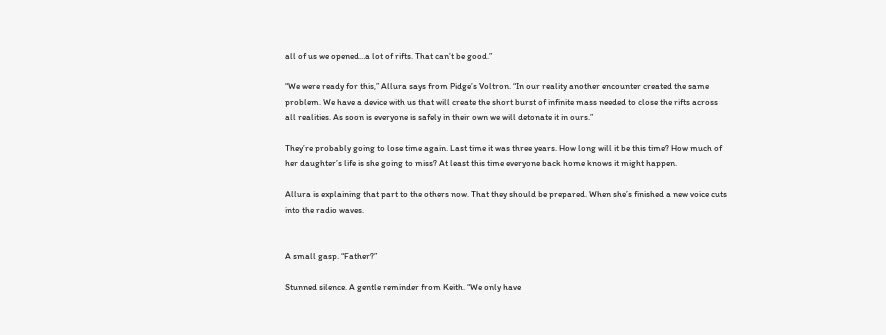all of us we opened…a lot of rifts. That can’t be good.”

“We were ready for this,” Allura says from Pidge’s Voltron. “In our reality another encounter created the same problem. We have a device with us that will create the short burst of infinite mass needed to close the rifts across all realities. As soon is everyone is safely in their own we will detonate it in ours.”

They’re probably going to lose time again. Last time it was three years. How long will it be this time? How much of her daughter’s life is she going to miss? At least this time everyone back home knows it might happen.

Allura is explaining that part to the others now. That they should be prepared. When she’s finished a new voice cuts into the radio waves.


A small gasp. “Father?”

Stunned silence. A gentle reminder from Keith. “We only have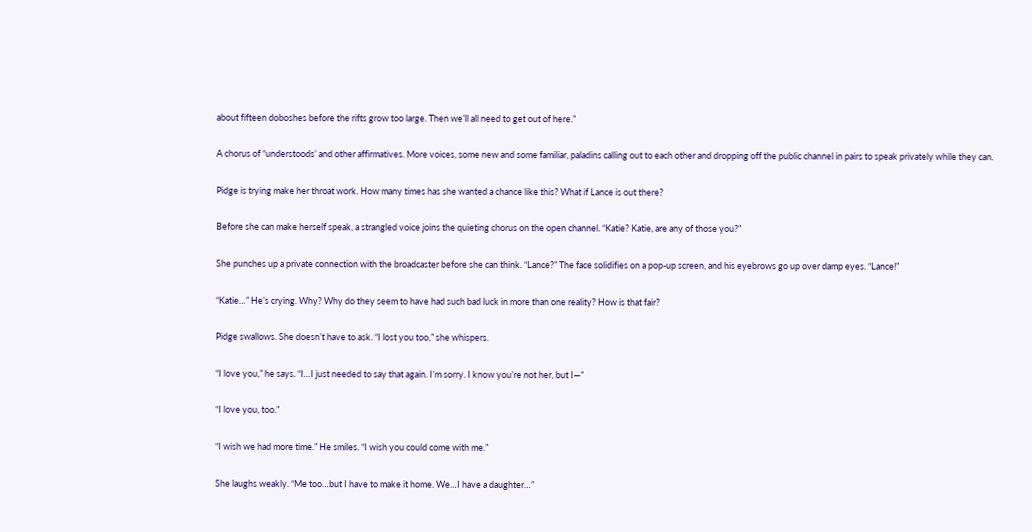about fifteen doboshes before the rifts grow too large. Then we’ll all need to get out of here.”

A chorus of “understoods’ and other affirmatives. More voices, some new and some familiar, paladins calling out to each other and dropping off the public channel in pairs to speak privately while they can.

Pidge is trying make her throat work. How many times has she wanted a chance like this? What if Lance is out there?

Before she can make herself speak, a strangled voice joins the quieting chorus on the open channel. “Katie? Katie, are any of those you?”

She punches up a private connection with the broadcaster before she can think. “Lance?” The face solidifies on a pop-up screen, and his eyebrows go up over damp eyes. “Lance!”

“Katie…” He’s crying. Why? Why do they seem to have had such bad luck in more than one reality? How is that fair?

Pidge swallows. She doesn’t have to ask. “I lost you too,” she whispers.

“I love you,” he says. “I…I just needed to say that again. I’m sorry. I know you’re not her, but I—”

“I love you, too.”

“I wish we had more time.” He smiles. “I wish you could come with me.”

She laughs weakly. “Me too…but I have to make it home. We…I have a daughter…”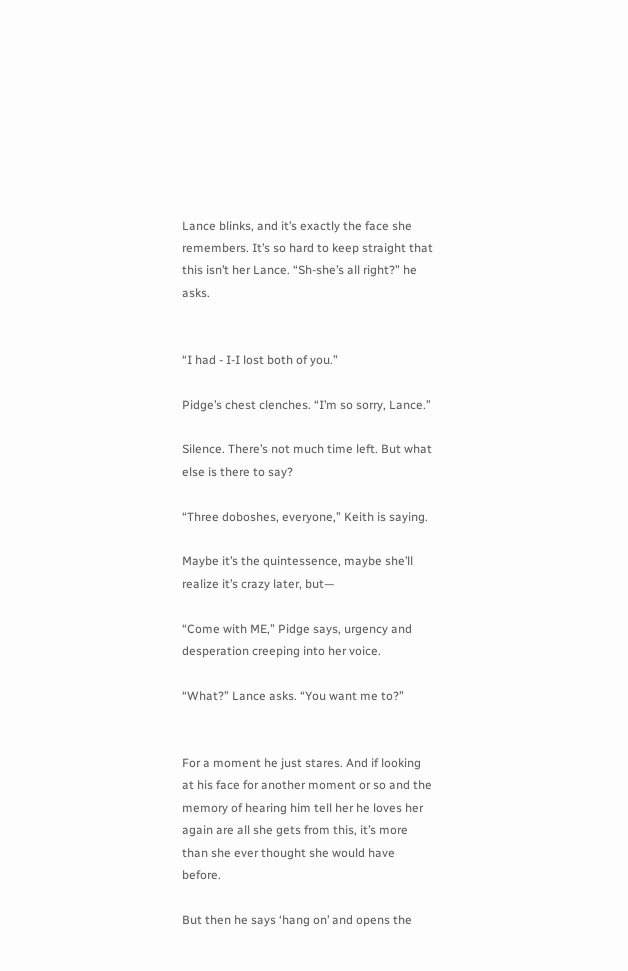Lance blinks, and it’s exactly the face she remembers. It’s so hard to keep straight that this isn’t her Lance. “Sh-she’s all right?” he asks.


“I had - I-I lost both of you.”

Pidge’s chest clenches. “I’m so sorry, Lance.”

Silence. There’s not much time left. But what else is there to say?

“Three doboshes, everyone,” Keith is saying.

Maybe it’s the quintessence, maybe she’ll realize it’s crazy later, but—

“Come with ME,” Pidge says, urgency and desperation creeping into her voice.

“What?” Lance asks. “You want me to?”


For a moment he just stares. And if looking at his face for another moment or so and the memory of hearing him tell her he loves her again are all she gets from this, it’s more than she ever thought she would have before.

But then he says ‘hang on’ and opens the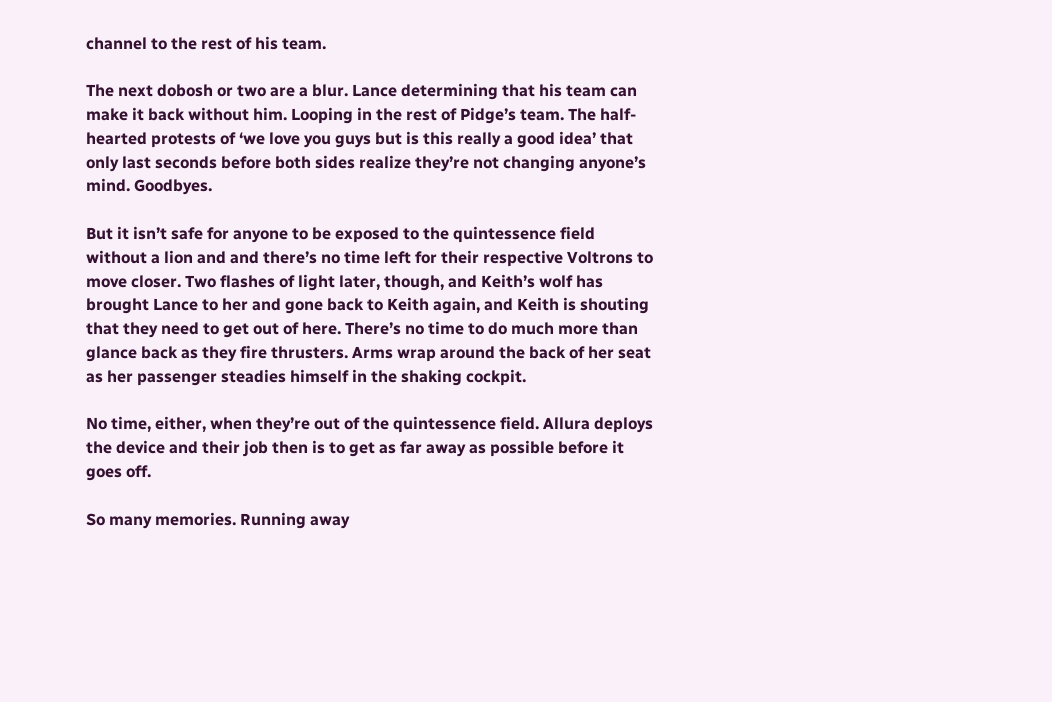channel to the rest of his team.

The next dobosh or two are a blur. Lance determining that his team can make it back without him. Looping in the rest of Pidge’s team. The half-hearted protests of ‘we love you guys but is this really a good idea’ that only last seconds before both sides realize they’re not changing anyone’s mind. Goodbyes.

But it isn’t safe for anyone to be exposed to the quintessence field without a lion and and there’s no time left for their respective Voltrons to move closer. Two flashes of light later, though, and Keith’s wolf has brought Lance to her and gone back to Keith again, and Keith is shouting that they need to get out of here. There’s no time to do much more than glance back as they fire thrusters. Arms wrap around the back of her seat as her passenger steadies himself in the shaking cockpit.

No time, either, when they’re out of the quintessence field. Allura deploys the device and their job then is to get as far away as possible before it goes off.

So many memories. Running away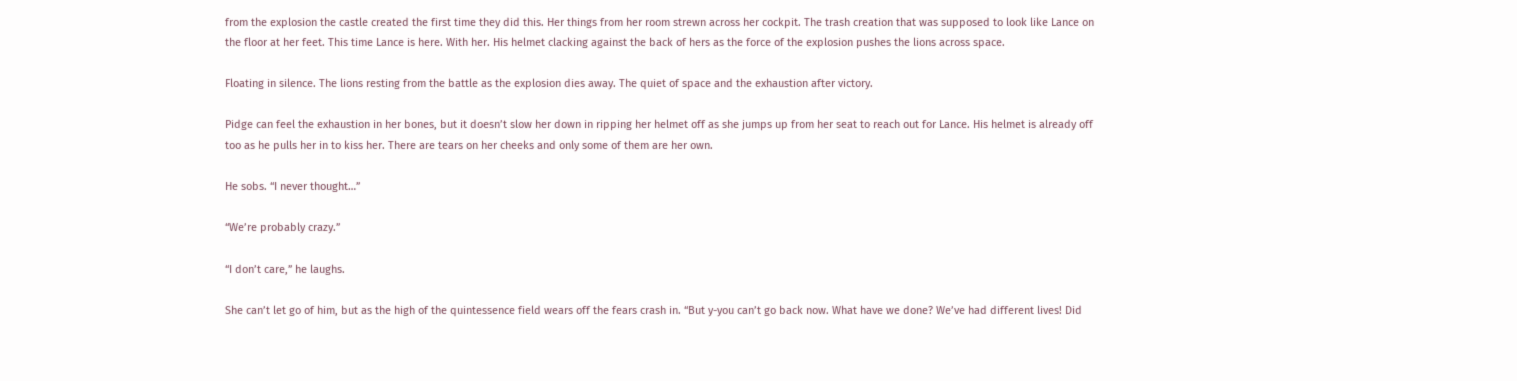from the explosion the castle created the first time they did this. Her things from her room strewn across her cockpit. The trash creation that was supposed to look like Lance on the floor at her feet. This time Lance is here. With her. His helmet clacking against the back of hers as the force of the explosion pushes the lions across space.

Floating in silence. The lions resting from the battle as the explosion dies away. The quiet of space and the exhaustion after victory.

Pidge can feel the exhaustion in her bones, but it doesn’t slow her down in ripping her helmet off as she jumps up from her seat to reach out for Lance. His helmet is already off too as he pulls her in to kiss her. There are tears on her cheeks and only some of them are her own.

He sobs. “I never thought…”

“We’re probably crazy.”

“I don’t care,” he laughs.

She can’t let go of him, but as the high of the quintessence field wears off the fears crash in. “But y-you can’t go back now. What have we done? We’ve had different lives! Did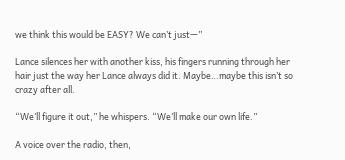we think this would be EASY? We can’t just—”

Lance silences her with another kiss, his fingers running through her hair just the way her Lance always did it. Maybe…maybe this isn’t so crazy after all.

“We’ll figure it out,” he whispers. “We’ll make our own life.”

A voice over the radio, then,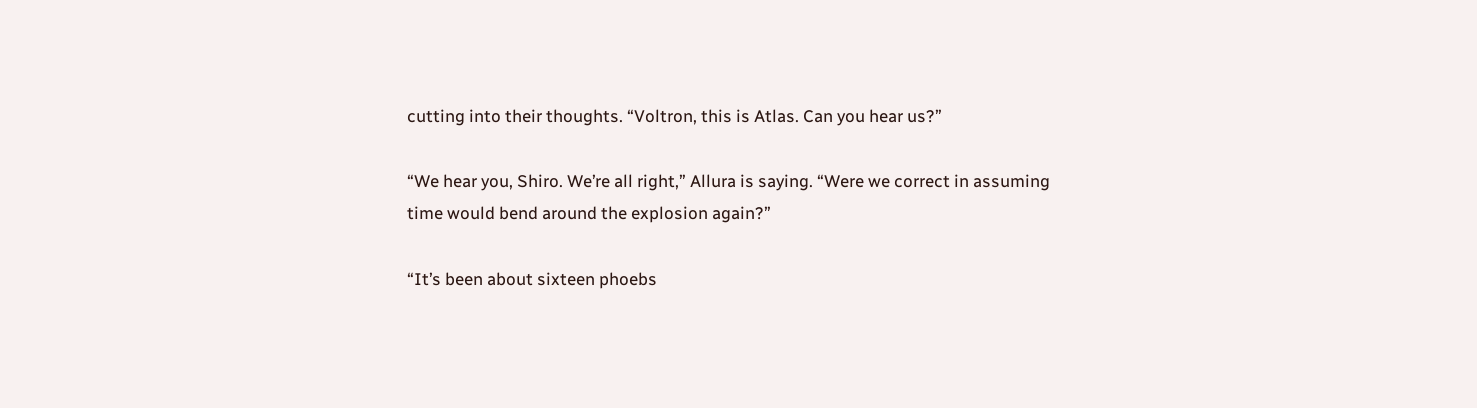cutting into their thoughts. “Voltron, this is Atlas. Can you hear us?”

“We hear you, Shiro. We’re all right,” Allura is saying. “Were we correct in assuming time would bend around the explosion again?”

“It’s been about sixteen phoebs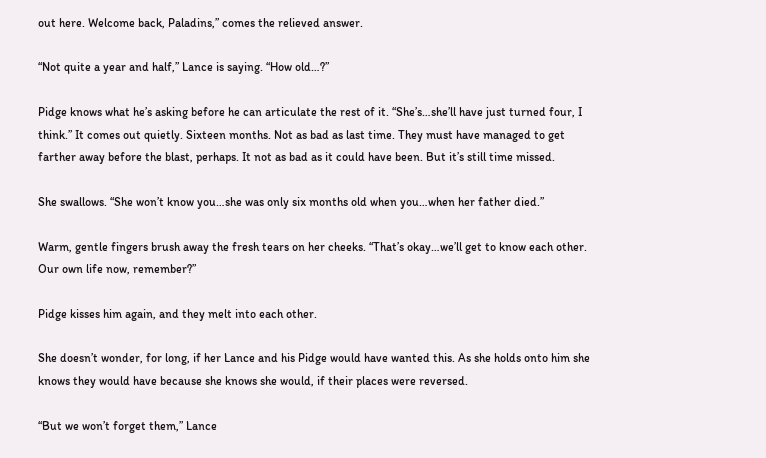out here. Welcome back, Paladins,” comes the relieved answer.

“Not quite a year and half,” Lance is saying. “How old…?”

Pidge knows what he’s asking before he can articulate the rest of it. “She’s…she’ll have just turned four, I think.” It comes out quietly. Sixteen months. Not as bad as last time. They must have managed to get farther away before the blast, perhaps. It not as bad as it could have been. But it’s still time missed.

She swallows. “She won’t know you…she was only six months old when you…when her father died.”

Warm, gentle fingers brush away the fresh tears on her cheeks. “That’s okay…we’ll get to know each other. Our own life now, remember?”

Pidge kisses him again, and they melt into each other.

She doesn’t wonder, for long, if her Lance and his Pidge would have wanted this. As she holds onto him she knows they would have because she knows she would, if their places were reversed.

“But we won’t forget them,” Lance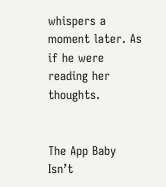whispers a moment later. As if he were reading her thoughts.


The App Baby Isn’t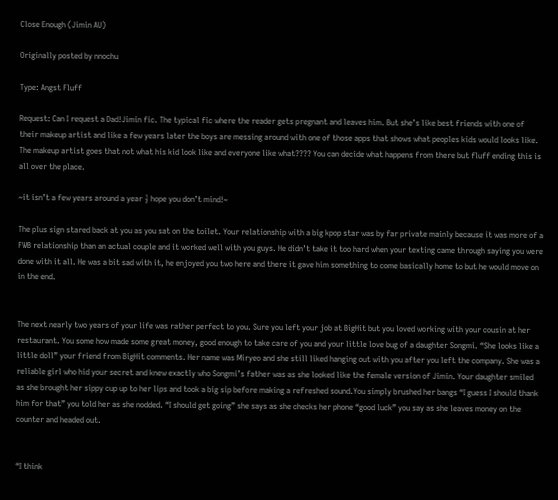Close Enough (Jimin AU)

Originally posted by nnochu

Type: Angst Fluff

Request: Can I request a Dad!Jimin fic. The typical fic where the reader gets pregnant and leaves him. But she’s like best friends with one of their makeup artist and like a few years later the boys are messing around with one of those apps that shows what peoples kids would looks like. The makeup artist goes that not what his kid look like and everyone like what???? You can decide what happens from there but fluff ending this is all over the place.

~it isn’t a few years around a year ½ hope you don’t mind!~

The plus sign stared back at you as you sat on the toilet. Your relationship with a big kpop star was by far private mainly because it was more of a FWB relationship than an actual couple and it worked well with you guys. He didn’t take it too hard when your texting came through saying you were done with it all. He was a bit sad with it, he enjoyed you two here and there it gave him something to come basically home to but he would move on in the end.


The next nearly two years of your life was rather perfect to you. Sure you left your job at BigHit but you loved working with your cousin at her restaurant. You some how made some great money, good enough to take care of you and your little love bug of a daughter Songmi. “She looks like a little doll” your friend from BigHit comments. Her name was Miryeo and she still liked hanging out with you after you left the company. She was a reliable girl who hid your secret and knew exactly who Songmi’s father was as she looked like the female version of Jimin. Your daughter smiled as she brought her sippy cup up to her lips and took a big sip before making a refreshed sound.You simply brushed her bangs “I guess I should thank him for that” you told her as she nodded. “I should get going” she says as she checks her phone “good luck” you say as she leaves money on the counter and headed out.


“I think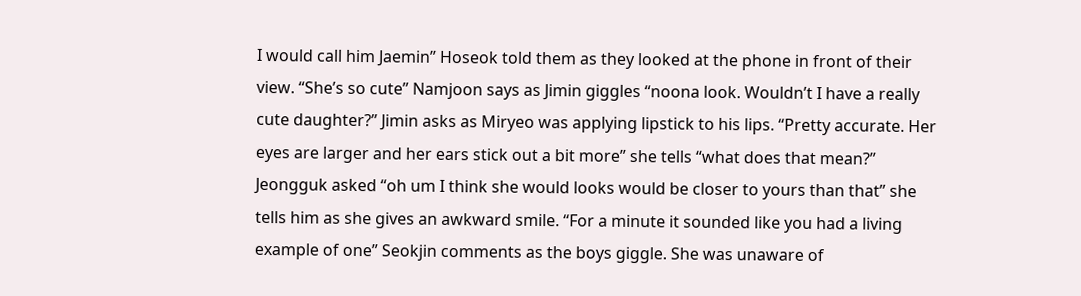I would call him Jaemin” Hoseok told them as they looked at the phone in front of their view. “She’s so cute” Namjoon says as Jimin giggles “noona look. Wouldn’t I have a really cute daughter?” Jimin asks as Miryeo was applying lipstick to his lips. “Pretty accurate. Her eyes are larger and her ears stick out a bit more” she tells “what does that mean?” Jeongguk asked “oh um I think she would looks would be closer to yours than that” she tells him as she gives an awkward smile. “For a minute it sounded like you had a living example of one” Seokjin comments as the boys giggle. She was unaware of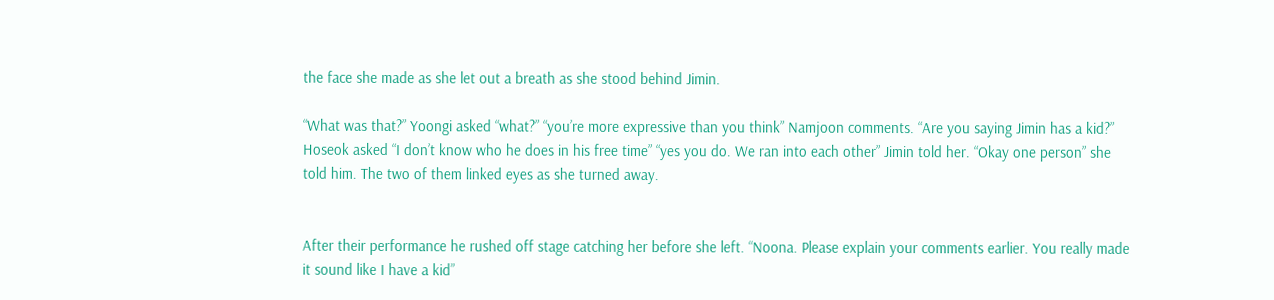the face she made as she let out a breath as she stood behind Jimin.

“What was that?” Yoongi asked “what?” “you’re more expressive than you think” Namjoon comments. “Are you saying Jimin has a kid?” Hoseok asked “I don’t know who he does in his free time” “yes you do. We ran into each other” Jimin told her. “Okay one person” she told him. The two of them linked eyes as she turned away.


After their performance he rushed off stage catching her before she left. “Noona. Please explain your comments earlier. You really made it sound like I have a kid”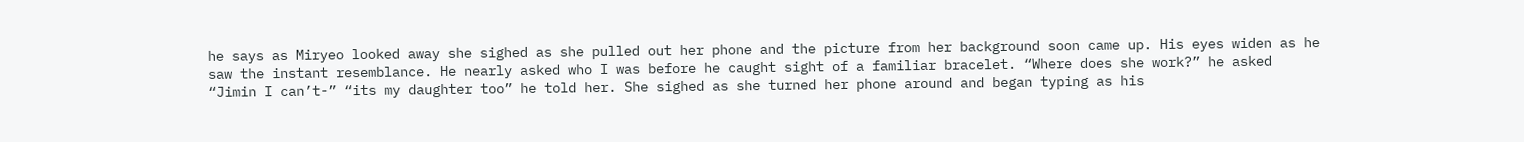he says as Miryeo looked away she sighed as she pulled out her phone and the picture from her background soon came up. His eyes widen as he saw the instant resemblance. He nearly asked who I was before he caught sight of a familiar bracelet. “Where does she work?” he asked “Jimin I can’t-” “its my daughter too” he told her. She sighed as she turned her phone around and began typing as his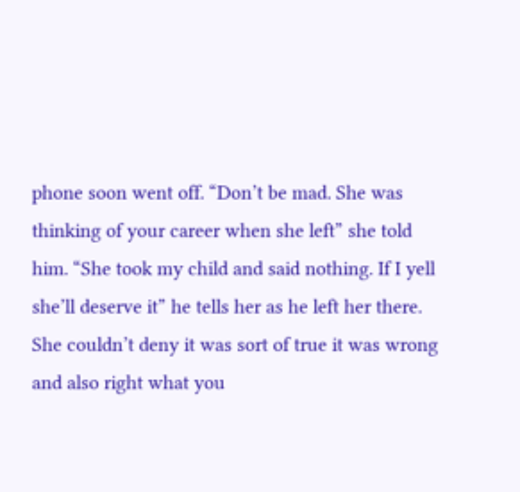phone soon went off. “Don’t be mad. She was thinking of your career when she left” she told him. “She took my child and said nothing. If I yell she’ll deserve it” he tells her as he left her there. She couldn’t deny it was sort of true it was wrong and also right what you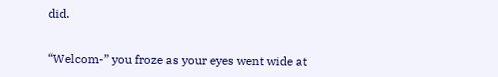did.


“Welcom-” you froze as your eyes went wide at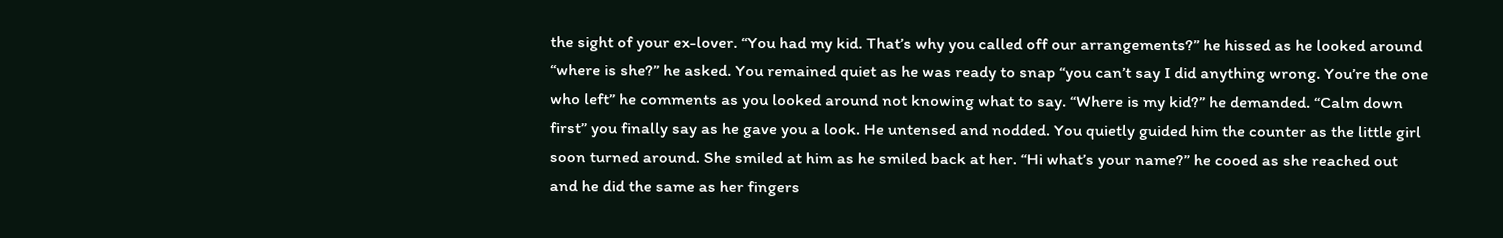the sight of your ex-lover. “You had my kid. That’s why you called off our arrangements?” he hissed as he looked around “where is she?” he asked. You remained quiet as he was ready to snap “you can’t say I did anything wrong. You’re the one who left” he comments as you looked around not knowing what to say. “Where is my kid?” he demanded. “Calm down first” you finally say as he gave you a look. He untensed and nodded. You quietly guided him the counter as the little girl soon turned around. She smiled at him as he smiled back at her. “Hi what’s your name?” he cooed as she reached out and he did the same as her fingers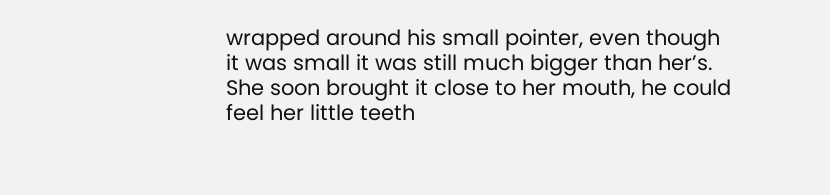wrapped around his small pointer, even though it was small it was still much bigger than her’s. She soon brought it close to her mouth, he could feel her little teeth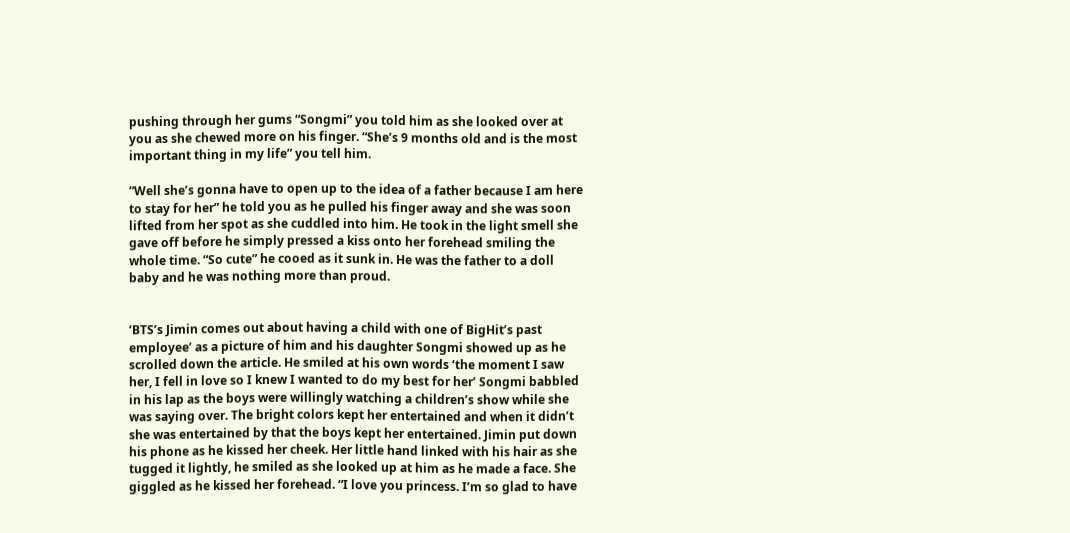pushing through her gums “Songmi” you told him as she looked over at you as she chewed more on his finger. “She’s 9 months old and is the most important thing in my life” you tell him.

“Well she’s gonna have to open up to the idea of a father because I am here to stay for her” he told you as he pulled his finger away and she was soon lifted from her spot as she cuddled into him. He took in the light smell she gave off before he simply pressed a kiss onto her forehead smiling the whole time. “So cute” he cooed as it sunk in. He was the father to a doll baby and he was nothing more than proud.


‘BTS’s Jimin comes out about having a child with one of BigHit’s past employee’ as a picture of him and his daughter Songmi showed up as he scrolled down the article. He smiled at his own words ‘the moment I saw her, I fell in love so I knew I wanted to do my best for her’ Songmi babbled in his lap as the boys were willingly watching a children’s show while she was saying over. The bright colors kept her entertained and when it didn’t she was entertained by that the boys kept her entertained. Jimin put down his phone as he kissed her cheek. Her little hand linked with his hair as she tugged it lightly, he smiled as she looked up at him as he made a face. She giggled as he kissed her forehead. “I love you princess. I’m so glad to have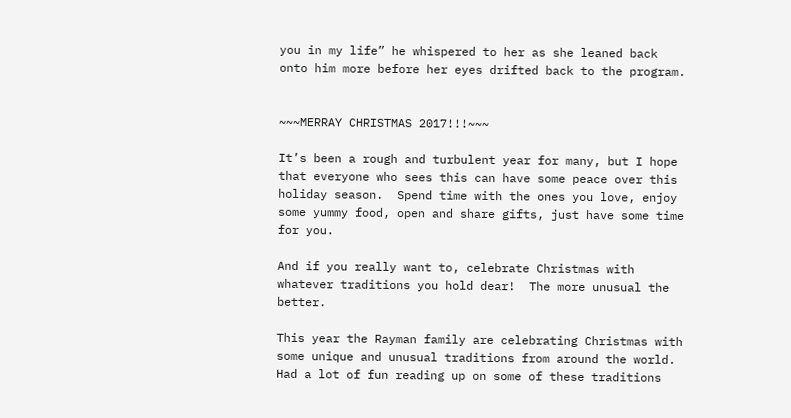you in my life” he whispered to her as she leaned back onto him more before her eyes drifted back to the program.


~~~MERRAY CHRISTMAS 2017!!!~~~

It’s been a rough and turbulent year for many, but I hope that everyone who sees this can have some peace over this holiday season.  Spend time with the ones you love, enjoy some yummy food, open and share gifts, just have some time for you.

And if you really want to, celebrate Christmas with whatever traditions you hold dear!  The more unusual the better.

This year the Rayman family are celebrating Christmas with some unique and unusual traditions from around the world.  Had a lot of fun reading up on some of these traditions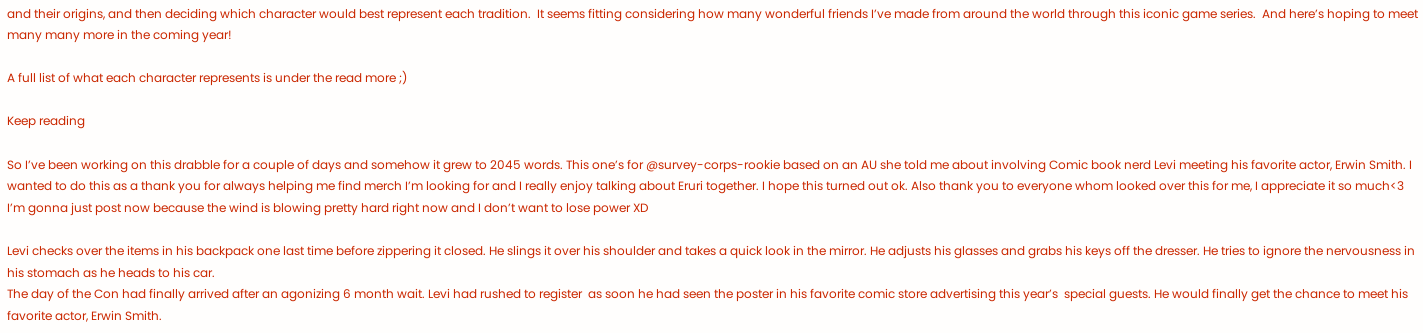and their origins, and then deciding which character would best represent each tradition.  It seems fitting considering how many wonderful friends I’ve made from around the world through this iconic game series.  And here’s hoping to meet many many more in the coming year!

A full list of what each character represents is under the read more ;)

Keep reading

So I’ve been working on this drabble for a couple of days and somehow it grew to 2045 words. This one’s for @survey-corps-rookie based on an AU she told me about involving Comic book nerd Levi meeting his favorite actor, Erwin Smith. I wanted to do this as a thank you for always helping me find merch I’m looking for and I really enjoy talking about Eruri together. I hope this turned out ok. Also thank you to everyone whom looked over this for me, I appreciate it so much<3 I’m gonna just post now because the wind is blowing pretty hard right now and I don’t want to lose power XD

Levi checks over the items in his backpack one last time before zippering it closed. He slings it over his shoulder and takes a quick look in the mirror. He adjusts his glasses and grabs his keys off the dresser. He tries to ignore the nervousness in his stomach as he heads to his car.
The day of the Con had finally arrived after an agonizing 6 month wait. Levi had rushed to register  as soon he had seen the poster in his favorite comic store advertising this year’s  special guests. He would finally get the chance to meet his favorite actor, Erwin Smith.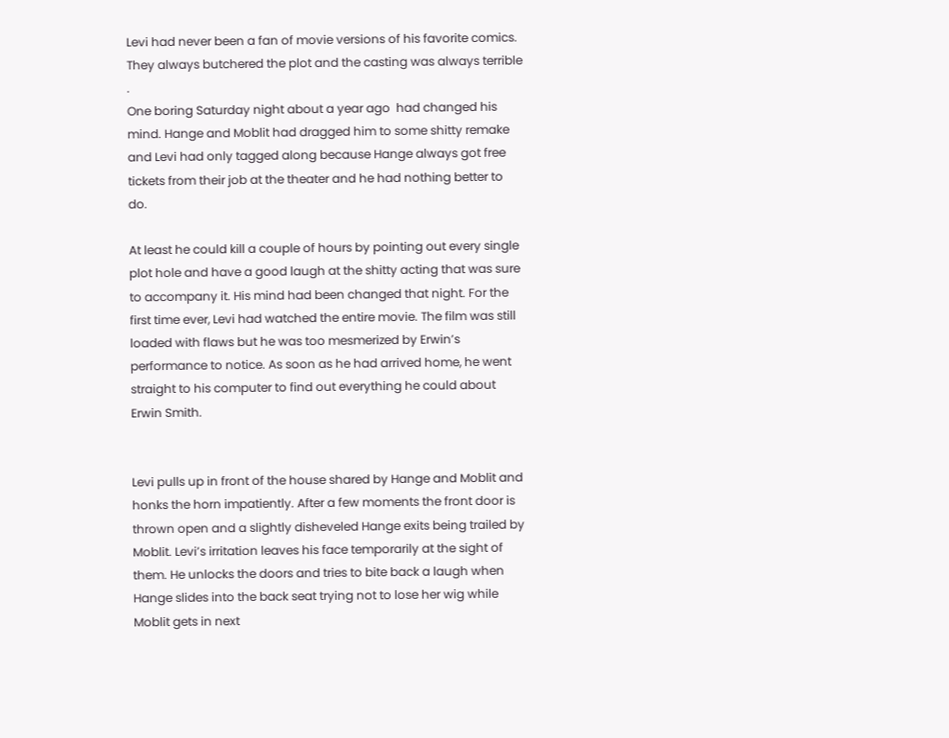Levi had never been a fan of movie versions of his favorite comics. They always butchered the plot and the casting was always terrible .
One boring Saturday night about a year ago  had changed his mind. Hange and Moblit had dragged him to some shitty remake and Levi had only tagged along because Hange always got free tickets from their job at the theater and he had nothing better to do.

At least he could kill a couple of hours by pointing out every single plot hole and have a good laugh at the shitty acting that was sure to accompany it. His mind had been changed that night. For the first time ever, Levi had watched the entire movie. The film was still loaded with flaws but he was too mesmerized by Erwin’s performance to notice. As soon as he had arrived home, he went straight to his computer to find out everything he could about Erwin Smith.


Levi pulls up in front of the house shared by Hange and Moblit and honks the horn impatiently. After a few moments the front door is thrown open and a slightly disheveled Hange exits being trailed by Moblit. Levi’s irritation leaves his face temporarily at the sight of them. He unlocks the doors and tries to bite back a laugh when Hange slides into the back seat trying not to lose her wig while Moblit gets in next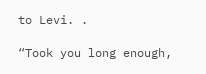to Levi. .

“Took you long enough,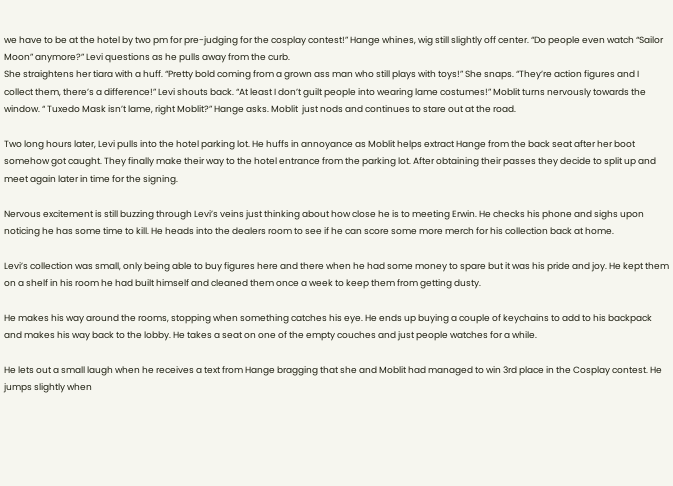we have to be at the hotel by two pm for pre-judging for the cosplay contest!” Hange whines, wig still slightly off center. “Do people even watch “Sailor Moon” anymore?” Levi questions as he pulls away from the curb.
She straightens her tiara with a huff. “Pretty bold coming from a grown ass man who still plays with toys!” She snaps. “They’re action figures and I collect them, there’s a difference!” Levi shouts back. “At least I don’t guilt people into wearing lame costumes!” Moblit turns nervously towards the window. “ Tuxedo Mask isn’t lame, right Moblit?” Hange asks. Moblit  just nods and continues to stare out at the road.

Two long hours later, Levi pulls into the hotel parking lot. He huffs in annoyance as Moblit helps extract Hange from the back seat after her boot somehow got caught. They finally make their way to the hotel entrance from the parking lot. After obtaining their passes they decide to split up and meet again later in time for the signing.

Nervous excitement is still buzzing through Levi’s veins just thinking about how close he is to meeting Erwin. He checks his phone and sighs upon noticing he has some time to kill. He heads into the dealers room to see if he can score some more merch for his collection back at home.

Levi’s collection was small, only being able to buy figures here and there when he had some money to spare but it was his pride and joy. He kept them on a shelf in his room he had built himself and cleaned them once a week to keep them from getting dusty.

He makes his way around the rooms, stopping when something catches his eye. He ends up buying a couple of keychains to add to his backpack and makes his way back to the lobby. He takes a seat on one of the empty couches and just people watches for a while.

He lets out a small laugh when he receives a text from Hange bragging that she and Moblit had managed to win 3rd place in the Cosplay contest. He jumps slightly when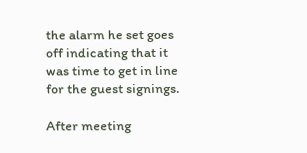the alarm he set goes off indicating that it was time to get in line for the guest signings.

After meeting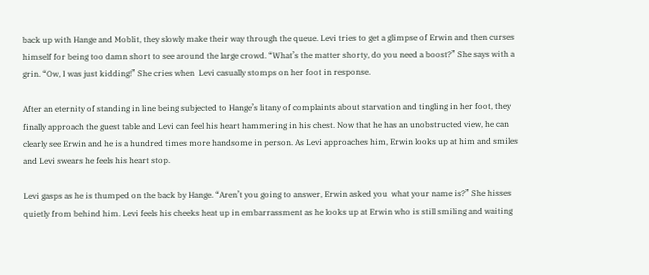back up with Hange and Moblit, they slowly make their way through the queue. Levi tries to get a glimpse of Erwin and then curses himself for being too damn short to see around the large crowd. “What’s the matter shorty, do you need a boost?” She says with a grin. “Ow, I was just kidding!” She cries when  Levi casually stomps on her foot in response.

After an eternity of standing in line being subjected to Hange’s litany of complaints about starvation and tingling in her foot, they finally approach the guest table and Levi can feel his heart hammering in his chest. Now that he has an unobstructed view, he can clearly see Erwin and he is a hundred times more handsome in person. As Levi approaches him, Erwin looks up at him and smiles and Levi swears he feels his heart stop.

Levi gasps as he is thumped on the back by Hange. “Aren’t you going to answer, Erwin asked you  what your name is?” She hisses quietly from behind him. Levi feels his cheeks heat up in embarrassment as he looks up at Erwin who is still smiling and waiting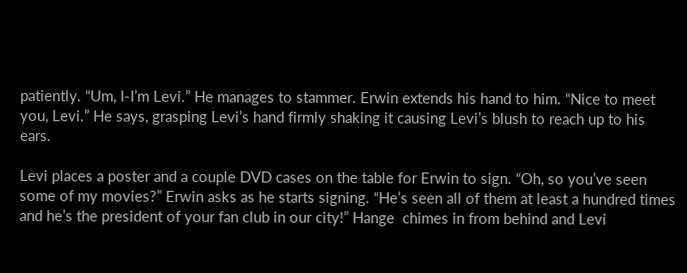patiently. “Um, I-I’m Levi.” He manages to stammer. Erwin extends his hand to him. “Nice to meet you, Levi.” He says, grasping Levi’s hand firmly shaking it causing Levi’s blush to reach up to his ears.

Levi places a poster and a couple DVD cases on the table for Erwin to sign. “Oh, so you’ve seen some of my movies?” Erwin asks as he starts signing. “He’s seen all of them at least a hundred times and he’s the president of your fan club in our city!” Hange  chimes in from behind and Levi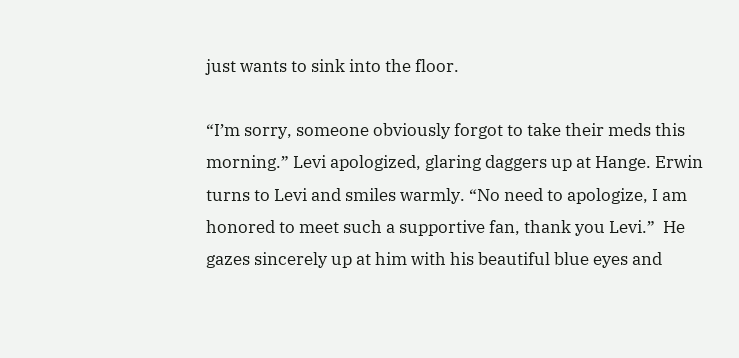just wants to sink into the floor.

“I’m sorry, someone obviously forgot to take their meds this morning.” Levi apologized, glaring daggers up at Hange. Erwin turns to Levi and smiles warmly. “No need to apologize, I am honored to meet such a supportive fan, thank you Levi.”  He gazes sincerely up at him with his beautiful blue eyes and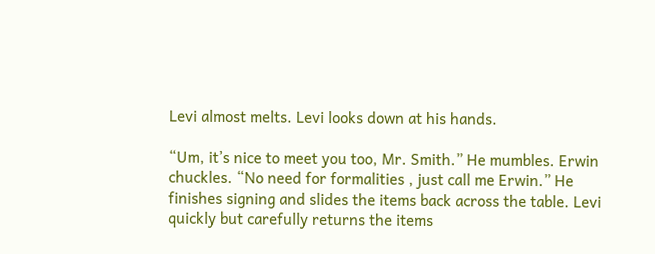Levi almost melts. Levi looks down at his hands.

“Um, it’s nice to meet you too, Mr. Smith.” He mumbles. Erwin chuckles. “No need for formalities , just call me Erwin.” He finishes signing and slides the items back across the table. Levi quickly but carefully returns the items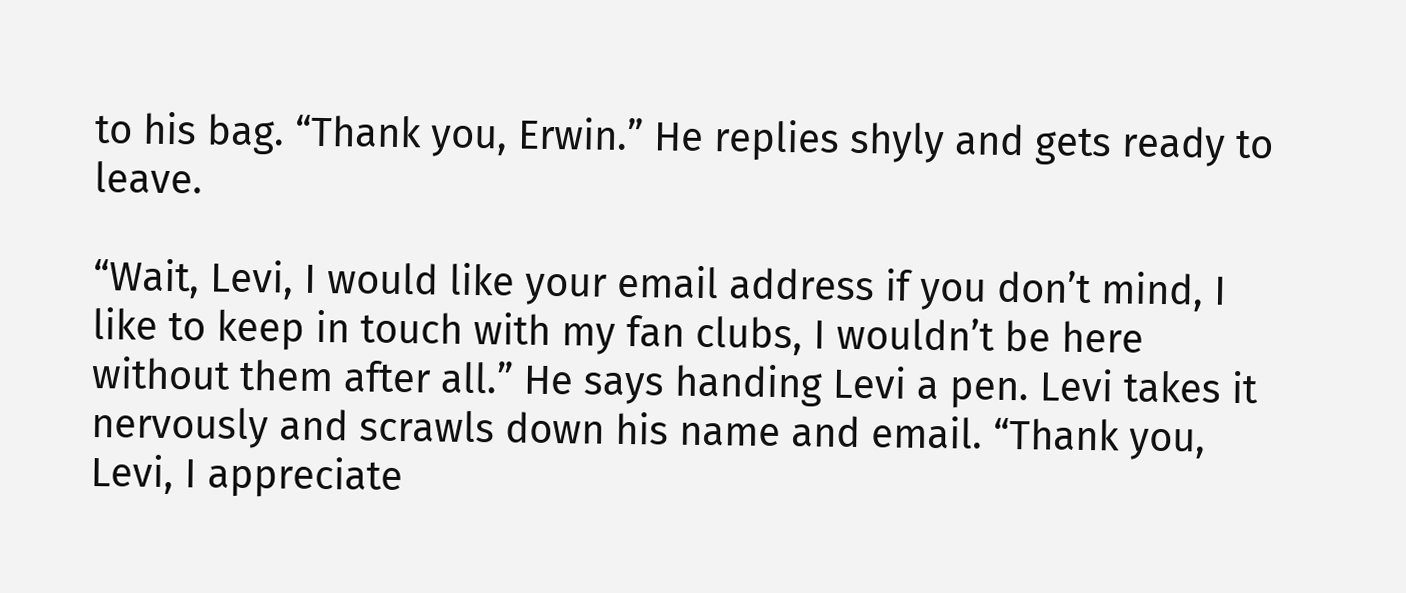to his bag. “Thank you, Erwin.” He replies shyly and gets ready to leave.

“Wait, Levi, I would like your email address if you don’t mind, I like to keep in touch with my fan clubs, I wouldn’t be here without them after all.” He says handing Levi a pen. Levi takes it nervously and scrawls down his name and email. “Thank you, Levi, I appreciate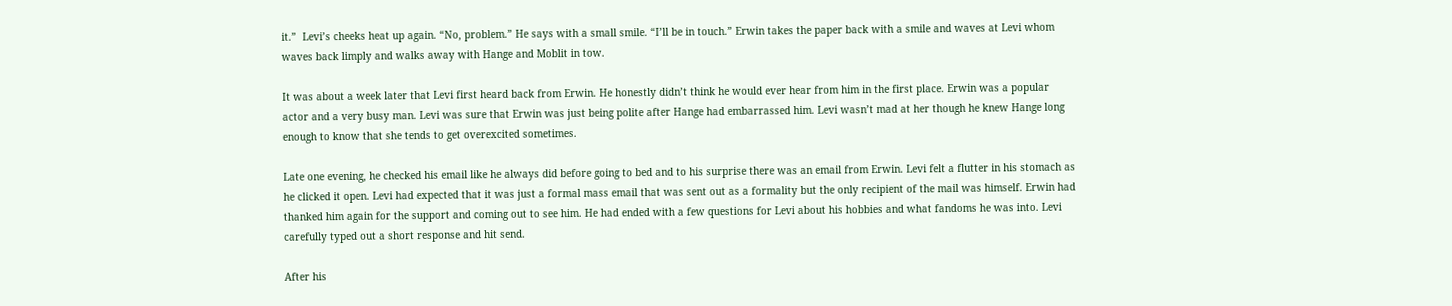it.”  Levi’s cheeks heat up again. “No, problem.” He says with a small smile. “I’ll be in touch.” Erwin takes the paper back with a smile and waves at Levi whom waves back limply and walks away with Hange and Moblit in tow.

It was about a week later that Levi first heard back from Erwin. He honestly didn’t think he would ever hear from him in the first place. Erwin was a popular actor and a very busy man. Levi was sure that Erwin was just being polite after Hange had embarrassed him. Levi wasn’t mad at her though he knew Hange long enough to know that she tends to get overexcited sometimes.

Late one evening, he checked his email like he always did before going to bed and to his surprise there was an email from Erwin. Levi felt a flutter in his stomach as he clicked it open. Levi had expected that it was just a formal mass email that was sent out as a formality but the only recipient of the mail was himself. Erwin had thanked him again for the support and coming out to see him. He had ended with a few questions for Levi about his hobbies and what fandoms he was into. Levi carefully typed out a short response and hit send.

After his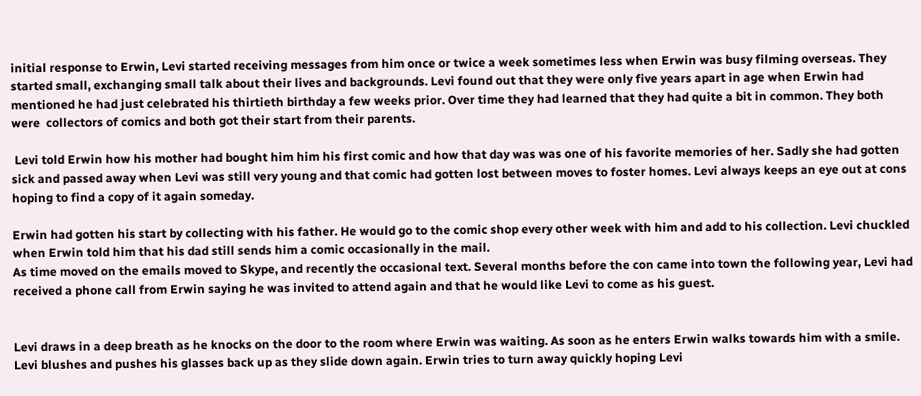initial response to Erwin, Levi started receiving messages from him once or twice a week sometimes less when Erwin was busy filming overseas. They started small, exchanging small talk about their lives and backgrounds. Levi found out that they were only five years apart in age when Erwin had mentioned he had just celebrated his thirtieth birthday a few weeks prior. Over time they had learned that they had quite a bit in common. They both were  collectors of comics and both got their start from their parents.

 Levi told Erwin how his mother had bought him him his first comic and how that day was was one of his favorite memories of her. Sadly she had gotten sick and passed away when Levi was still very young and that comic had gotten lost between moves to foster homes. Levi always keeps an eye out at cons hoping to find a copy of it again someday.

Erwin had gotten his start by collecting with his father. He would go to the comic shop every other week with him and add to his collection. Levi chuckled when Erwin told him that his dad still sends him a comic occasionally in the mail.
As time moved on the emails moved to Skype, and recently the occasional text. Several months before the con came into town the following year, Levi had received a phone call from Erwin saying he was invited to attend again and that he would like Levi to come as his guest.


Levi draws in a deep breath as he knocks on the door to the room where Erwin was waiting. As soon as he enters Erwin walks towards him with a smile. Levi blushes and pushes his glasses back up as they slide down again. Erwin tries to turn away quickly hoping Levi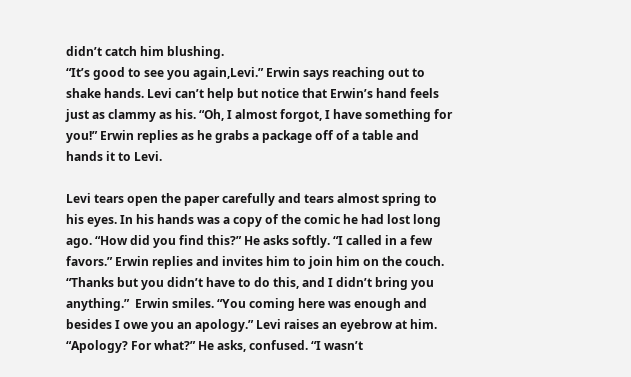didn’t catch him blushing.
“It’s good to see you again,Levi.” Erwin says reaching out to shake hands. Levi can’t help but notice that Erwin’s hand feels just as clammy as his. “Oh, I almost forgot, I have something for you!” Erwin replies as he grabs a package off of a table and hands it to Levi.

Levi tears open the paper carefully and tears almost spring to his eyes. In his hands was a copy of the comic he had lost long ago. “How did you find this?” He asks softly. “I called in a few favors.” Erwin replies and invites him to join him on the couch. “Thanks but you didn’t have to do this, and I didn’t bring you anything.”  Erwin smiles. “You coming here was enough and besides I owe you an apology.” Levi raises an eyebrow at him. “Apology? For what?” He asks, confused. “I wasn’t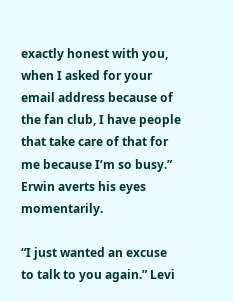exactly honest with you, when I asked for your email address because of the fan club, I have people that take care of that for me because I’m so busy.” Erwin averts his eyes momentarily.

“I just wanted an excuse to talk to you again.” Levi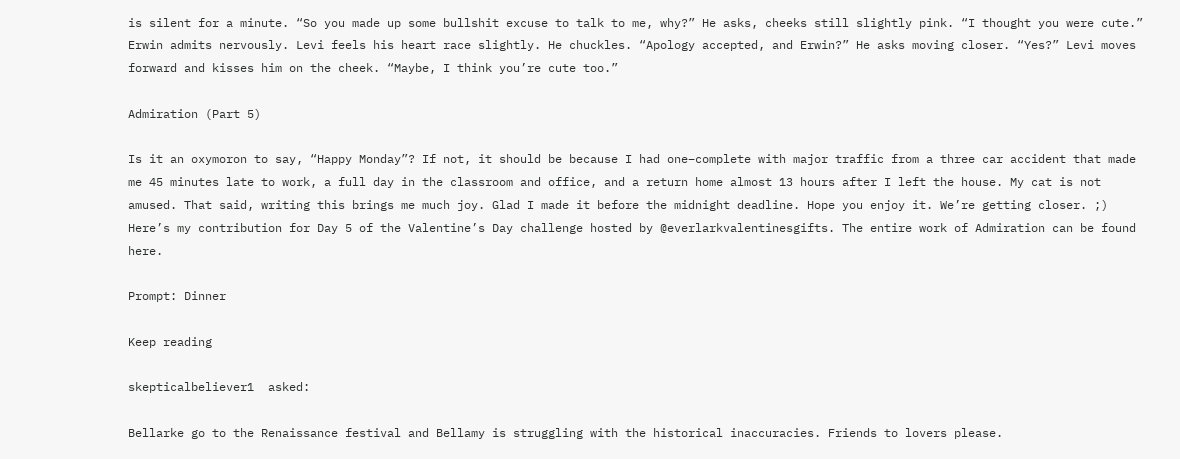is silent for a minute. “So you made up some bullshit excuse to talk to me, why?” He asks, cheeks still slightly pink. “I thought you were cute.” Erwin admits nervously. Levi feels his heart race slightly. He chuckles. “Apology accepted, and Erwin?” He asks moving closer. “Yes?” Levi moves forward and kisses him on the cheek. “Maybe, I think you’re cute too.”

Admiration (Part 5)

Is it an oxymoron to say, “Happy Monday”? If not, it should be because I had one–complete with major traffic from a three car accident that made me 45 minutes late to work, a full day in the classroom and office, and a return home almost 13 hours after I left the house. My cat is not amused. That said, writing this brings me much joy. Glad I made it before the midnight deadline. Hope you enjoy it. We’re getting closer. ;) Here’s my contribution for Day 5 of the Valentine’s Day challenge hosted by @everlarkvalentinesgifts. The entire work of Admiration can be found here.

Prompt: Dinner

Keep reading

skepticalbeliever1  asked:

Bellarke go to the Renaissance festival and Bellamy is struggling with the historical inaccuracies. Friends to lovers please.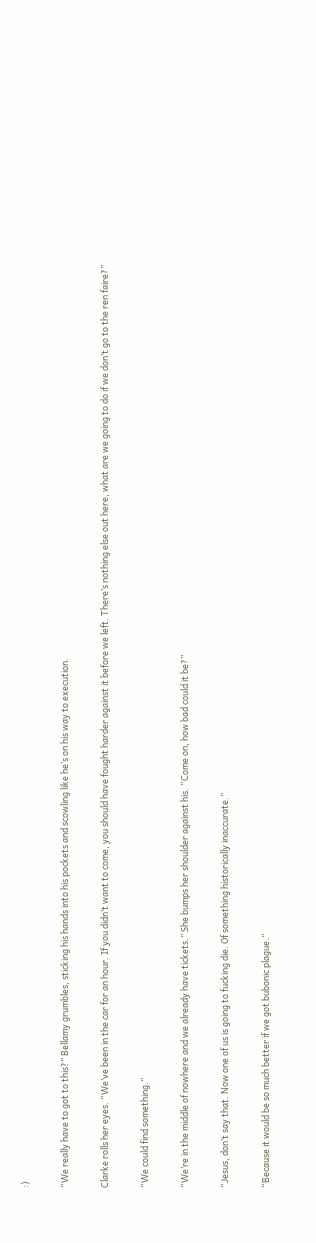:)

“We really have to got to this?” Bellamy grumbles, sticking his hands into his pockets and scowling like he’s on his way to execution.

Clarke rolls her eyes. “We’ve been in the car for an hour. If you didn’t want to come, you should have fought harder against it before we left. There’s nothing else out here, what are we going to do if we don’t go to the ren faire?”

“We could find something.”

“We’re in the middle of nowhere and we already have tickets.” She bumps her shoulder against his. “Come on, how bad could it be?”

“Jesus, don’t say that. Now one of us is going to fucking die. Of something historically inaccurate.”

“Because it would be so much better if we got bubonic plague.”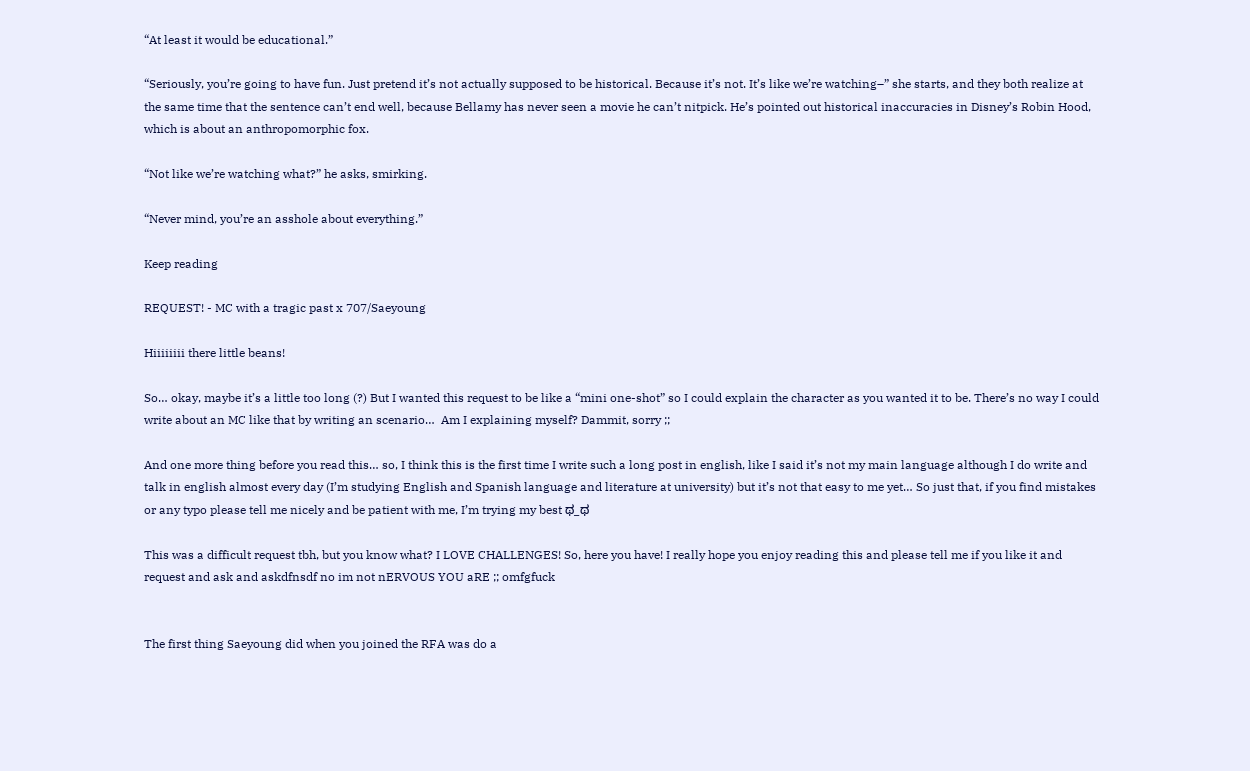“At least it would be educational.”

“Seriously, you’re going to have fun. Just pretend it’s not actually supposed to be historical. Because it’s not. It’s like we’re watching–” she starts, and they both realize at the same time that the sentence can’t end well, because Bellamy has never seen a movie he can’t nitpick. He’s pointed out historical inaccuracies in Disney’s Robin Hood, which is about an anthropomorphic fox.

“Not like we’re watching what?” he asks, smirking.

“Never mind, you’re an asshole about everything.”

Keep reading

REQUEST! - MC with a tragic past x 707/Saeyoung

Hiiiiiiii there little beans!

So… okay, maybe it’s a little too long (?) But I wanted this request to be like a “mini one-shot” so I could explain the character as you wanted it to be. There’s no way I could write about an MC like that by writing an scenario…  Am I explaining myself? Dammit, sorry ;;

And one more thing before you read this… so, I think this is the first time I write such a long post in english, like I said it’s not my main language although I do write and talk in english almost every day (I’m studying English and Spanish language and literature at university) but it’s not that easy to me yet… So just that, if you find mistakes or any typo please tell me nicely and be patient with me, I’m trying my best ಥ_ಥ

This was a difficult request tbh, but you know what? I LOVE CHALLENGES! So, here you have! I really hope you enjoy reading this and please tell me if you like it and request and ask and askdfnsdf no im not nERVOUS YOU aRE ;; omfgfuck


The first thing Saeyoung did when you joined the RFA was do a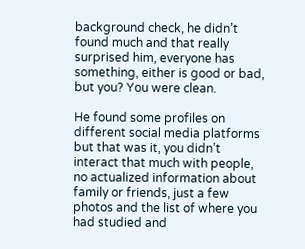background check, he didn’t found much and that really surprised him, everyone has something, either is good or bad, but you? You were clean.

He found some profiles on different social media platforms but that was it, you didn’t interact that much with people, no actualized information about family or friends, just a few photos and the list of where you had studied and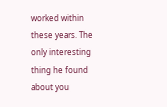worked within these years. The only interesting thing he found about you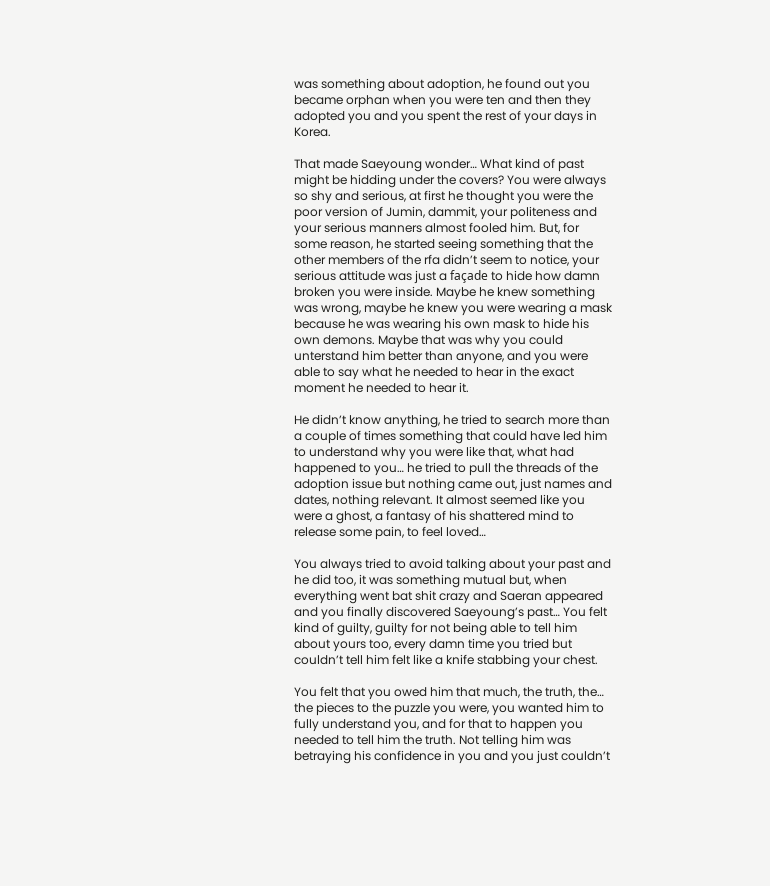was something about adoption, he found out you became orphan when you were ten and then they adopted you and you spent the rest of your days in Korea.

That made Saeyoung wonder… What kind of past might be hidding under the covers? You were always so shy and serious, at first he thought you were the poor version of Jumin, dammit, your politeness and your serious manners almost fooled him. But, for some reason, he started seeing something that the other members of the rfa didn’t seem to notice, your serious attitude was just a façade to hide how damn broken you were inside. Maybe he knew something was wrong, maybe he knew you were wearing a mask because he was wearing his own mask to hide his own demons. Maybe that was why you could unterstand him better than anyone, and you were able to say what he needed to hear in the exact moment he needed to hear it.

He didn’t know anything, he tried to search more than a couple of times something that could have led him to understand why you were like that, what had happened to you… he tried to pull the threads of the adoption issue but nothing came out, just names and dates, nothing relevant. It almost seemed like you were a ghost, a fantasy of his shattered mind to release some pain, to feel loved…

You always tried to avoid talking about your past and he did too, it was something mutual but, when everything went bat shit crazy and Saeran appeared and you finally discovered Saeyoung’s past… You felt kind of guilty, guilty for not being able to tell him about yours too, every damn time you tried but couldn’t tell him felt like a knife stabbing your chest.

You felt that you owed him that much, the truth, the… the pieces to the puzzle you were, you wanted him to fully understand you, and for that to happen you needed to tell him the truth. Not telling him was betraying his confidence in you and you just couldn’t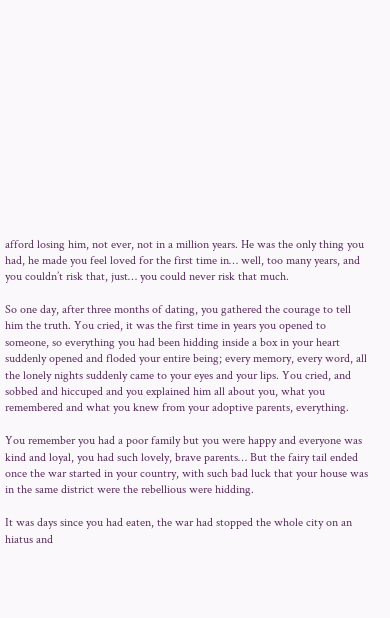afford losing him, not ever, not in a million years. He was the only thing you had, he made you feel loved for the first time in… well, too many years, and you couldn’t risk that, just… you could never risk that much.

So one day, after three months of dating, you gathered the courage to tell him the truth. You cried, it was the first time in years you opened to someone, so everything you had been hidding inside a box in your heart suddenly opened and floded your entire being; every memory, every word, all the lonely nights suddenly came to your eyes and your lips. You cried, and sobbed and hiccuped and you explained him all about you, what you remembered and what you knew from your adoptive parents, everything.

You remember you had a poor family but you were happy and everyone was kind and loyal, you had such lovely, brave parents… But the fairy tail ended once the war started in your country, with such bad luck that your house was in the same district were the rebellious were hidding.

It was days since you had eaten, the war had stopped the whole city on an hiatus and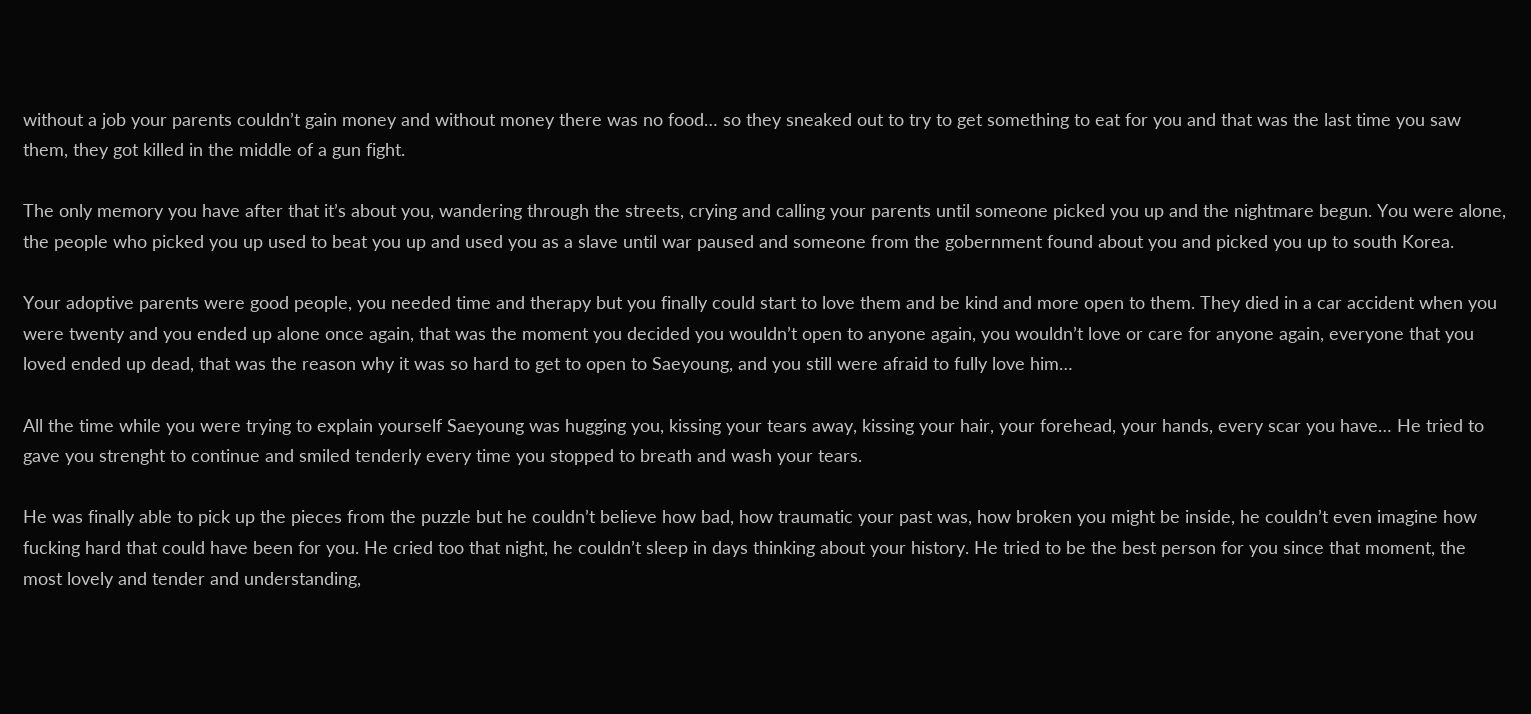without a job your parents couldn’t gain money and without money there was no food… so they sneaked out to try to get something to eat for you and that was the last time you saw them, they got killed in the middle of a gun fight.

The only memory you have after that it’s about you, wandering through the streets, crying and calling your parents until someone picked you up and the nightmare begun. You were alone, the people who picked you up used to beat you up and used you as a slave until war paused and someone from the gobernment found about you and picked you up to south Korea.

Your adoptive parents were good people, you needed time and therapy but you finally could start to love them and be kind and more open to them. They died in a car accident when you were twenty and you ended up alone once again, that was the moment you decided you wouldn’t open to anyone again, you wouldn’t love or care for anyone again, everyone that you loved ended up dead, that was the reason why it was so hard to get to open to Saeyoung, and you still were afraid to fully love him…

All the time while you were trying to explain yourself Saeyoung was hugging you, kissing your tears away, kissing your hair, your forehead, your hands, every scar you have… He tried to gave you strenght to continue and smiled tenderly every time you stopped to breath and wash your tears.

He was finally able to pick up the pieces from the puzzle but he couldn’t believe how bad, how traumatic your past was, how broken you might be inside, he couldn’t even imagine how fucking hard that could have been for you. He cried too that night, he couldn’t sleep in days thinking about your history. He tried to be the best person for you since that moment, the most lovely and tender and understanding,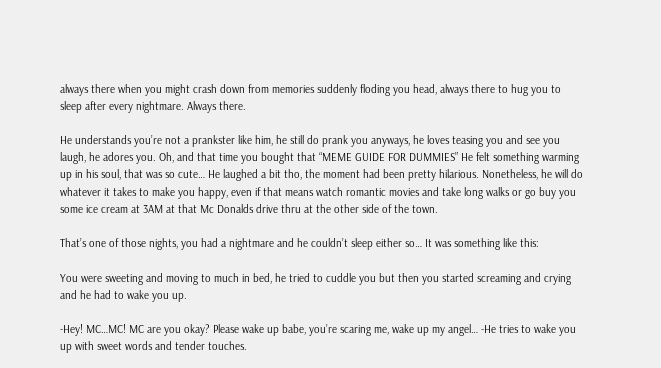always there when you might crash down from memories suddenly floding you head, always there to hug you to sleep after every nightmare. Always there.

He understands you’re not a prankster like him, he still do prank you anyways, he loves teasing you and see you laugh, he adores you. Oh, and that time you bought that “MEME GUIDE FOR DUMMIES” He felt something warming up in his soul, that was so cute… He laughed a bit tho, the moment had been pretty hilarious. Nonetheless, he will do whatever it takes to make you happy, even if that means watch romantic movies and take long walks or go buy you some ice cream at 3AM at that Mc Donalds drive thru at the other side of the town.

That’s one of those nights, you had a nightmare and he couldn’t sleep either so… It was something like this:

You were sweeting and moving to much in bed, he tried to cuddle you but then you started screaming and crying and he had to wake you up.

-Hey! MC…MC! MC are you okay? Please wake up babe, you’re scaring me, wake up my angel… -He tries to wake you up with sweet words and tender touches.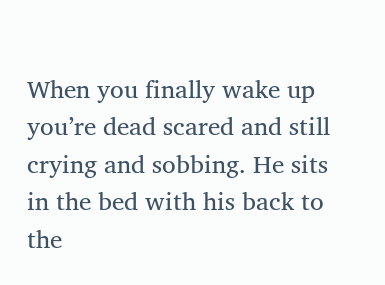When you finally wake up you’re dead scared and still crying and sobbing. He sits in the bed with his back to the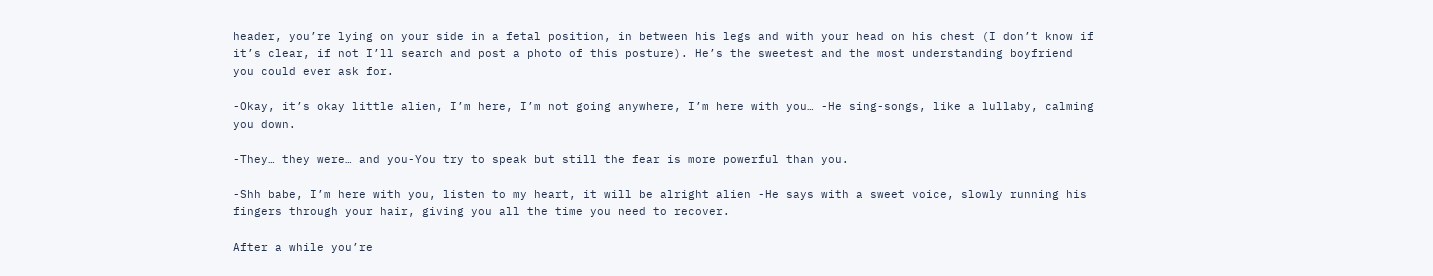header, you’re lying on your side in a fetal position, in between his legs and with your head on his chest (I don’t know if it’s clear, if not I’ll search and post a photo of this posture). He’s the sweetest and the most understanding boyfriend you could ever ask for.

-Okay, it’s okay little alien, I’m here, I’m not going anywhere, I’m here with you… -He sing-songs, like a lullaby, calming you down.

-They… they were… and you-You try to speak but still the fear is more powerful than you.

-Shh babe, I’m here with you, listen to my heart, it will be alright alien -He says with a sweet voice, slowly running his fingers through your hair, giving you all the time you need to recover.

After a while you’re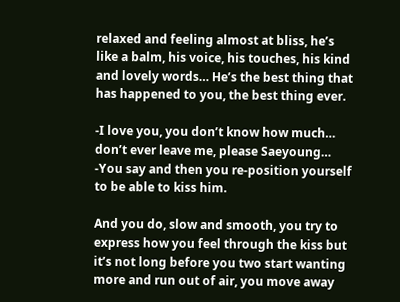relaxed and feeling almost at bliss, he’s like a balm, his voice, his touches, his kind and lovely words… He’s the best thing that has happened to you, the best thing ever.

-I love you, you don’t know how much… don’t ever leave me, please Saeyoung… -You say and then you re-position yourself to be able to kiss him.

And you do, slow and smooth, you try to express how you feel through the kiss but it’s not long before you two start wanting more and run out of air, you move away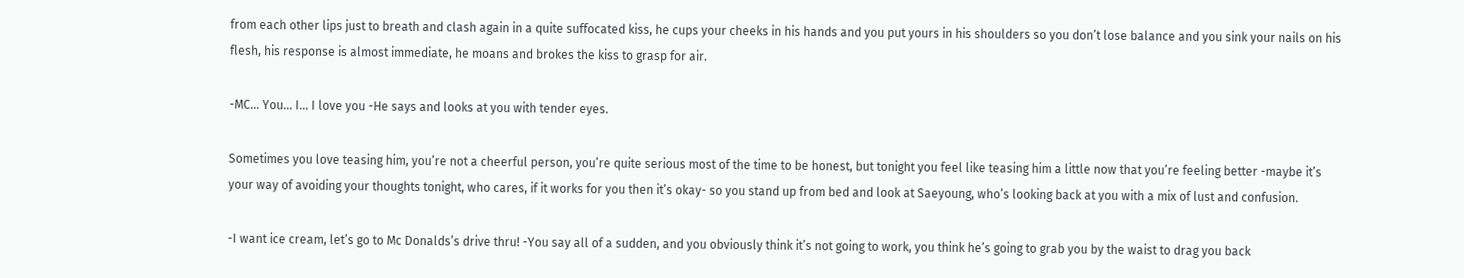from each other lips just to breath and clash again in a quite suffocated kiss, he cups your cheeks in his hands and you put yours in his shoulders so you don’t lose balance and you sink your nails on his flesh, his response is almost immediate, he moans and brokes the kiss to grasp for air.

-MC… You… I… I love you -He says and looks at you with tender eyes.

Sometimes you love teasing him, you’re not a cheerful person, you’re quite serious most of the time to be honest, but tonight you feel like teasing him a little now that you’re feeling better -maybe it’s your way of avoiding your thoughts tonight, who cares, if it works for you then it’s okay- so you stand up from bed and look at Saeyoung, who’s looking back at you with a mix of lust and confusion.

-I want ice cream, let’s go to Mc Donalds’s drive thru! -You say all of a sudden, and you obviously think it’s not going to work, you think he’s going to grab you by the waist to drag you back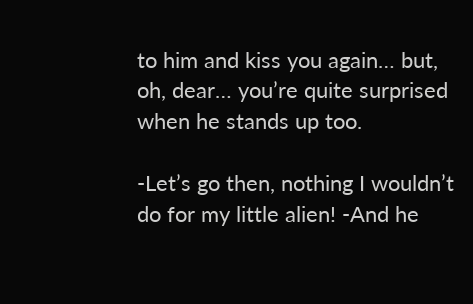to him and kiss you again… but, oh, dear… you’re quite surprised when he stands up too.

-Let’s go then, nothing I wouldn’t do for my little alien! -And he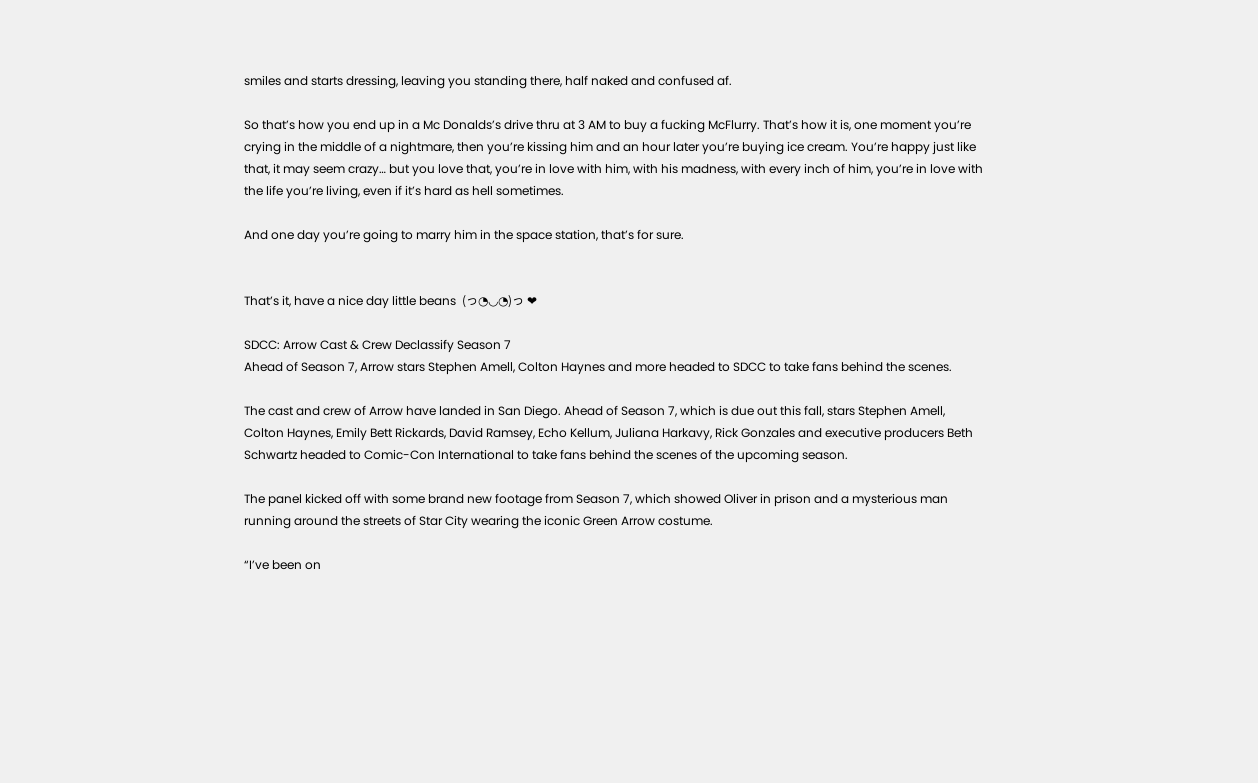smiles and starts dressing, leaving you standing there, half naked and confused af.

So that’s how you end up in a Mc Donalds’s drive thru at 3 AM to buy a fucking McFlurry. That’s how it is, one moment you’re crying in the middle of a nightmare, then you’re kissing him and an hour later you’re buying ice cream. You’re happy just like that, it may seem crazy… but you love that, you’re in love with him, with his madness, with every inch of him, you’re in love with the life you’re living, even if it’s hard as hell sometimes.

And one day you’re going to marry him in the space station, that’s for sure.


That’s it, have a nice day little beans  (っ◔◡◔)っ ❤

SDCC: Arrow Cast & Crew Declassify Season 7
Ahead of Season 7, Arrow stars Stephen Amell, Colton Haynes and more headed to SDCC to take fans behind the scenes.

The cast and crew of Arrow have landed in San Diego. Ahead of Season 7, which is due out this fall, stars Stephen Amell, Colton Haynes, Emily Bett Rickards, David Ramsey, Echo Kellum, Juliana Harkavy, Rick Gonzales and executive producers Beth Schwartz headed to Comic-Con International to take fans behind the scenes of the upcoming season.

The panel kicked off with some brand new footage from Season 7, which showed Oliver in prison and a mysterious man running around the streets of Star City wearing the iconic Green Arrow costume.

“I’ve been on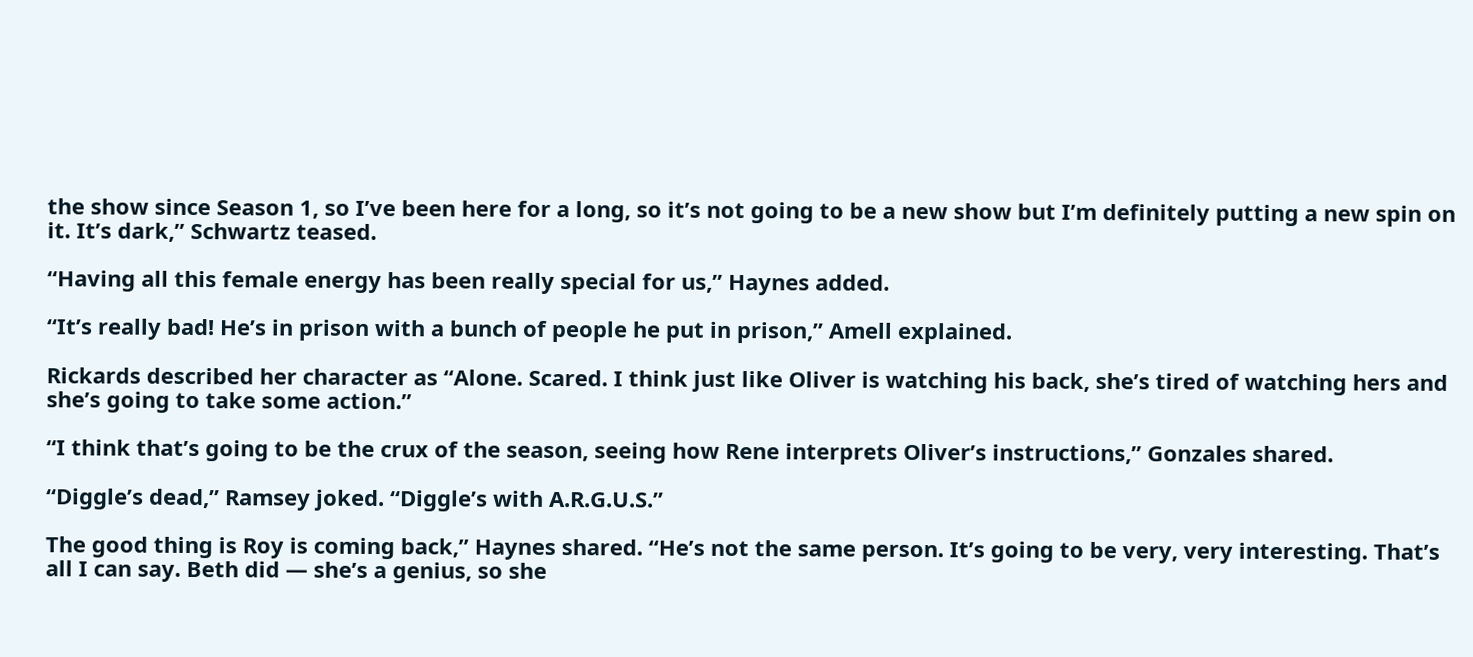the show since Season 1, so I’ve been here for a long, so it’s not going to be a new show but I’m definitely putting a new spin on it. It’s dark,” Schwartz teased.

“Having all this female energy has been really special for us,” Haynes added.

“It’s really bad! He’s in prison with a bunch of people he put in prison,” Amell explained.

Rickards described her character as “Alone. Scared. I think just like Oliver is watching his back, she’s tired of watching hers and she’s going to take some action.”

“I think that’s going to be the crux of the season, seeing how Rene interprets Oliver’s instructions,” Gonzales shared.

“Diggle’s dead,” Ramsey joked. “Diggle’s with A.R.G.U.S.”

The good thing is Roy is coming back,” Haynes shared. “He’s not the same person. It’s going to be very, very interesting. That’s all I can say. Beth did — she’s a genius, so she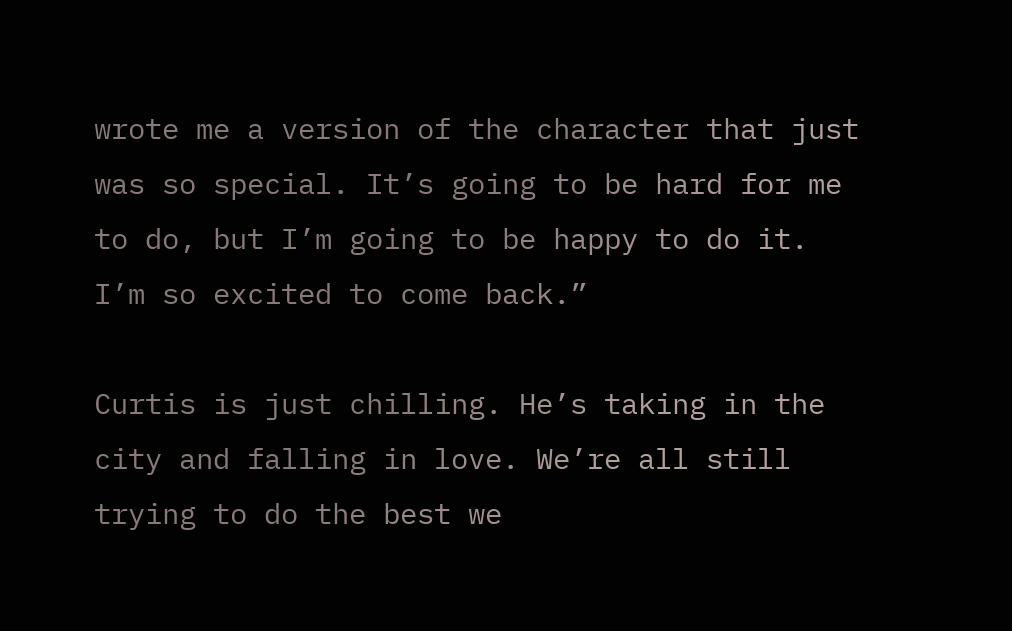wrote me a version of the character that just was so special. It’s going to be hard for me to do, but I’m going to be happy to do it. I’m so excited to come back.”

Curtis is just chilling. He’s taking in the city and falling in love. We’re all still trying to do the best we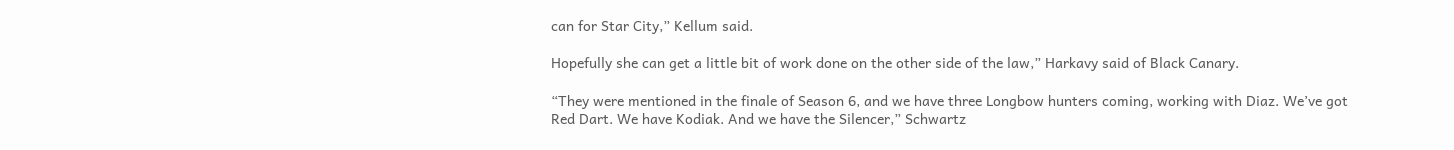can for Star City,” Kellum said.

Hopefully she can get a little bit of work done on the other side of the law,” Harkavy said of Black Canary.

“They were mentioned in the finale of Season 6, and we have three Longbow hunters coming, working with Diaz. We’ve got Red Dart. We have Kodiak. And we have the Silencer,” Schwartz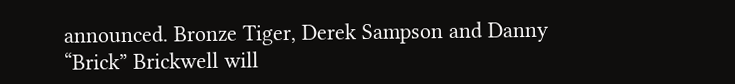announced. Bronze Tiger, Derek Sampson and Danny “Brick” Brickwell will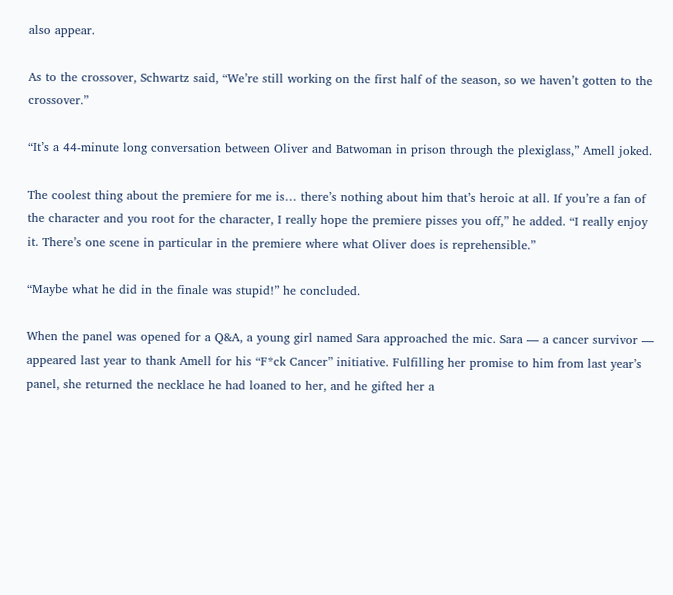also appear.

As to the crossover, Schwartz said, “We’re still working on the first half of the season, so we haven’t gotten to the crossover.”

“It’s a 44-minute long conversation between Oliver and Batwoman in prison through the plexiglass,” Amell joked.

The coolest thing about the premiere for me is… there’s nothing about him that’s heroic at all. If you’re a fan of the character and you root for the character, I really hope the premiere pisses you off,” he added. “I really enjoy it. There’s one scene in particular in the premiere where what Oliver does is reprehensible.”

“Maybe what he did in the finale was stupid!” he concluded.

When the panel was opened for a Q&A, a young girl named Sara approached the mic. Sara — a cancer survivor — appeared last year to thank Amell for his “F*ck Cancer” initiative. Fulfilling her promise to him from last year’s panel, she returned the necklace he had loaned to her, and he gifted her a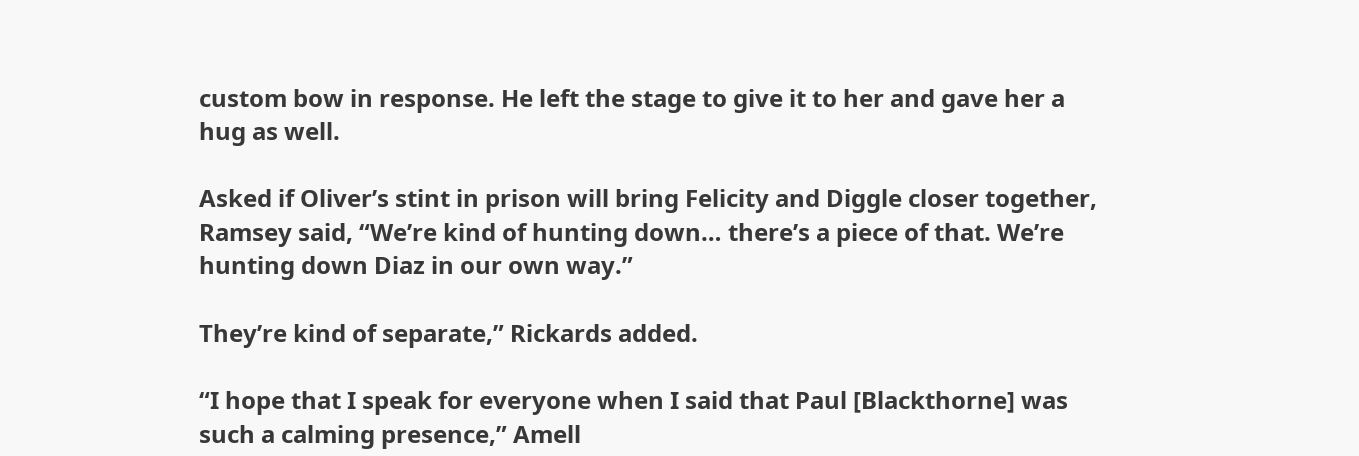custom bow in response. He left the stage to give it to her and gave her a hug as well.

Asked if Oliver’s stint in prison will bring Felicity and Diggle closer together, Ramsey said, “We’re kind of hunting down… there’s a piece of that. We’re hunting down Diaz in our own way.”

They’re kind of separate,” Rickards added.

“I hope that I speak for everyone when I said that Paul [Blackthorne] was such a calming presence,” Amell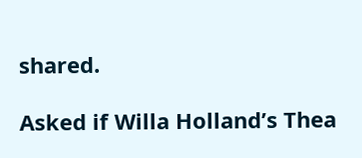shared.

Asked if Willa Holland’s Thea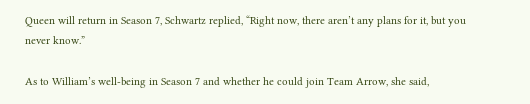Queen will return in Season 7, Schwartz replied, “Right now, there aren’t any plans for it, but you never know.”

As to William’s well-being in Season 7 and whether he could join Team Arrow, she said,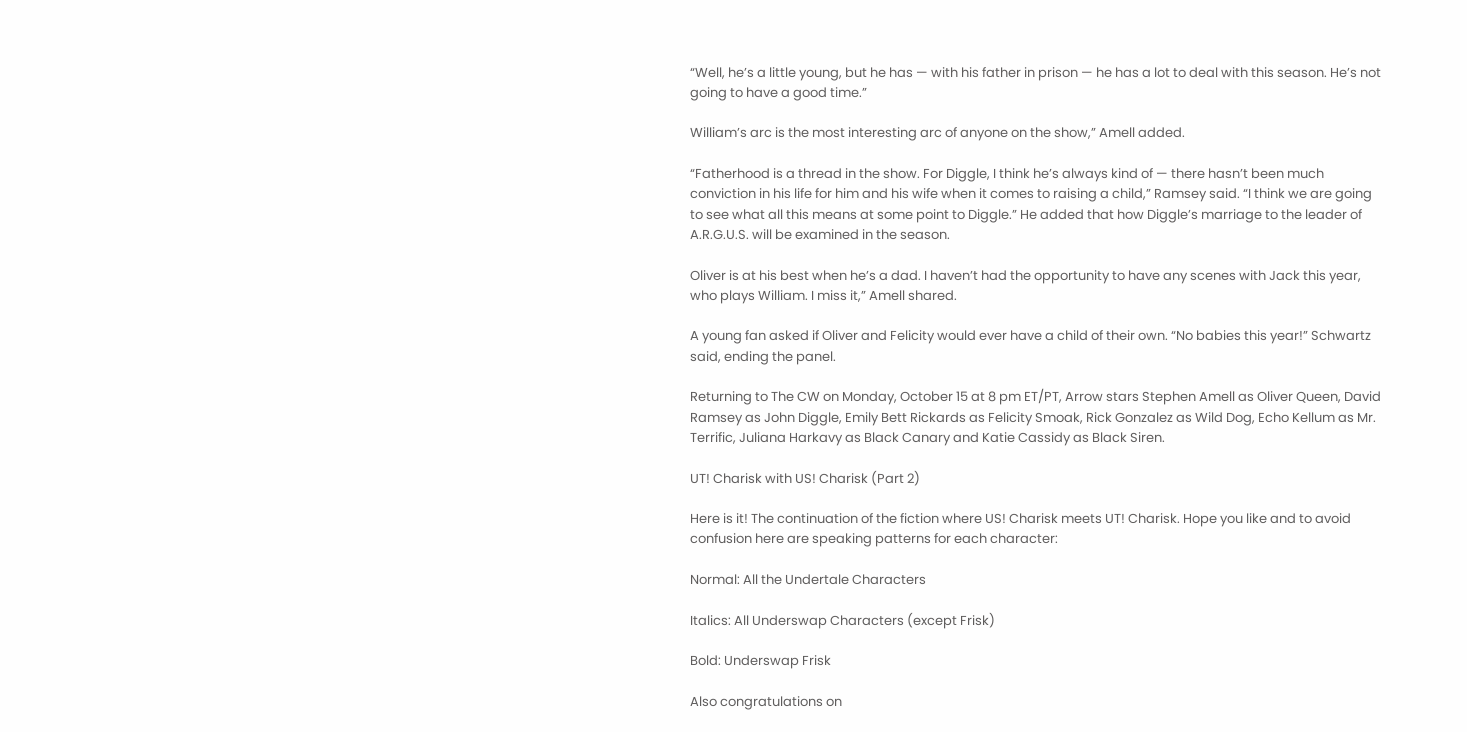“Well, he’s a little young, but he has — with his father in prison — he has a lot to deal with this season. He’s not going to have a good time.”

William’s arc is the most interesting arc of anyone on the show,” Amell added.

“Fatherhood is a thread in the show. For Diggle, I think he’s always kind of — there hasn’t been much conviction in his life for him and his wife when it comes to raising a child,” Ramsey said. “I think we are going to see what all this means at some point to Diggle.” He added that how Diggle’s marriage to the leader of A.R.G.U.S. will be examined in the season.

Oliver is at his best when he’s a dad. I haven’t had the opportunity to have any scenes with Jack this year, who plays William. I miss it,” Amell shared.

A young fan asked if Oliver and Felicity would ever have a child of their own. “No babies this year!” Schwartz said, ending the panel.

Returning to The CW on Monday, October 15 at 8 pm ET/PT, Arrow stars Stephen Amell as Oliver Queen, David Ramsey as John Diggle, Emily Bett Rickards as Felicity Smoak, Rick Gonzalez as Wild Dog, Echo Kellum as Mr. Terrific, Juliana Harkavy as Black Canary and Katie Cassidy as Black Siren.

UT! Charisk with US! Charisk (Part 2)

Here is it! The continuation of the fiction where US! Charisk meets UT! Charisk. Hope you like and to avoid confusion here are speaking patterns for each character:

Normal: All the Undertale Characters

Italics: All Underswap Characters (except Frisk)

Bold: Underswap Frisk

Also congratulations on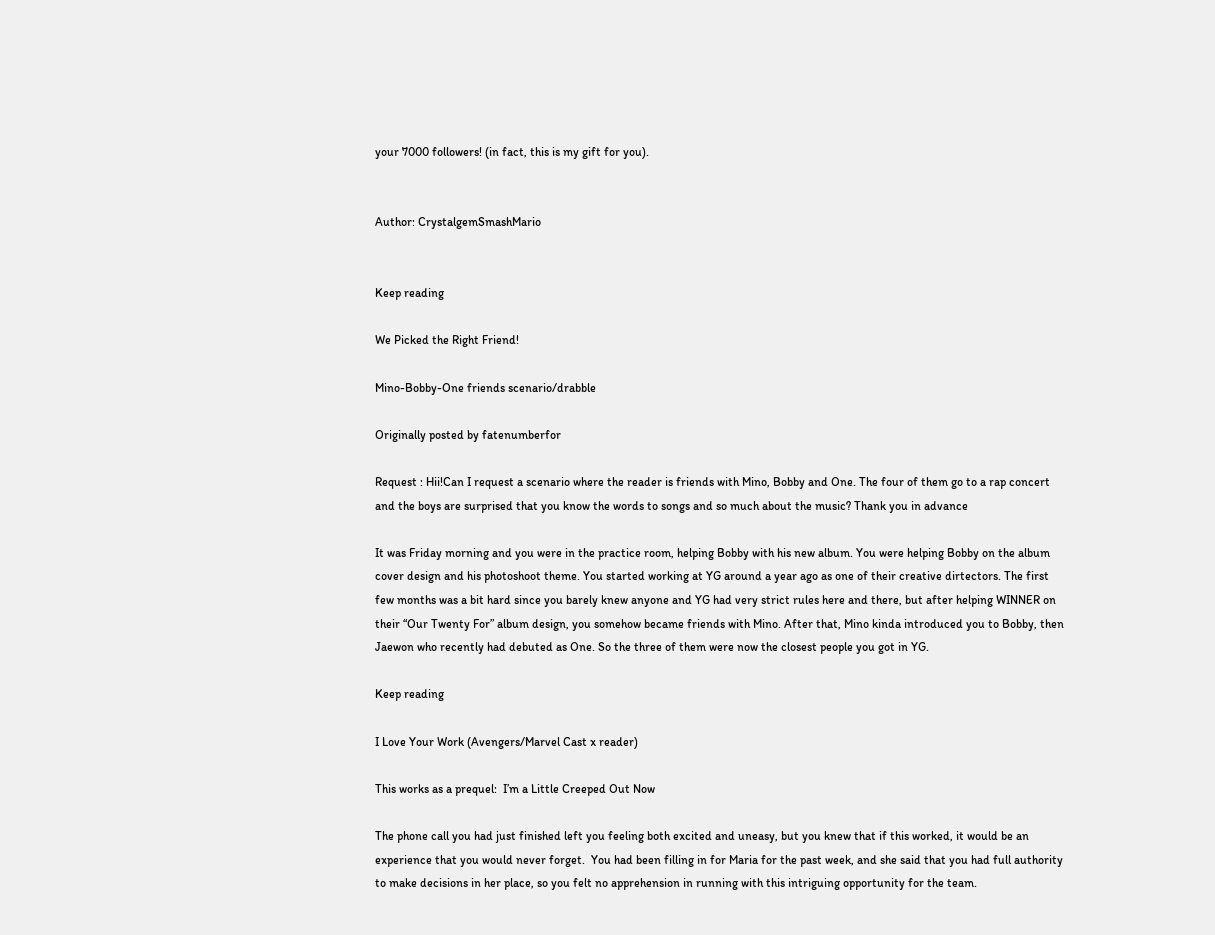your 7000 followers! (in fact, this is my gift for you).


Author: CrystalgemSmashMario


Keep reading

We Picked the Right Friend!

Mino-Bobby-One friends scenario/drabble

Originally posted by fatenumberfor

Request : Hii!Can I request a scenario where the reader is friends with Mino, Bobby and One. The four of them go to a rap concert and the boys are surprised that you know the words to songs and so much about the music? Thank you in advance

It was Friday morning and you were in the practice room, helping Bobby with his new album. You were helping Bobby on the album cover design and his photoshoot theme. You started working at YG around a year ago as one of their creative dirtectors. The first few months was a bit hard since you barely knew anyone and YG had very strict rules here and there, but after helping WINNER on their “Our Twenty For” album design, you somehow became friends with Mino. After that, Mino kinda introduced you to Bobby, then Jaewon who recently had debuted as One. So the three of them were now the closest people you got in YG.

Keep reading

I Love Your Work (Avengers/Marvel Cast x reader)

This works as a prequel:  I’m a Little Creeped Out Now

The phone call you had just finished left you feeling both excited and uneasy, but you knew that if this worked, it would be an experience that you would never forget.  You had been filling in for Maria for the past week, and she said that you had full authority to make decisions in her place, so you felt no apprehension in running with this intriguing opportunity for the team.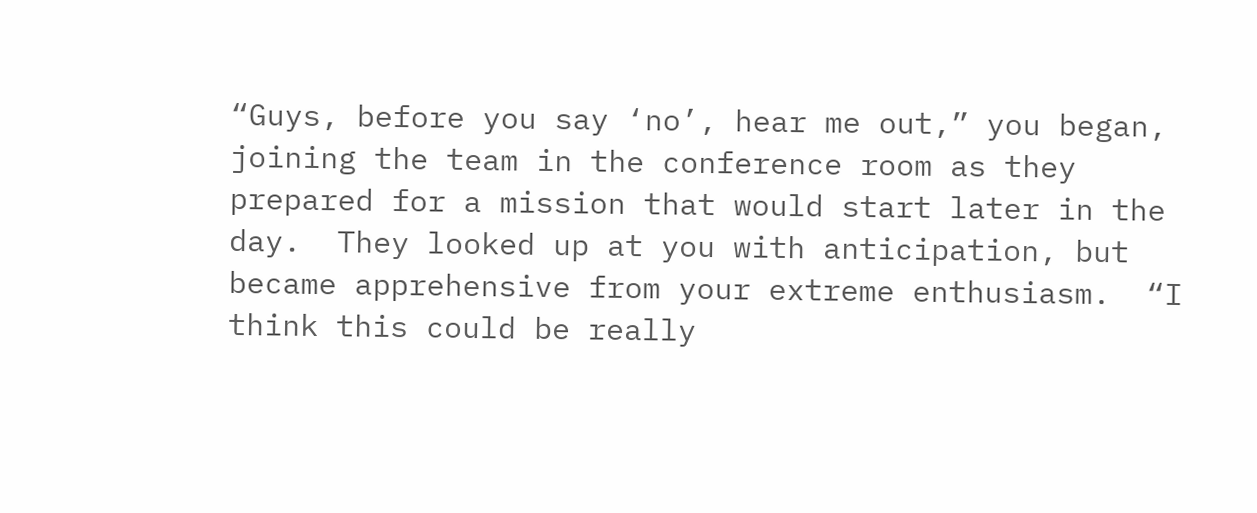“Guys, before you say ‘no’, hear me out,” you began, joining the team in the conference room as they prepared for a mission that would start later in the day.  They looked up at you with anticipation, but became apprehensive from your extreme enthusiasm.  “I think this could be really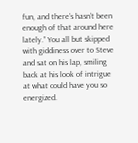fun, and there’s hasn’t been enough of that around here lately.” You all but skipped with giddiness over to Steve and sat on his lap, smiling back at his look of intrigue at what could have you so energized.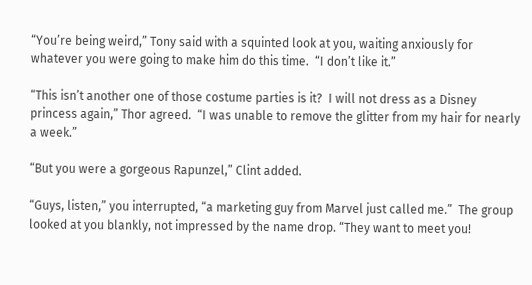“You’re being weird,” Tony said with a squinted look at you, waiting anxiously for whatever you were going to make him do this time.  “I don’t like it.”

“This isn’t another one of those costume parties is it?  I will not dress as a Disney princess again,” Thor agreed.  “I was unable to remove the glitter from my hair for nearly a week.”

“But you were a gorgeous Rapunzel,” Clint added.

“Guys, listen,” you interrupted, “a marketing guy from Marvel just called me.”  The group looked at you blankly, not impressed by the name drop. “They want to meet you!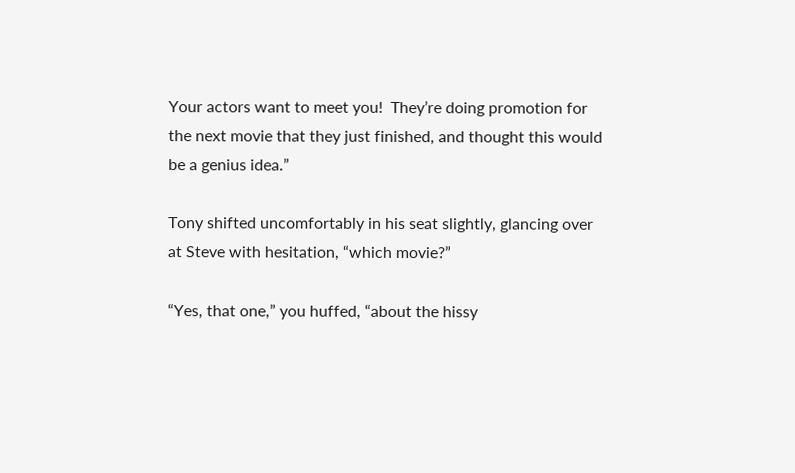Your actors want to meet you!  They’re doing promotion for the next movie that they just finished, and thought this would be a genius idea.”

Tony shifted uncomfortably in his seat slightly, glancing over at Steve with hesitation, “which movie?”

“Yes, that one,” you huffed, “about the hissy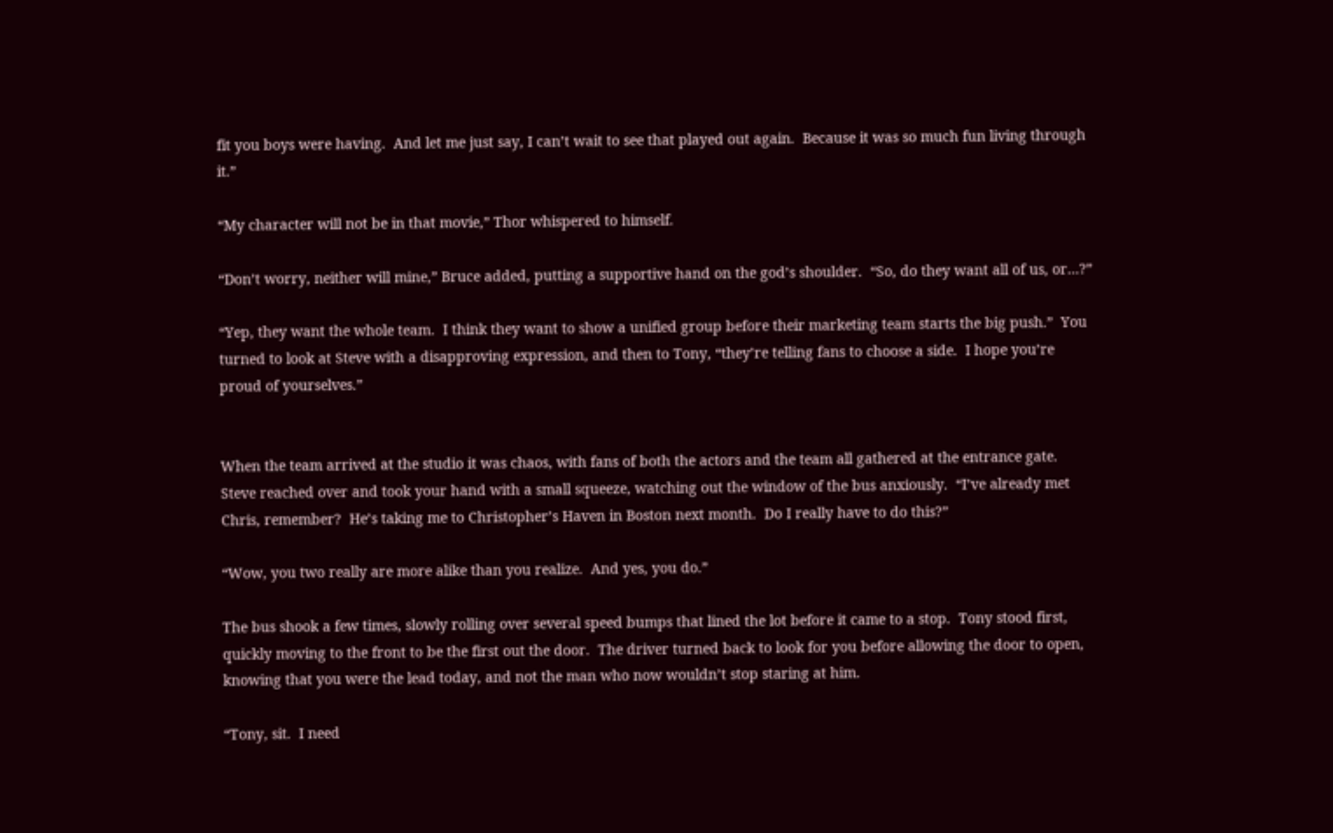fit you boys were having.  And let me just say, I can’t wait to see that played out again.  Because it was so much fun living through it.”

“My character will not be in that movie,” Thor whispered to himself.

“Don’t worry, neither will mine,” Bruce added, putting a supportive hand on the god’s shoulder.  “So, do they want all of us, or…?”

“Yep, they want the whole team.  I think they want to show a unified group before their marketing team starts the big push.”  You turned to look at Steve with a disapproving expression, and then to Tony, “they’re telling fans to choose a side.  I hope you’re proud of yourselves.”


When the team arrived at the studio it was chaos, with fans of both the actors and the team all gathered at the entrance gate.  Steve reached over and took your hand with a small squeeze, watching out the window of the bus anxiously.  “I’ve already met Chris, remember?  He’s taking me to Christopher’s Haven in Boston next month.  Do I really have to do this?”

“Wow, you two really are more alike than you realize.  And yes, you do.”

The bus shook a few times, slowly rolling over several speed bumps that lined the lot before it came to a stop.  Tony stood first, quickly moving to the front to be the first out the door.  The driver turned back to look for you before allowing the door to open, knowing that you were the lead today, and not the man who now wouldn’t stop staring at him.

“Tony, sit.  I need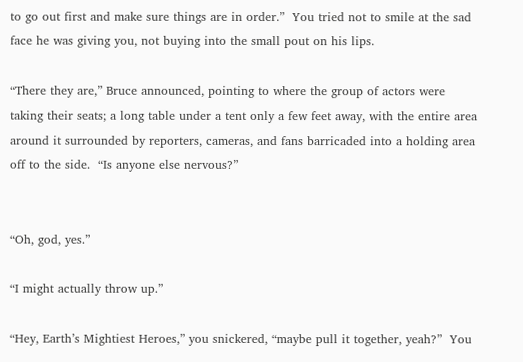to go out first and make sure things are in order.”  You tried not to smile at the sad face he was giving you, not buying into the small pout on his lips.

“There they are,” Bruce announced, pointing to where the group of actors were taking their seats; a long table under a tent only a few feet away, with the entire area around it surrounded by reporters, cameras, and fans barricaded into a holding area off to the side.  “Is anyone else nervous?”


“Oh, god, yes.”

“I might actually throw up.”

“Hey, Earth’s Mightiest Heroes,” you snickered, “maybe pull it together, yeah?”  You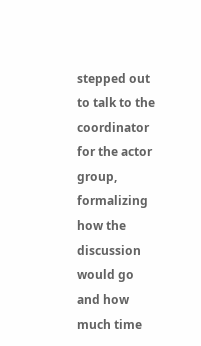stepped out to talk to the coordinator for the actor group, formalizing how the discussion would go and how much time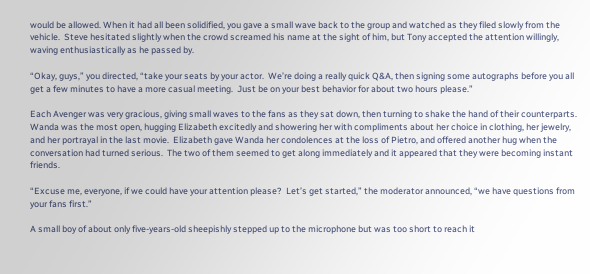would be allowed. When it had all been solidified, you gave a small wave back to the group and watched as they filed slowly from the vehicle.  Steve hesitated slightly when the crowd screamed his name at the sight of him, but Tony accepted the attention willingly, waving enthusiastically as he passed by.

“Okay, guys,” you directed, “take your seats by your actor.  We’re doing a really quick Q&A, then signing some autographs before you all get a few minutes to have a more casual meeting.  Just be on your best behavior for about two hours please.”

Each Avenger was very gracious, giving small waves to the fans as they sat down, then turning to shake the hand of their counterparts.  Wanda was the most open, hugging Elizabeth excitedly and showering her with compliments about her choice in clothing, her jewelry, and her portrayal in the last movie.  Elizabeth gave Wanda her condolences at the loss of Pietro, and offered another hug when the conversation had turned serious.  The two of them seemed to get along immediately and it appeared that they were becoming instant friends.

“Excuse me, everyone, if we could have your attention please?  Let’s get started,” the moderator announced, “we have questions from your fans first.”

A small boy of about only five-years-old sheepishly stepped up to the microphone but was too short to reach it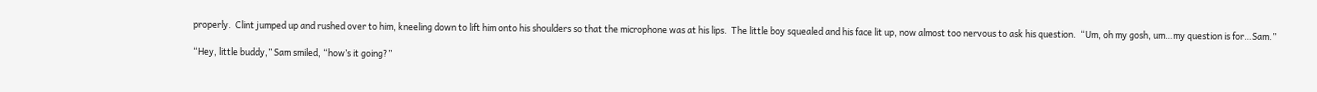properly.  Clint jumped up and rushed over to him, kneeling down to lift him onto his shoulders so that the microphone was at his lips.  The little boy squealed and his face lit up, now almost too nervous to ask his question.  “Um, oh my gosh, um…my question is for…Sam.”

“Hey, little buddy,” Sam smiled, “how’s it going?”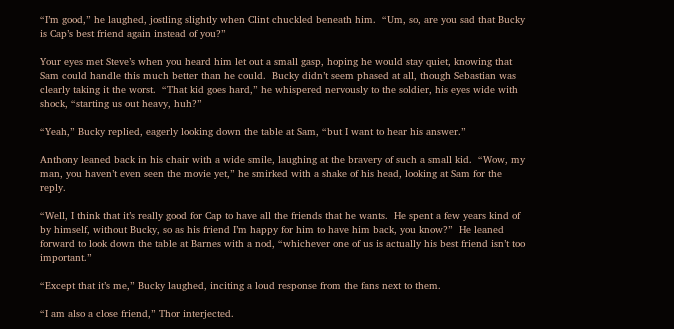“I’m good,” he laughed, jostling slightly when Clint chuckled beneath him.  “Um, so, are you sad that Bucky is Cap’s best friend again instead of you?”

Your eyes met Steve’s when you heard him let out a small gasp, hoping he would stay quiet, knowing that Sam could handle this much better than he could.  Bucky didn’t seem phased at all, though Sebastian was clearly taking it the worst.  “That kid goes hard,” he whispered nervously to the soldier, his eyes wide with shock, “starting us out heavy, huh?”

“Yeah,” Bucky replied, eagerly looking down the table at Sam, “but I want to hear his answer.”

Anthony leaned back in his chair with a wide smile, laughing at the bravery of such a small kid.  “Wow, my man, you haven’t even seen the movie yet,” he smirked with a shake of his head, looking at Sam for the reply.

“Well, I think that it’s really good for Cap to have all the friends that he wants.  He spent a few years kind of by himself, without Bucky, so as his friend I’m happy for him to have him back, you know?”  He leaned forward to look down the table at Barnes with a nod, “whichever one of us is actually his best friend isn’t too important.”

“Except that it’s me,” Bucky laughed, inciting a loud response from the fans next to them.

“I am also a close friend,” Thor interjected.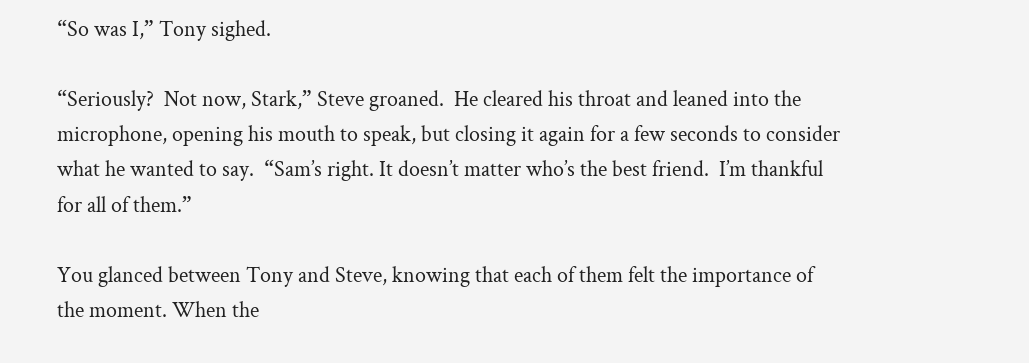“So was I,” Tony sighed.

“Seriously?  Not now, Stark,” Steve groaned.  He cleared his throat and leaned into the microphone, opening his mouth to speak, but closing it again for a few seconds to consider what he wanted to say.  “Sam’s right. It doesn’t matter who’s the best friend.  I’m thankful for all of them.”

You glanced between Tony and Steve, knowing that each of them felt the importance of the moment. When the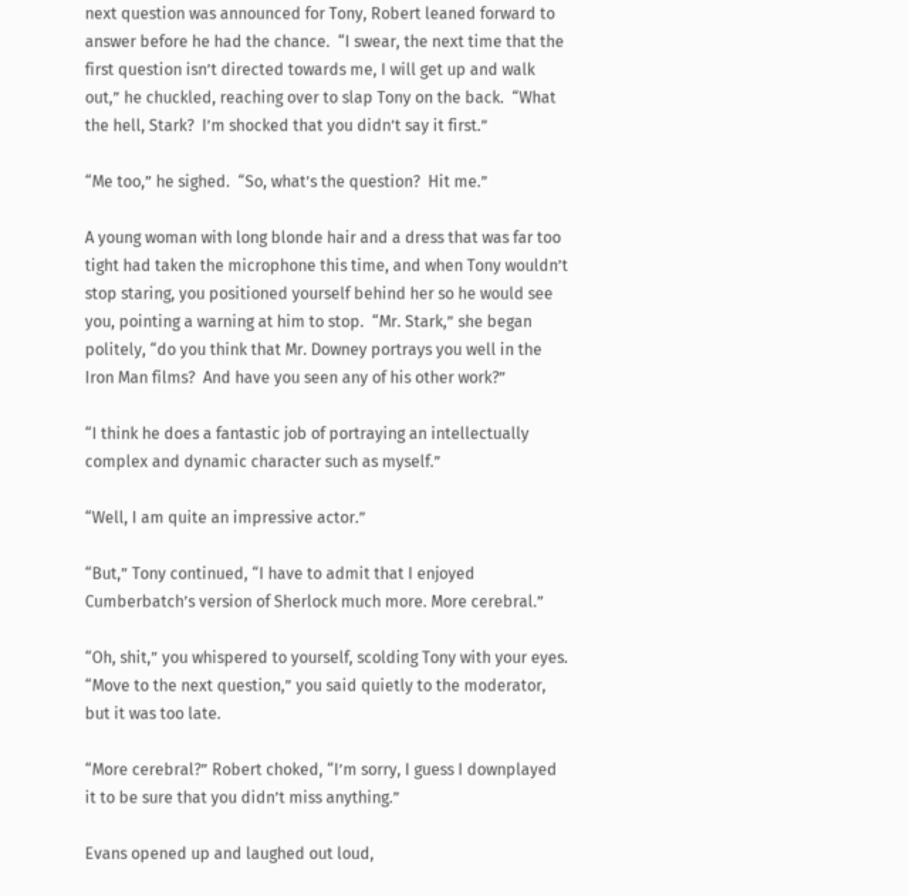next question was announced for Tony, Robert leaned forward to answer before he had the chance.  “I swear, the next time that the first question isn’t directed towards me, I will get up and walk out,” he chuckled, reaching over to slap Tony on the back.  “What the hell, Stark?  I’m shocked that you didn’t say it first.”

“Me too,” he sighed.  “So, what’s the question?  Hit me.”

A young woman with long blonde hair and a dress that was far too tight had taken the microphone this time, and when Tony wouldn’t stop staring, you positioned yourself behind her so he would see you, pointing a warning at him to stop.  “Mr. Stark,” she began politely, “do you think that Mr. Downey portrays you well in the Iron Man films?  And have you seen any of his other work?”

“I think he does a fantastic job of portraying an intellectually complex and dynamic character such as myself.”

“Well, I am quite an impressive actor.”

“But,” Tony continued, “I have to admit that I enjoyed Cumberbatch’s version of Sherlock much more. More cerebral.”

“Oh, shit,” you whispered to yourself, scolding Tony with your eyes.  “Move to the next question,” you said quietly to the moderator, but it was too late.

“More cerebral?” Robert choked, “I’m sorry, I guess I downplayed it to be sure that you didn’t miss anything.”

Evans opened up and laughed out loud,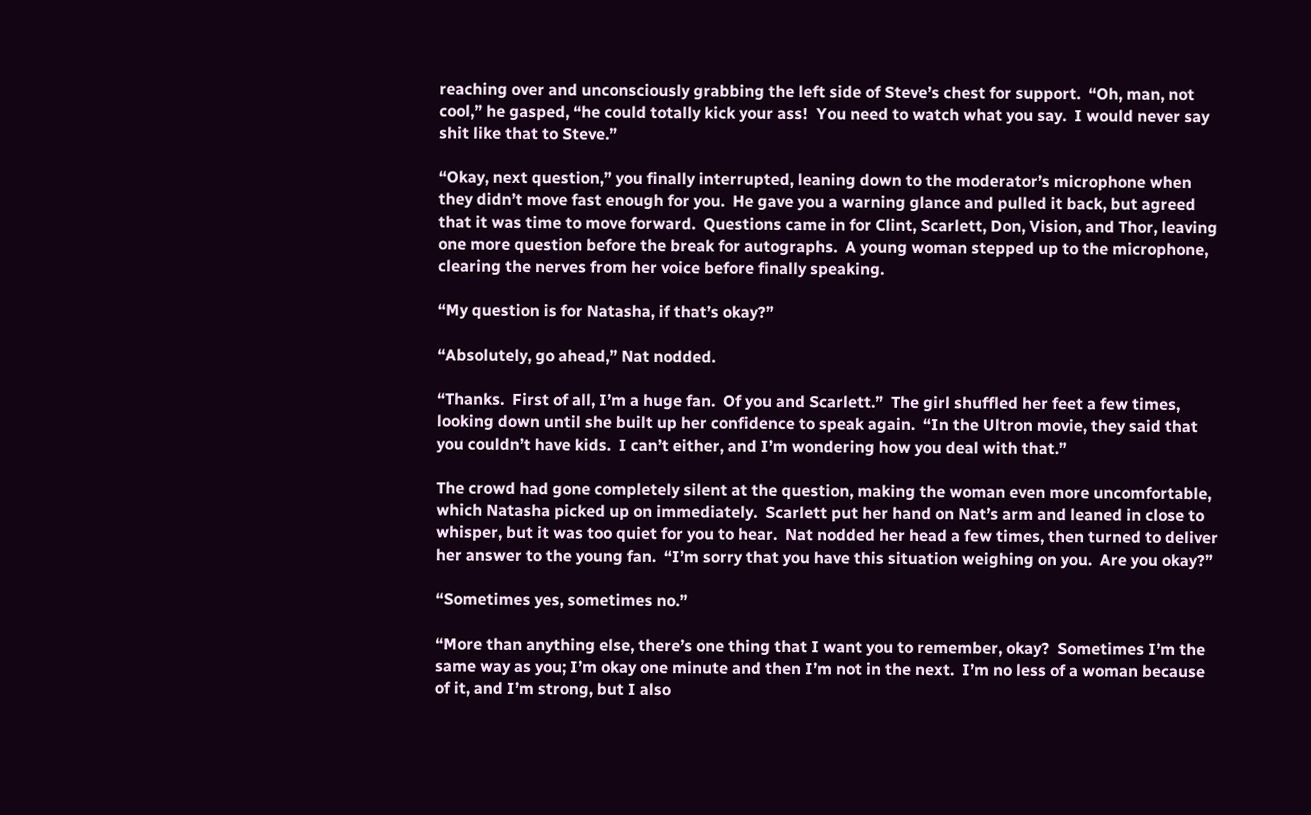reaching over and unconsciously grabbing the left side of Steve’s chest for support.  “Oh, man, not cool,” he gasped, “he could totally kick your ass!  You need to watch what you say.  I would never say shit like that to Steve.”

“Okay, next question,” you finally interrupted, leaning down to the moderator’s microphone when they didn’t move fast enough for you.  He gave you a warning glance and pulled it back, but agreed that it was time to move forward.  Questions came in for Clint, Scarlett, Don, Vision, and Thor, leaving one more question before the break for autographs.  A young woman stepped up to the microphone, clearing the nerves from her voice before finally speaking.

“My question is for Natasha, if that’s okay?”

“Absolutely, go ahead,” Nat nodded.

“Thanks.  First of all, I’m a huge fan.  Of you and Scarlett.”  The girl shuffled her feet a few times, looking down until she built up her confidence to speak again.  “In the Ultron movie, they said that you couldn’t have kids.  I can’t either, and I’m wondering how you deal with that.”

The crowd had gone completely silent at the question, making the woman even more uncomfortable, which Natasha picked up on immediately.  Scarlett put her hand on Nat’s arm and leaned in close to whisper, but it was too quiet for you to hear.  Nat nodded her head a few times, then turned to deliver her answer to the young fan.  “I’m sorry that you have this situation weighing on you.  Are you okay?”

“Sometimes yes, sometimes no.”

“More than anything else, there’s one thing that I want you to remember, okay?  Sometimes I’m the same way as you; I’m okay one minute and then I’m not in the next.  I’m no less of a woman because of it, and I’m strong, but I also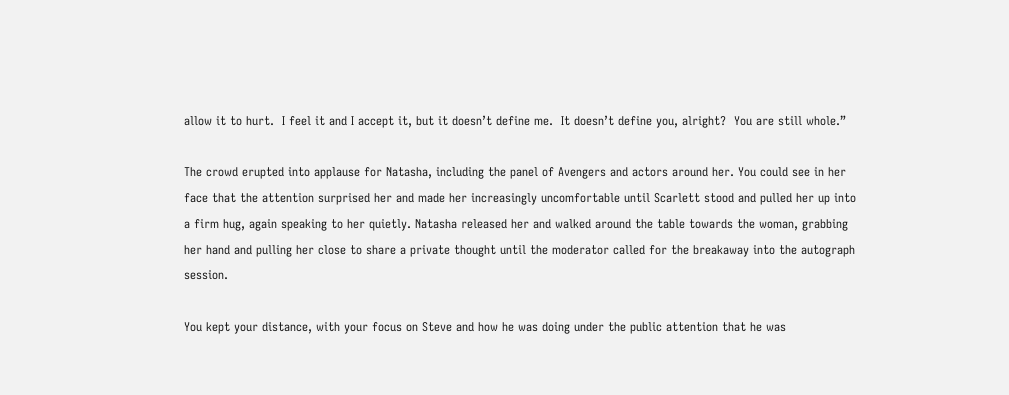allow it to hurt.  I feel it and I accept it, but it doesn’t define me.  It doesn’t define you, alright?  You are still whole.”

The crowd erupted into applause for Natasha, including the panel of Avengers and actors around her. You could see in her face that the attention surprised her and made her increasingly uncomfortable until Scarlett stood and pulled her up into a firm hug, again speaking to her quietly. Natasha released her and walked around the table towards the woman, grabbing her hand and pulling her close to share a private thought until the moderator called for the breakaway into the autograph session.

You kept your distance, with your focus on Steve and how he was doing under the public attention that he was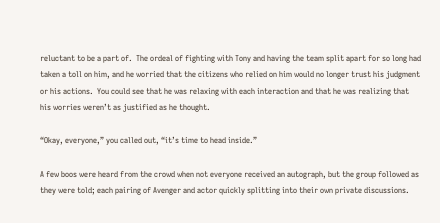reluctant to be a part of.  The ordeal of fighting with Tony and having the team split apart for so long had taken a toll on him, and he worried that the citizens who relied on him would no longer trust his judgment or his actions.  You could see that he was relaxing with each interaction and that he was realizing that his worries weren’t as justified as he thought.

“Okay, everyone,” you called out, “it’s time to head inside.”

A few boos were heard from the crowd when not everyone received an autograph, but the group followed as they were told; each pairing of Avenger and actor quickly splitting into their own private discussions.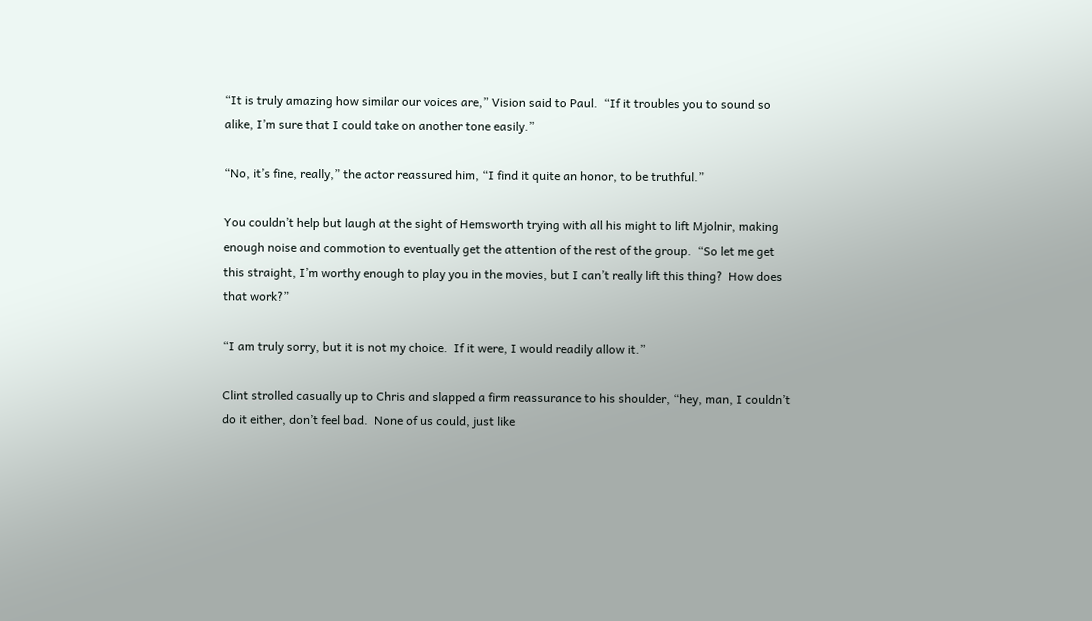“It is truly amazing how similar our voices are,” Vision said to Paul.  “If it troubles you to sound so alike, I’m sure that I could take on another tone easily.”

“No, it’s fine, really,” the actor reassured him, “I find it quite an honor, to be truthful.”

You couldn’t help but laugh at the sight of Hemsworth trying with all his might to lift Mjolnir, making enough noise and commotion to eventually get the attention of the rest of the group.  “So let me get this straight, I’m worthy enough to play you in the movies, but I can’t really lift this thing?  How does that work?”

“I am truly sorry, but it is not my choice.  If it were, I would readily allow it.”

Clint strolled casually up to Chris and slapped a firm reassurance to his shoulder, “hey, man, I couldn’t do it either, don’t feel bad.  None of us could, just like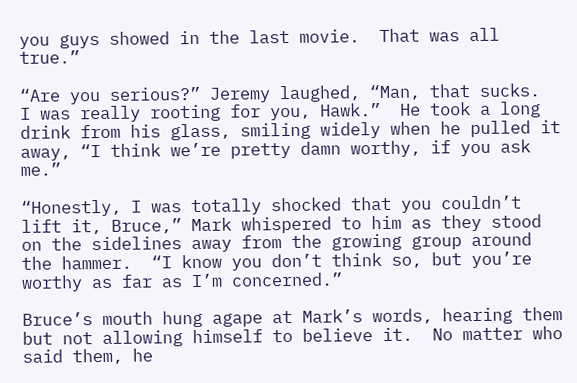you guys showed in the last movie.  That was all true.”

“Are you serious?” Jeremy laughed, “Man, that sucks.  I was really rooting for you, Hawk.”  He took a long drink from his glass, smiling widely when he pulled it away, “I think we’re pretty damn worthy, if you ask me.”

“Honestly, I was totally shocked that you couldn’t lift it, Bruce,” Mark whispered to him as they stood on the sidelines away from the growing group around the hammer.  “I know you don’t think so, but you’re worthy as far as I’m concerned.”

Bruce’s mouth hung agape at Mark’s words, hearing them but not allowing himself to believe it.  No matter who said them, he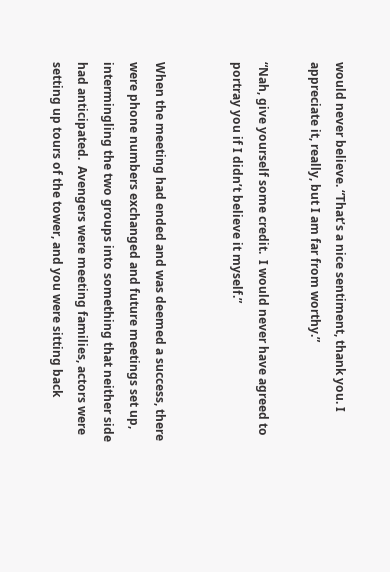would never believe. “That’s a nice sentiment, thank you. I appreciate it, really, but I am far from worthy.”

“Nah, give yourself some credit.  I would never have agreed to portray you if I didn’t believe it myself.”


When the meeting had ended and was deemed a success, there were phone numbers exchanged and future meetings set up, intermingling the two groups into something that neither side had anticipated.  Avengers were meeting families, actors were setting up tours of the tower, and you were sitting back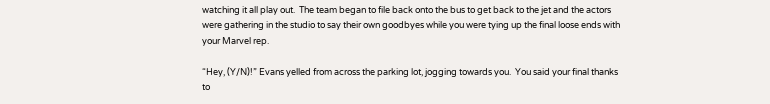watching it all play out.  The team began to file back onto the bus to get back to the jet and the actors were gathering in the studio to say their own goodbyes while you were tying up the final loose ends with your Marvel rep.

“Hey, (Y/N)!” Evans yelled from across the parking lot, jogging towards you.  You said your final thanks to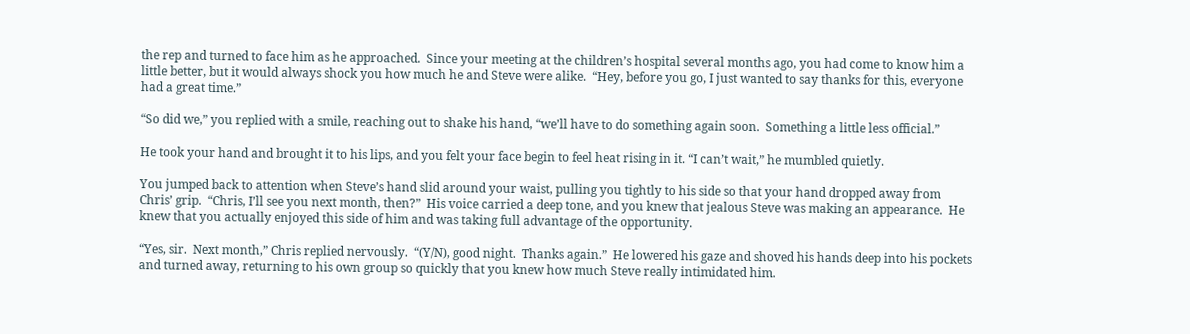the rep and turned to face him as he approached.  Since your meeting at the children’s hospital several months ago, you had come to know him a little better, but it would always shock you how much he and Steve were alike.  “Hey, before you go, I just wanted to say thanks for this, everyone had a great time.”

“So did we,” you replied with a smile, reaching out to shake his hand, “we’ll have to do something again soon.  Something a little less official.”

He took your hand and brought it to his lips, and you felt your face begin to feel heat rising in it. “I can’t wait,” he mumbled quietly.

You jumped back to attention when Steve’s hand slid around your waist, pulling you tightly to his side so that your hand dropped away from Chris’ grip.  “Chris, I’ll see you next month, then?”  His voice carried a deep tone, and you knew that jealous Steve was making an appearance.  He knew that you actually enjoyed this side of him and was taking full advantage of the opportunity.

“Yes, sir.  Next month,” Chris replied nervously.  “(Y/N), good night.  Thanks again.”  He lowered his gaze and shoved his hands deep into his pockets and turned away, returning to his own group so quickly that you knew how much Steve really intimidated him.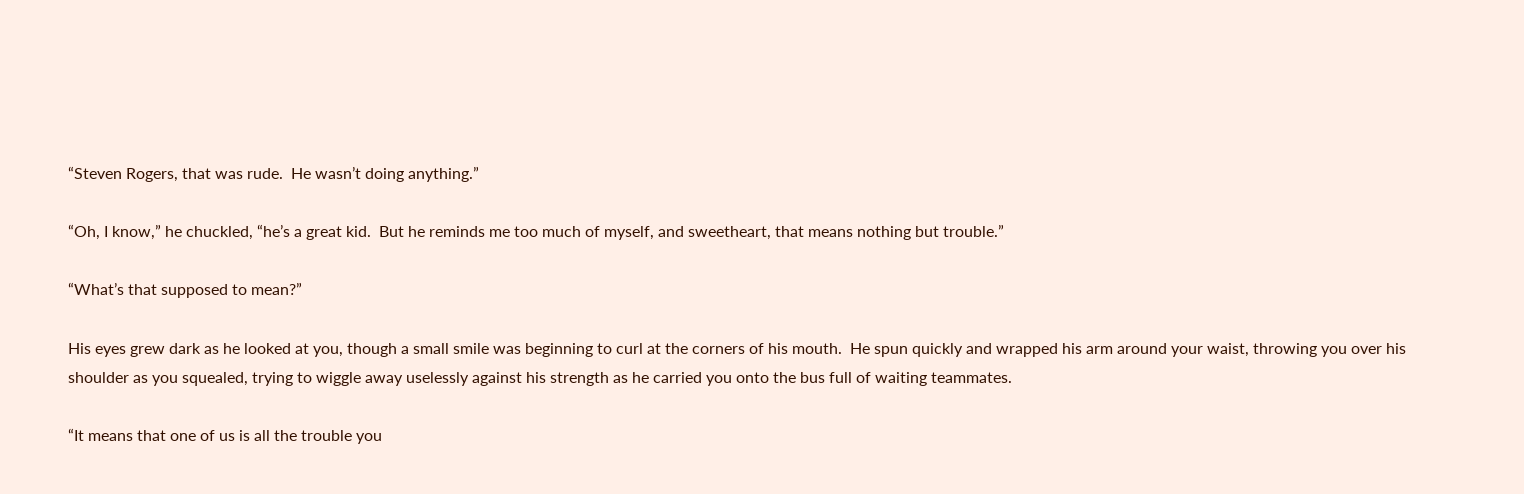“Steven Rogers, that was rude.  He wasn’t doing anything.”

“Oh, I know,” he chuckled, “he’s a great kid.  But he reminds me too much of myself, and sweetheart, that means nothing but trouble.”

“What’s that supposed to mean?”

His eyes grew dark as he looked at you, though a small smile was beginning to curl at the corners of his mouth.  He spun quickly and wrapped his arm around your waist, throwing you over his shoulder as you squealed, trying to wiggle away uselessly against his strength as he carried you onto the bus full of waiting teammates.

“It means that one of us is all the trouble you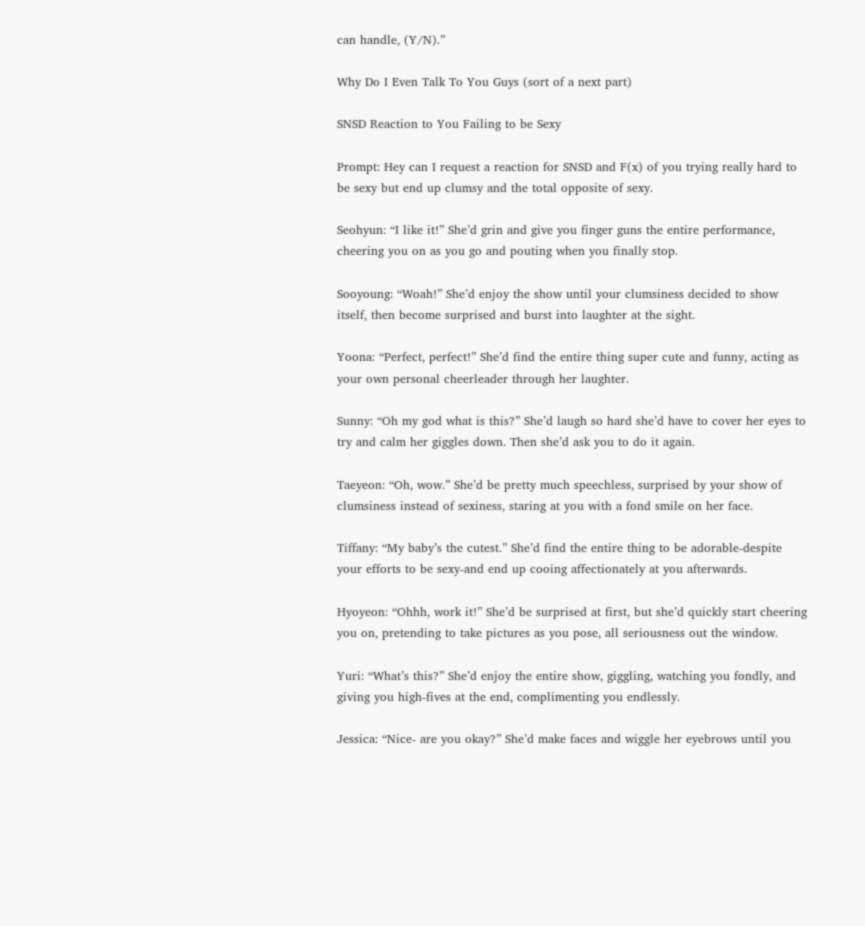can handle, (Y/N).”

Why Do I Even Talk To You Guys (sort of a next part)

SNSD Reaction to You Failing to be Sexy

Prompt: Hey can I request a reaction for SNSD and F(x) of you trying really hard to be sexy but end up clumsy and the total opposite of sexy.

Seohyun: “I like it!” She’d grin and give you finger guns the entire performance, cheering you on as you go and pouting when you finally stop.

Sooyoung: “Woah!” She’d enjoy the show until your clumsiness decided to show itself, then become surprised and burst into laughter at the sight.

Yoona: “Perfect, perfect!” She’d find the entire thing super cute and funny, acting as your own personal cheerleader through her laughter.

Sunny: “Oh my god what is this?” She’d laugh so hard she’d have to cover her eyes to try and calm her giggles down. Then she’d ask you to do it again.

Taeyeon: “Oh, wow.” She’d be pretty much speechless, surprised by your show of clumsiness instead of sexiness, staring at you with a fond smile on her face.

Tiffany: “My baby’s the cutest.” She’d find the entire thing to be adorable-despite your efforts to be sexy-and end up cooing affectionately at you afterwards.

Hyoyeon: “Ohhh, work it!” She’d be surprised at first, but she’d quickly start cheering you on, pretending to take pictures as you pose, all seriousness out the window.

Yuri: “What’s this?” She’d enjoy the entire show, giggling, watching you fondly, and giving you high-fives at the end, complimenting you endlessly.

Jessica: “Nice- are you okay?” She’d make faces and wiggle her eyebrows until you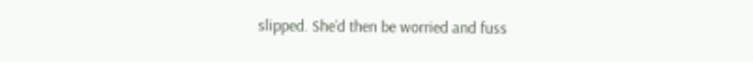slipped. She’d then be worried and fuss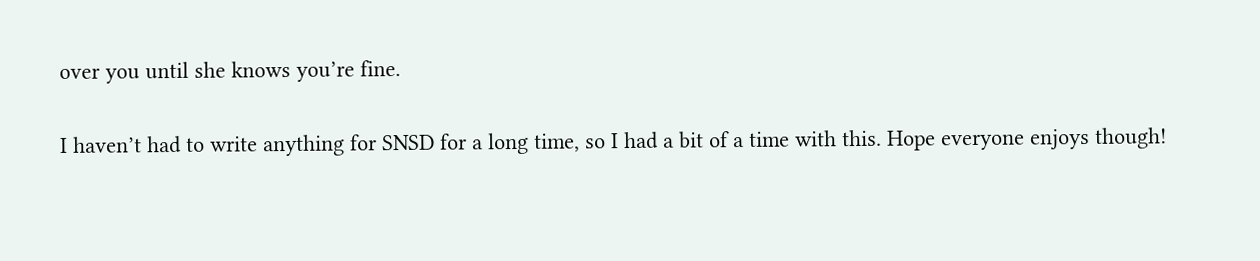over you until she knows you’re fine.

I haven’t had to write anything for SNSD for a long time, so I had a bit of a time with this. Hope everyone enjoys though!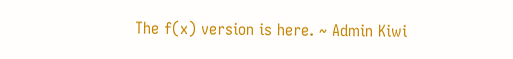The f(x) version is here. ~ Admin Kiwi